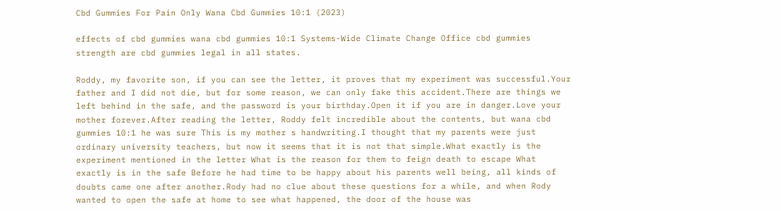Cbd Gummies For Pain Only Wana Cbd Gummies 10:1 (2023)

effects of cbd gummies wana cbd gummies 10:1 Systems-Wide Climate Change Office cbd gummies strength are cbd gummies legal in all states.

Roddy, my favorite son, if you can see the letter, it proves that my experiment was successful.Your father and I did not die, but for some reason, we can only fake this accident.There are things we left behind in the safe, and the password is your birthday.Open it if you are in danger.Love your mother forever.After reading the letter, Roddy felt incredible about the contents, but wana cbd gummies 10:1 he was sure This is my mother s handwriting.I thought that my parents were just ordinary university teachers, but now it seems that it is not that simple.What exactly is the experiment mentioned in the letter What is the reason for them to feign death to escape What exactly is in the safe Before he had time to be happy about his parents well being, all kinds of doubts came one after another.Rody had no clue about these questions for a while, and when Rody wanted to open the safe at home to see what happened, the door of the house was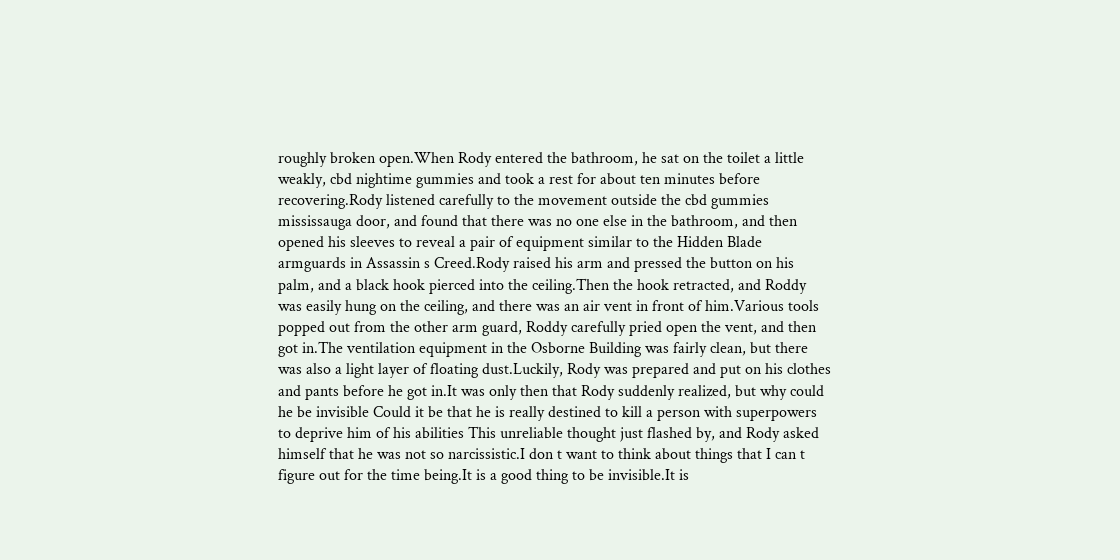roughly broken open.When Rody entered the bathroom, he sat on the toilet a little weakly, cbd nightime gummies and took a rest for about ten minutes before recovering.Rody listened carefully to the movement outside the cbd gummies mississauga door, and found that there was no one else in the bathroom, and then opened his sleeves to reveal a pair of equipment similar to the Hidden Blade armguards in Assassin s Creed.Rody raised his arm and pressed the button on his palm, and a black hook pierced into the ceiling.Then the hook retracted, and Roddy was easily hung on the ceiling, and there was an air vent in front of him.Various tools popped out from the other arm guard, Roddy carefully pried open the vent, and then got in.The ventilation equipment in the Osborne Building was fairly clean, but there was also a light layer of floating dust.Luckily, Rody was prepared and put on his clothes and pants before he got in.It was only then that Rody suddenly realized, but why could he be invisible Could it be that he is really destined to kill a person with superpowers to deprive him of his abilities This unreliable thought just flashed by, and Rody asked himself that he was not so narcissistic.I don t want to think about things that I can t figure out for the time being.It is a good thing to be invisible.It is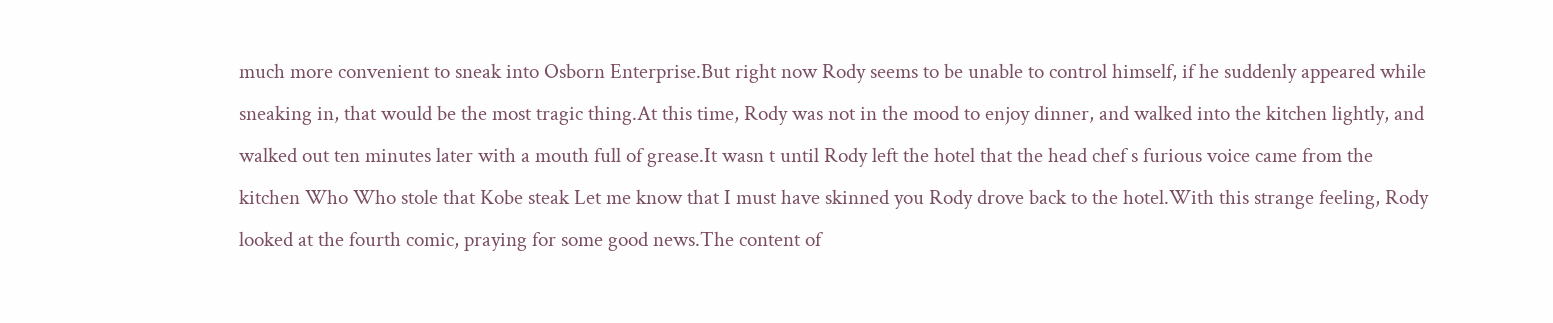much more convenient to sneak into Osborn Enterprise.But right now Rody seems to be unable to control himself, if he suddenly appeared while sneaking in, that would be the most tragic thing.At this time, Rody was not in the mood to enjoy dinner, and walked into the kitchen lightly, and walked out ten minutes later with a mouth full of grease.It wasn t until Rody left the hotel that the head chef s furious voice came from the kitchen Who Who stole that Kobe steak Let me know that I must have skinned you Rody drove back to the hotel.With this strange feeling, Rody looked at the fourth comic, praying for some good news.The content of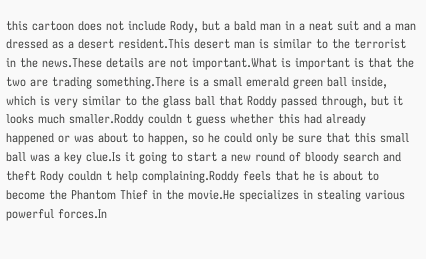this cartoon does not include Rody, but a bald man in a neat suit and a man dressed as a desert resident.This desert man is similar to the terrorist in the news.These details are not important.What is important is that the two are trading something.There is a small emerald green ball inside, which is very similar to the glass ball that Roddy passed through, but it looks much smaller.Roddy couldn t guess whether this had already happened or was about to happen, so he could only be sure that this small ball was a key clue.Is it going to start a new round of bloody search and theft Rody couldn t help complaining.Roddy feels that he is about to become the Phantom Thief in the movie.He specializes in stealing various powerful forces.In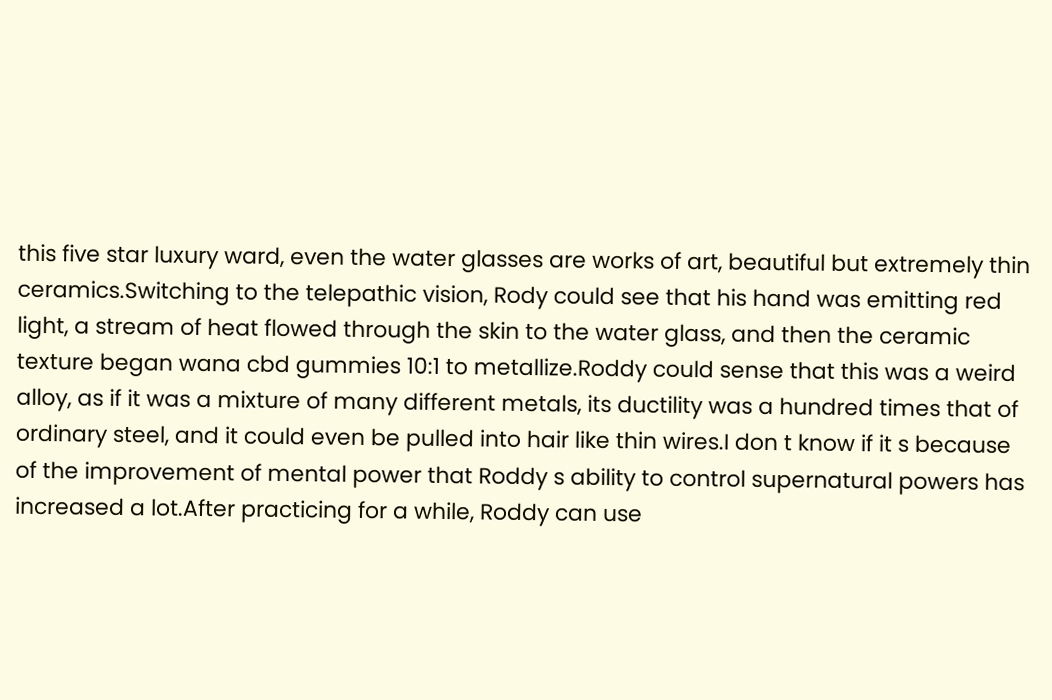this five star luxury ward, even the water glasses are works of art, beautiful but extremely thin ceramics.Switching to the telepathic vision, Rody could see that his hand was emitting red light, a stream of heat flowed through the skin to the water glass, and then the ceramic texture began wana cbd gummies 10:1 to metallize.Roddy could sense that this was a weird alloy, as if it was a mixture of many different metals, its ductility was a hundred times that of ordinary steel, and it could even be pulled into hair like thin wires.I don t know if it s because of the improvement of mental power that Roddy s ability to control supernatural powers has increased a lot.After practicing for a while, Roddy can use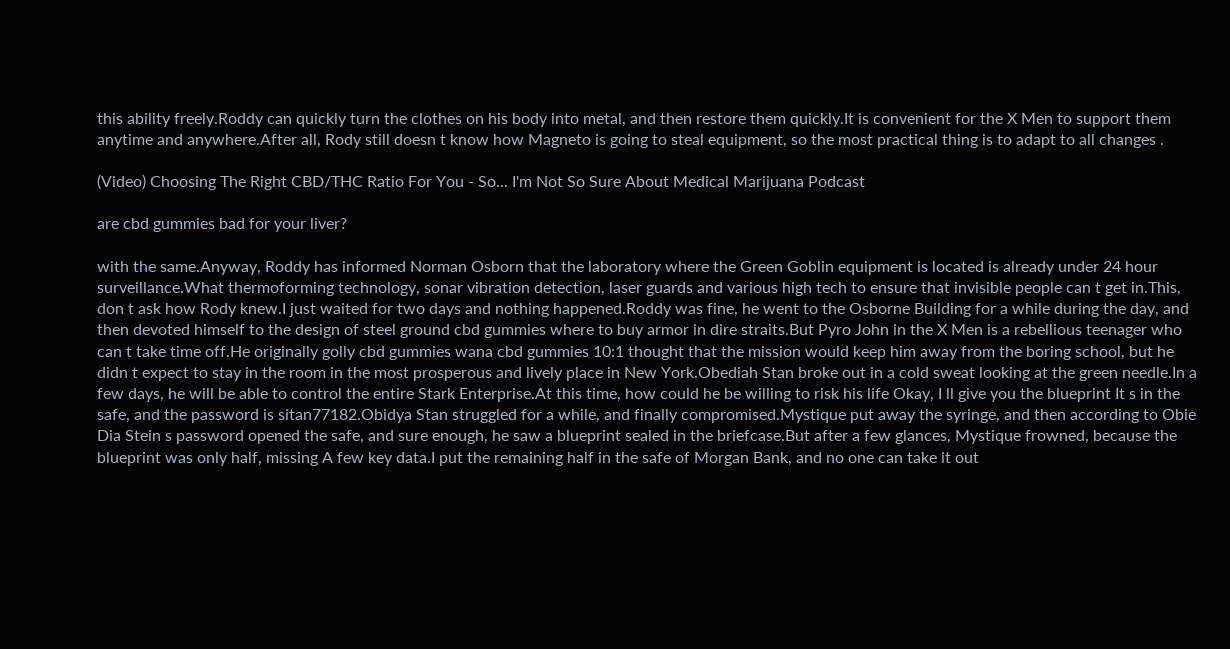this ability freely.Roddy can quickly turn the clothes on his body into metal, and then restore them quickly.It is convenient for the X Men to support them anytime and anywhere.After all, Rody still doesn t know how Magneto is going to steal equipment, so the most practical thing is to adapt to all changes .

(Video) Choosing The Right CBD/THC Ratio For You - So... I'm Not So Sure About Medical Marijuana Podcast

are cbd gummies bad for your liver?

with the same.Anyway, Roddy has informed Norman Osborn that the laboratory where the Green Goblin equipment is located is already under 24 hour surveillance.What thermoforming technology, sonar vibration detection, laser guards and various high tech to ensure that invisible people can t get in.This, don t ask how Rody knew.I just waited for two days and nothing happened.Roddy was fine, he went to the Osborne Building for a while during the day, and then devoted himself to the design of steel ground cbd gummies where to buy armor in dire straits.But Pyro John in the X Men is a rebellious teenager who can t take time off.He originally golly cbd gummies wana cbd gummies 10:1 thought that the mission would keep him away from the boring school, but he didn t expect to stay in the room in the most prosperous and lively place in New York.Obediah Stan broke out in a cold sweat looking at the green needle.In a few days, he will be able to control the entire Stark Enterprise.At this time, how could he be willing to risk his life Okay, I ll give you the blueprint It s in the safe, and the password is sitan77182.Obidya Stan struggled for a while, and finally compromised.Mystique put away the syringe, and then according to Obie Dia Stein s password opened the safe, and sure enough, he saw a blueprint sealed in the briefcase.But after a few glances, Mystique frowned, because the blueprint was only half, missing A few key data.I put the remaining half in the safe of Morgan Bank, and no one can take it out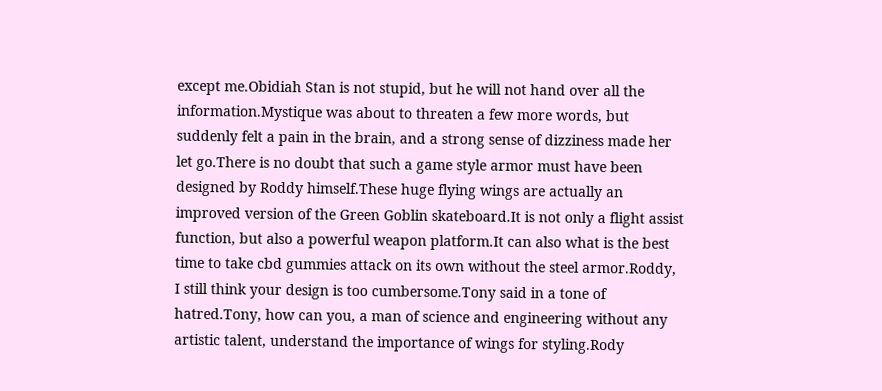except me.Obidiah Stan is not stupid, but he will not hand over all the information.Mystique was about to threaten a few more words, but suddenly felt a pain in the brain, and a strong sense of dizziness made her let go.There is no doubt that such a game style armor must have been designed by Roddy himself.These huge flying wings are actually an improved version of the Green Goblin skateboard.It is not only a flight assist function, but also a powerful weapon platform.It can also what is the best time to take cbd gummies attack on its own without the steel armor.Roddy, I still think your design is too cumbersome.Tony said in a tone of hatred.Tony, how can you, a man of science and engineering without any artistic talent, understand the importance of wings for styling.Rody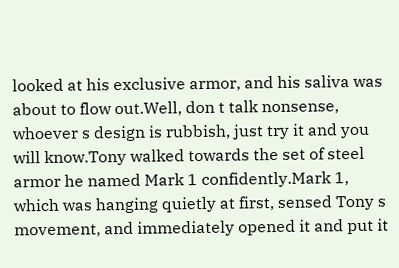looked at his exclusive armor, and his saliva was about to flow out.Well, don t talk nonsense, whoever s design is rubbish, just try it and you will know.Tony walked towards the set of steel armor he named Mark 1 confidently.Mark 1, which was hanging quietly at first, sensed Tony s movement, and immediately opened it and put it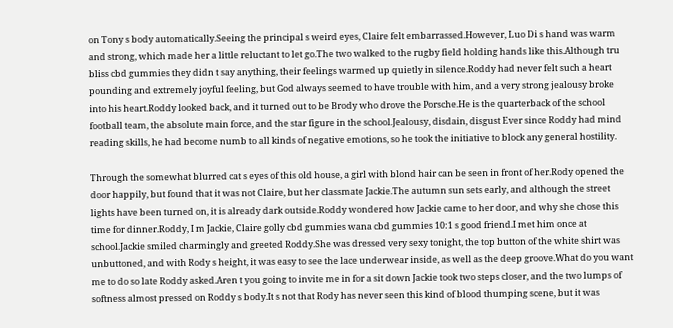on Tony s body automatically.Seeing the principal s weird eyes, Claire felt embarrassed.However, Luo Di s hand was warm and strong, which made her a little reluctant to let go.The two walked to the rugby field holding hands like this.Although tru bliss cbd gummies they didn t say anything, their feelings warmed up quietly in silence.Roddy had never felt such a heart pounding and extremely joyful feeling, but God always seemed to have trouble with him, and a very strong jealousy broke into his heart.Roddy looked back, and it turned out to be Brody who drove the Porsche.He is the quarterback of the school football team, the absolute main force, and the star figure in the school.Jealousy, disdain, disgust Ever since Roddy had mind reading skills, he had become numb to all kinds of negative emotions, so he took the initiative to block any general hostility.

Through the somewhat blurred cat s eyes of this old house, a girl with blond hair can be seen in front of her.Rody opened the door happily, but found that it was not Claire, but her classmate Jackie.The autumn sun sets early, and although the street lights have been turned on, it is already dark outside.Roddy wondered how Jackie came to her door, and why she chose this time for dinner.Roddy, I m Jackie, Claire golly cbd gummies wana cbd gummies 10:1 s good friend.I met him once at school.Jackie smiled charmingly and greeted Roddy.She was dressed very sexy tonight, the top button of the white shirt was unbuttoned, and with Rody s height, it was easy to see the lace underwear inside, as well as the deep groove.What do you want me to do so late Roddy asked.Aren t you going to invite me in for a sit down Jackie took two steps closer, and the two lumps of softness almost pressed on Roddy s body.It s not that Rody has never seen this kind of blood thumping scene, but it was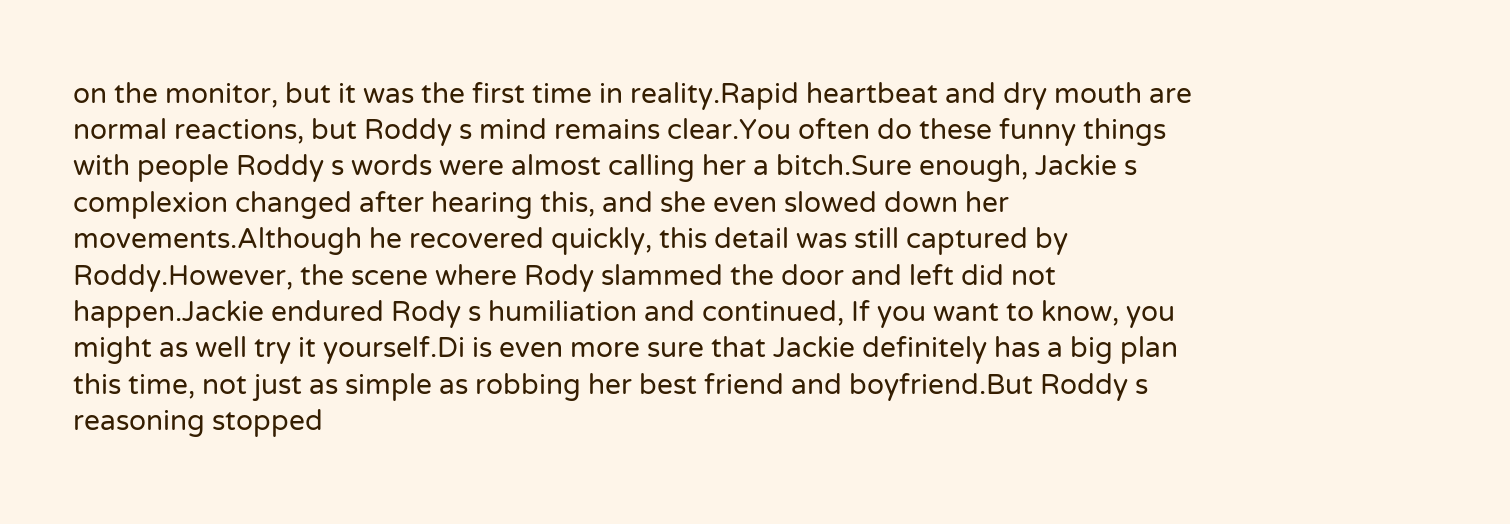on the monitor, but it was the first time in reality.Rapid heartbeat and dry mouth are normal reactions, but Roddy s mind remains clear.You often do these funny things with people Roddy s words were almost calling her a bitch.Sure enough, Jackie s complexion changed after hearing this, and she even slowed down her movements.Although he recovered quickly, this detail was still captured by Roddy.However, the scene where Rody slammed the door and left did not happen.Jackie endured Rody s humiliation and continued, If you want to know, you might as well try it yourself.Di is even more sure that Jackie definitely has a big plan this time, not just as simple as robbing her best friend and boyfriend.But Roddy s reasoning stopped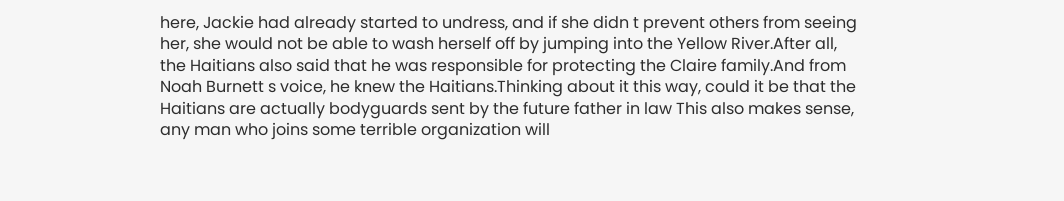here, Jackie had already started to undress, and if she didn t prevent others from seeing her, she would not be able to wash herself off by jumping into the Yellow River.After all, the Haitians also said that he was responsible for protecting the Claire family.And from Noah Burnett s voice, he knew the Haitians.Thinking about it this way, could it be that the Haitians are actually bodyguards sent by the future father in law This also makes sense, any man who joins some terrible organization will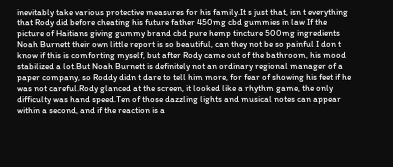inevitably take various protective measures for his family.It s just that, isn t everything that Rody did before cheating his future father 450mg cbd gummies in law If the picture of Haitians giving gummy brand cbd pure hemp tincture 500mg ingredients Noah Burnett their own little report is so beautiful, can they not be so painful I don t know if this is comforting myself, but after Rody came out of the bathroom, his mood stabilized a lot.But Noah Burnett is definitely not an ordinary regional manager of a paper company, so Roddy didn t dare to tell him more, for fear of showing his feet if he was not careful.Rody glanced at the screen, it looked like a rhythm game, the only difficulty was hand speed.Ten of those dazzling lights and musical notes can appear within a second, and if the reaction is a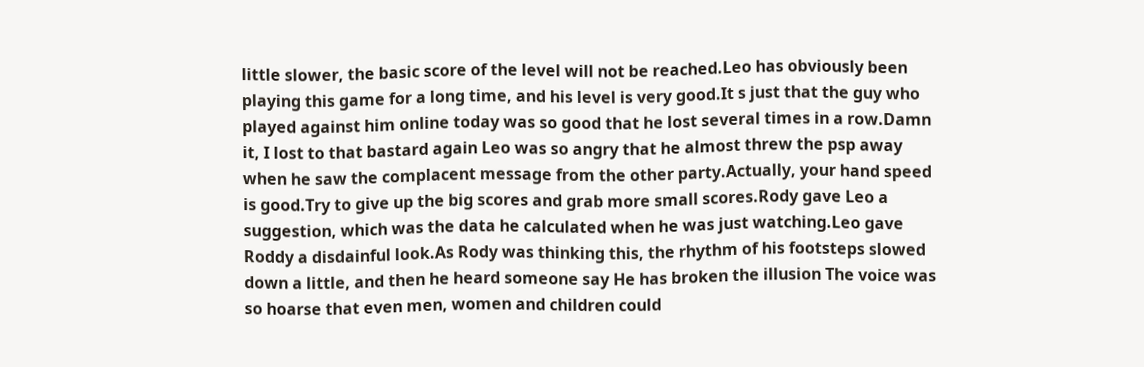little slower, the basic score of the level will not be reached.Leo has obviously been playing this game for a long time, and his level is very good.It s just that the guy who played against him online today was so good that he lost several times in a row.Damn it, I lost to that bastard again Leo was so angry that he almost threw the psp away when he saw the complacent message from the other party.Actually, your hand speed is good.Try to give up the big scores and grab more small scores.Rody gave Leo a suggestion, which was the data he calculated when he was just watching.Leo gave Roddy a disdainful look.As Rody was thinking this, the rhythm of his footsteps slowed down a little, and then he heard someone say He has broken the illusion The voice was so hoarse that even men, women and children could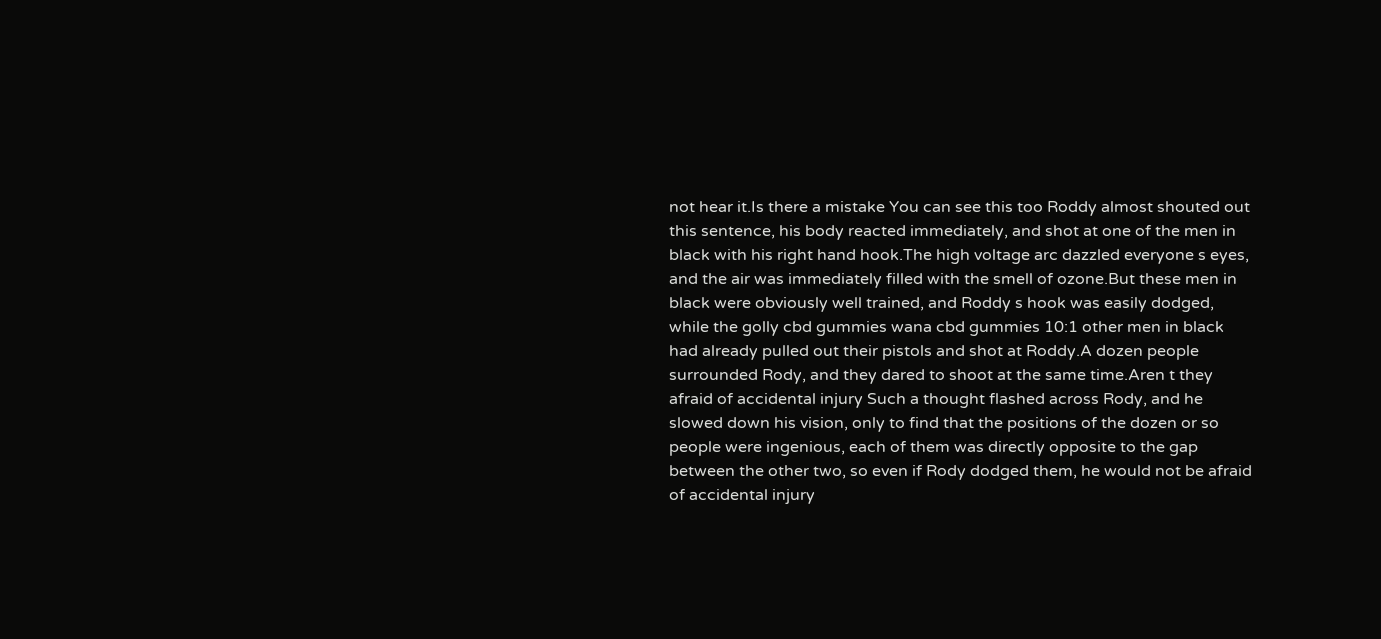not hear it.Is there a mistake You can see this too Roddy almost shouted out this sentence, his body reacted immediately, and shot at one of the men in black with his right hand hook.The high voltage arc dazzled everyone s eyes, and the air was immediately filled with the smell of ozone.But these men in black were obviously well trained, and Roddy s hook was easily dodged, while the golly cbd gummies wana cbd gummies 10:1 other men in black had already pulled out their pistols and shot at Roddy.A dozen people surrounded Rody, and they dared to shoot at the same time.Aren t they afraid of accidental injury Such a thought flashed across Rody, and he slowed down his vision, only to find that the positions of the dozen or so people were ingenious, each of them was directly opposite to the gap between the other two, so even if Rody dodged them, he would not be afraid of accidental injury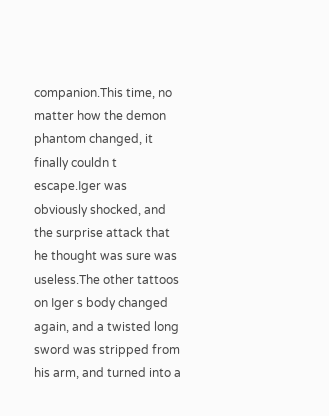companion.This time, no matter how the demon phantom changed, it finally couldn t escape.Iger was obviously shocked, and the surprise attack that he thought was sure was useless.The other tattoos on Iger s body changed again, and a twisted long sword was stripped from his arm, and turned into a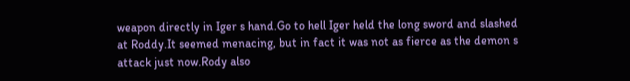weapon directly in Iger s hand.Go to hell Iger held the long sword and slashed at Roddy.It seemed menacing, but in fact it was not as fierce as the demon s attack just now.Rody also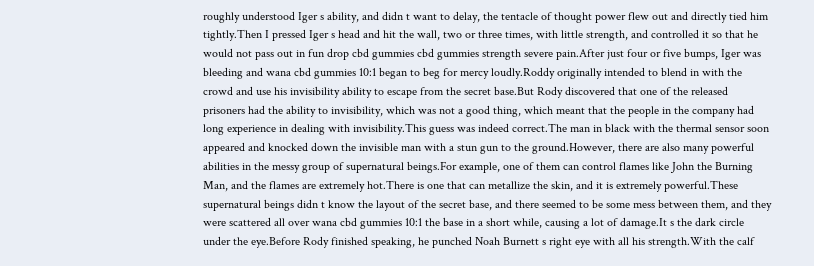roughly understood Iger s ability, and didn t want to delay, the tentacle of thought power flew out and directly tied him tightly.Then I pressed Iger s head and hit the wall, two or three times, with little strength, and controlled it so that he would not pass out in fun drop cbd gummies cbd gummies strength severe pain.After just four or five bumps, Iger was bleeding and wana cbd gummies 10:1 began to beg for mercy loudly.Roddy originally intended to blend in with the crowd and use his invisibility ability to escape from the secret base.But Rody discovered that one of the released prisoners had the ability to invisibility, which was not a good thing, which meant that the people in the company had long experience in dealing with invisibility.This guess was indeed correct.The man in black with the thermal sensor soon appeared and knocked down the invisible man with a stun gun to the ground.However, there are also many powerful abilities in the messy group of supernatural beings.For example, one of them can control flames like John the Burning Man, and the flames are extremely hot.There is one that can metallize the skin, and it is extremely powerful.These supernatural beings didn t know the layout of the secret base, and there seemed to be some mess between them, and they were scattered all over wana cbd gummies 10:1 the base in a short while, causing a lot of damage.It s the dark circle under the eye.Before Rody finished speaking, he punched Noah Burnett s right eye with all his strength.With the calf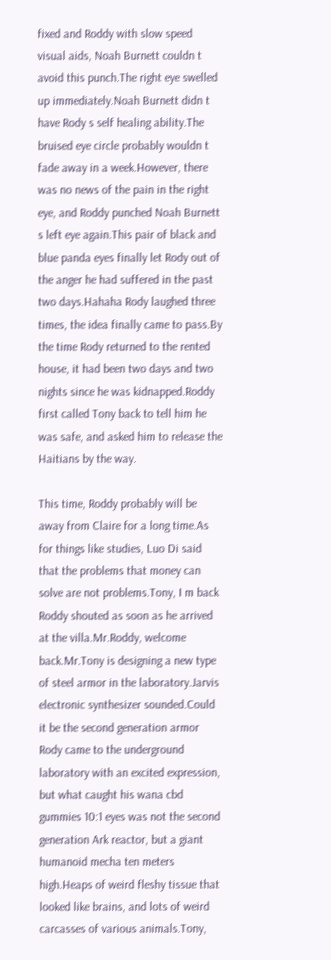fixed and Roddy with slow speed visual aids, Noah Burnett couldn t avoid this punch.The right eye swelled up immediately.Noah Burnett didn t have Rody s self healing ability.The bruised eye circle probably wouldn t fade away in a week.However, there was no news of the pain in the right eye, and Roddy punched Noah Burnett s left eye again.This pair of black and blue panda eyes finally let Rody out of the anger he had suffered in the past two days.Hahaha Rody laughed three times, the idea finally came to pass.By the time Rody returned to the rented house, it had been two days and two nights since he was kidnapped.Roddy first called Tony back to tell him he was safe, and asked him to release the Haitians by the way.

This time, Roddy probably will be away from Claire for a long time.As for things like studies, Luo Di said that the problems that money can solve are not problems.Tony, I m back Roddy shouted as soon as he arrived at the villa.Mr.Roddy, welcome back.Mr.Tony is designing a new type of steel armor in the laboratory.Jarvis electronic synthesizer sounded.Could it be the second generation armor Rody came to the underground laboratory with an excited expression, but what caught his wana cbd gummies 10:1 eyes was not the second generation Ark reactor, but a giant humanoid mecha ten meters high.Heaps of weird fleshy tissue that looked like brains, and lots of weird carcasses of various animals.Tony,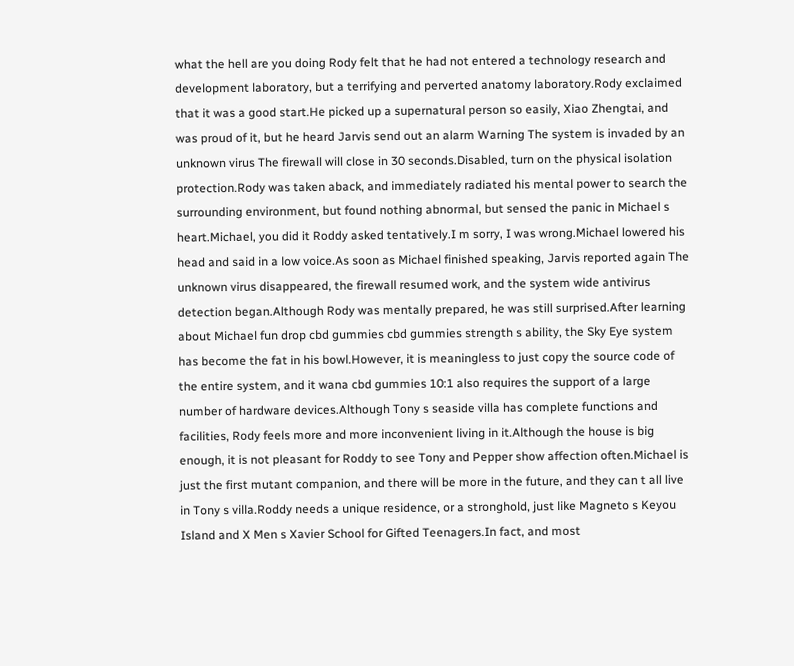what the hell are you doing Rody felt that he had not entered a technology research and development laboratory, but a terrifying and perverted anatomy laboratory.Rody exclaimed that it was a good start.He picked up a supernatural person so easily, Xiao Zhengtai, and was proud of it, but he heard Jarvis send out an alarm Warning The system is invaded by an unknown virus The firewall will close in 30 seconds.Disabled, turn on the physical isolation protection.Rody was taken aback, and immediately radiated his mental power to search the surrounding environment, but found nothing abnormal, but sensed the panic in Michael s heart.Michael, you did it Roddy asked tentatively.I m sorry, I was wrong.Michael lowered his head and said in a low voice.As soon as Michael finished speaking, Jarvis reported again The unknown virus disappeared, the firewall resumed work, and the system wide antivirus detection began.Although Rody was mentally prepared, he was still surprised.After learning about Michael fun drop cbd gummies cbd gummies strength s ability, the Sky Eye system has become the fat in his bowl.However, it is meaningless to just copy the source code of the entire system, and it wana cbd gummies 10:1 also requires the support of a large number of hardware devices.Although Tony s seaside villa has complete functions and facilities, Rody feels more and more inconvenient living in it.Although the house is big enough, it is not pleasant for Roddy to see Tony and Pepper show affection often.Michael is just the first mutant companion, and there will be more in the future, and they can t all live in Tony s villa.Roddy needs a unique residence, or a stronghold, just like Magneto s Keyou Island and X Men s Xavier School for Gifted Teenagers.In fact, and most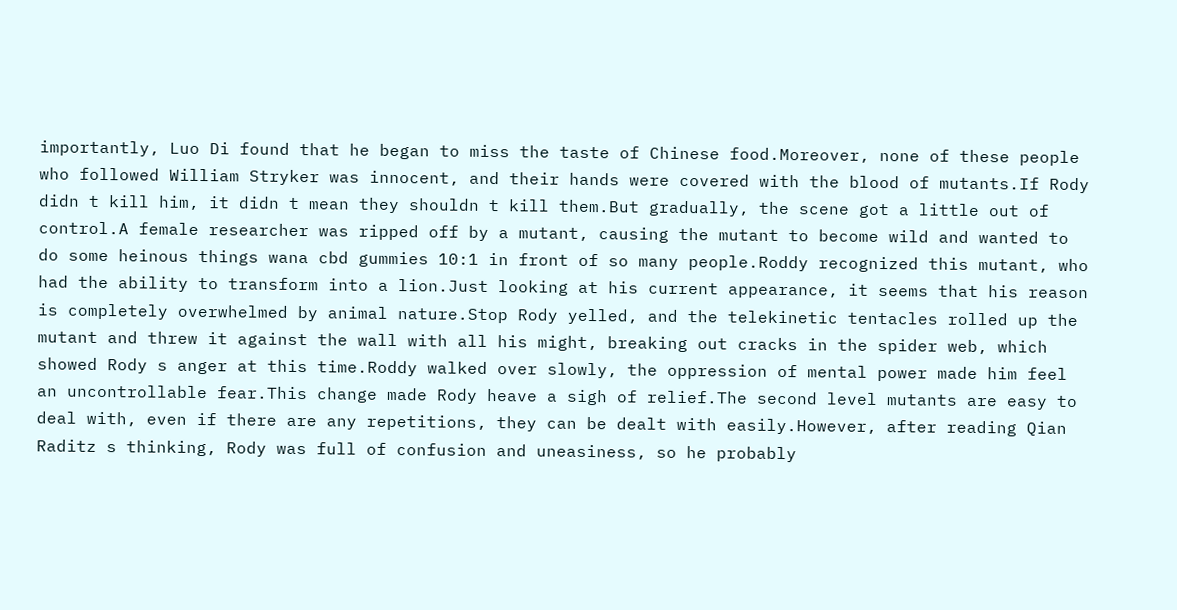importantly, Luo Di found that he began to miss the taste of Chinese food.Moreover, none of these people who followed William Stryker was innocent, and their hands were covered with the blood of mutants.If Rody didn t kill him, it didn t mean they shouldn t kill them.But gradually, the scene got a little out of control.A female researcher was ripped off by a mutant, causing the mutant to become wild and wanted to do some heinous things wana cbd gummies 10:1 in front of so many people.Roddy recognized this mutant, who had the ability to transform into a lion.Just looking at his current appearance, it seems that his reason is completely overwhelmed by animal nature.Stop Rody yelled, and the telekinetic tentacles rolled up the mutant and threw it against the wall with all his might, breaking out cracks in the spider web, which showed Rody s anger at this time.Roddy walked over slowly, the oppression of mental power made him feel an uncontrollable fear.This change made Rody heave a sigh of relief.The second level mutants are easy to deal with, even if there are any repetitions, they can be dealt with easily.However, after reading Qian Raditz s thinking, Rody was full of confusion and uneasiness, so he probably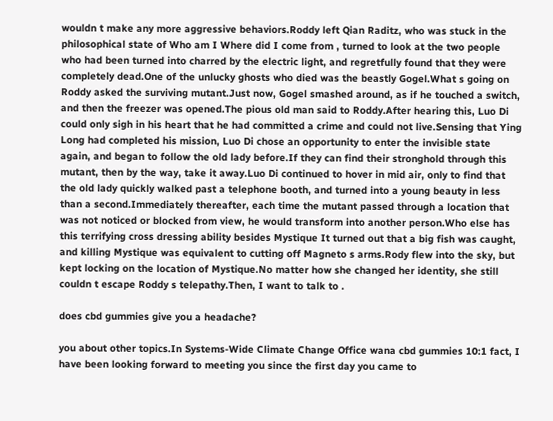wouldn t make any more aggressive behaviors.Roddy left Qian Raditz, who was stuck in the philosophical state of Who am I Where did I come from , turned to look at the two people who had been turned into charred by the electric light, and regretfully found that they were completely dead.One of the unlucky ghosts who died was the beastly Gogel.What s going on Roddy asked the surviving mutant.Just now, Gogel smashed around, as if he touched a switch, and then the freezer was opened.The pious old man said to Roddy.After hearing this, Luo Di could only sigh in his heart that he had committed a crime and could not live.Sensing that Ying Long had completed his mission, Luo Di chose an opportunity to enter the invisible state again, and began to follow the old lady before.If they can find their stronghold through this mutant, then by the way, take it away.Luo Di continued to hover in mid air, only to find that the old lady quickly walked past a telephone booth, and turned into a young beauty in less than a second.Immediately thereafter, each time the mutant passed through a location that was not noticed or blocked from view, he would transform into another person.Who else has this terrifying cross dressing ability besides Mystique It turned out that a big fish was caught, and killing Mystique was equivalent to cutting off Magneto s arms.Rody flew into the sky, but kept locking on the location of Mystique.No matter how she changed her identity, she still couldn t escape Roddy s telepathy.Then, I want to talk to .

does cbd gummies give you a headache?

you about other topics.In Systems-Wide Climate Change Office wana cbd gummies 10:1 fact, I have been looking forward to meeting you since the first day you came to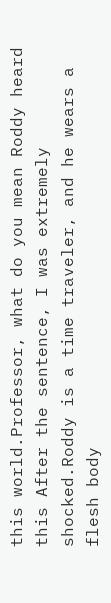this world.Professor, what do you mean Roddy heard this After the sentence, I was extremely shocked.Roddy is a time traveler, and he wears a flesh body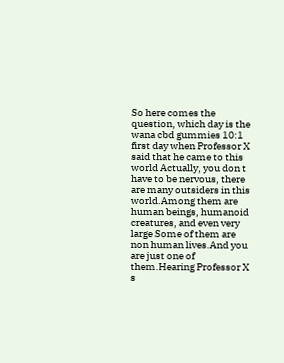So here comes the question, which day is the wana cbd gummies 10:1 first day when Professor X said that he came to this world Actually, you don t have to be nervous, there are many outsiders in this world.Among them are human beings, humanoid creatures, and even very large Some of them are non human lives.And you are just one of them.Hearing Professor X s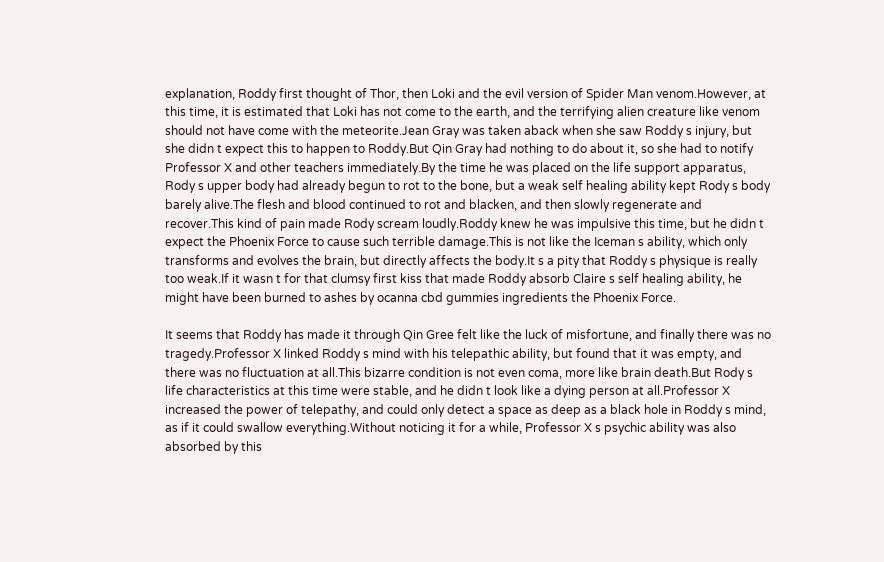explanation, Roddy first thought of Thor, then Loki and the evil version of Spider Man venom.However, at this time, it is estimated that Loki has not come to the earth, and the terrifying alien creature like venom should not have come with the meteorite.Jean Gray was taken aback when she saw Roddy s injury, but she didn t expect this to happen to Roddy.But Qin Gray had nothing to do about it, so she had to notify Professor X and other teachers immediately.By the time he was placed on the life support apparatus, Rody s upper body had already begun to rot to the bone, but a weak self healing ability kept Rody s body barely alive.The flesh and blood continued to rot and blacken, and then slowly regenerate and recover.This kind of pain made Rody scream loudly.Roddy knew he was impulsive this time, but he didn t expect the Phoenix Force to cause such terrible damage.This is not like the Iceman s ability, which only transforms and evolves the brain, but directly affects the body.It s a pity that Roddy s physique is really too weak.If it wasn t for that clumsy first kiss that made Roddy absorb Claire s self healing ability, he might have been burned to ashes by ocanna cbd gummies ingredients the Phoenix Force.

It seems that Roddy has made it through Qin Gree felt like the luck of misfortune, and finally there was no tragedy.Professor X linked Roddy s mind with his telepathic ability, but found that it was empty, and there was no fluctuation at all.This bizarre condition is not even coma, more like brain death.But Rody s life characteristics at this time were stable, and he didn t look like a dying person at all.Professor X increased the power of telepathy, and could only detect a space as deep as a black hole in Roddy s mind, as if it could swallow everything.Without noticing it for a while, Professor X s psychic ability was also absorbed by this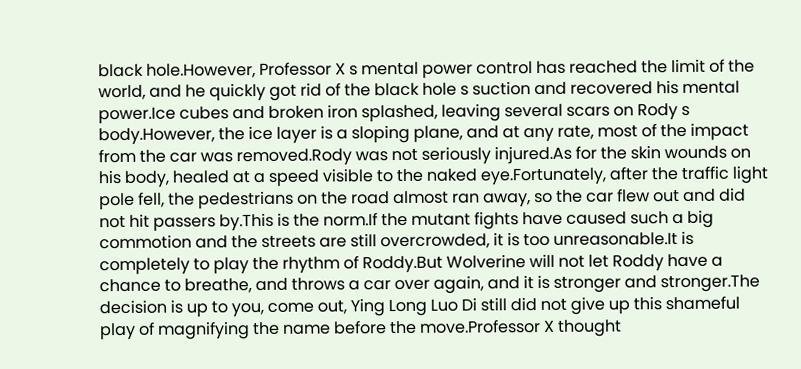black hole.However, Professor X s mental power control has reached the limit of the world, and he quickly got rid of the black hole s suction and recovered his mental power.Ice cubes and broken iron splashed, leaving several scars on Rody s body.However, the ice layer is a sloping plane, and at any rate, most of the impact from the car was removed.Rody was not seriously injured.As for the skin wounds on his body, healed at a speed visible to the naked eye.Fortunately, after the traffic light pole fell, the pedestrians on the road almost ran away, so the car flew out and did not hit passers by.This is the norm.If the mutant fights have caused such a big commotion and the streets are still overcrowded, it is too unreasonable.It is completely to play the rhythm of Roddy.But Wolverine will not let Roddy have a chance to breathe, and throws a car over again, and it is stronger and stronger.The decision is up to you, come out, Ying Long Luo Di still did not give up this shameful play of magnifying the name before the move.Professor X thought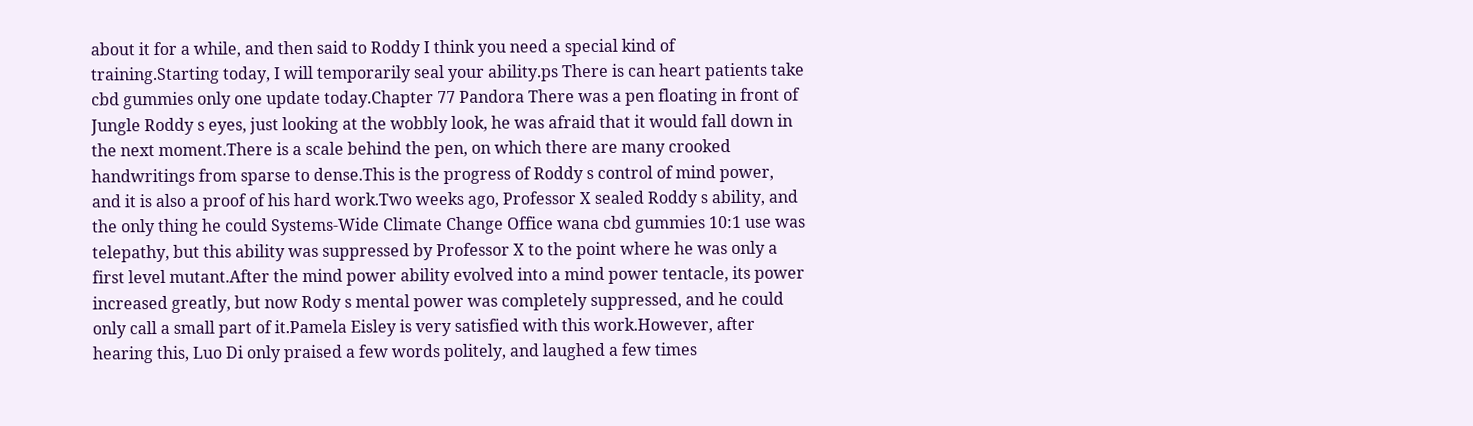about it for a while, and then said to Roddy I think you need a special kind of training.Starting today, I will temporarily seal your ability.ps There is can heart patients take cbd gummies only one update today.Chapter 77 Pandora There was a pen floating in front of Jungle Roddy s eyes, just looking at the wobbly look, he was afraid that it would fall down in the next moment.There is a scale behind the pen, on which there are many crooked handwritings from sparse to dense.This is the progress of Roddy s control of mind power, and it is also a proof of his hard work.Two weeks ago, Professor X sealed Roddy s ability, and the only thing he could Systems-Wide Climate Change Office wana cbd gummies 10:1 use was telepathy, but this ability was suppressed by Professor X to the point where he was only a first level mutant.After the mind power ability evolved into a mind power tentacle, its power increased greatly, but now Rody s mental power was completely suppressed, and he could only call a small part of it.Pamela Eisley is very satisfied with this work.However, after hearing this, Luo Di only praised a few words politely, and laughed a few times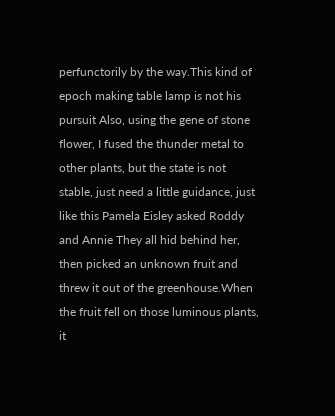perfunctorily by the way.This kind of epoch making table lamp is not his pursuit Also, using the gene of stone flower, I fused the thunder metal to other plants, but the state is not stable, just need a little guidance, just like this Pamela Eisley asked Roddy and Annie They all hid behind her, then picked an unknown fruit and threw it out of the greenhouse.When the fruit fell on those luminous plants, it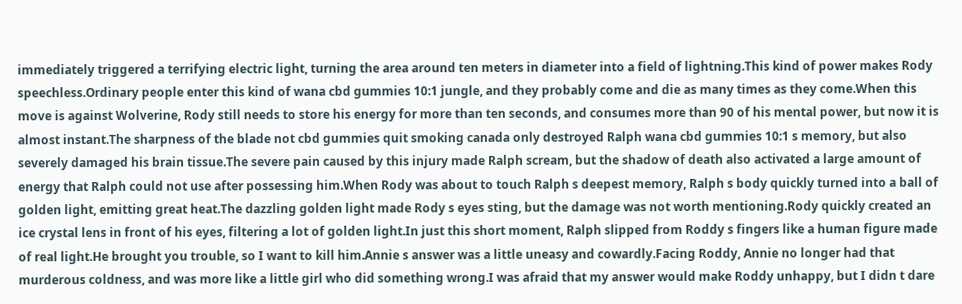immediately triggered a terrifying electric light, turning the area around ten meters in diameter into a field of lightning.This kind of power makes Rody speechless.Ordinary people enter this kind of wana cbd gummies 10:1 jungle, and they probably come and die as many times as they come.When this move is against Wolverine, Rody still needs to store his energy for more than ten seconds, and consumes more than 90 of his mental power, but now it is almost instant.The sharpness of the blade not cbd gummies quit smoking canada only destroyed Ralph wana cbd gummies 10:1 s memory, but also severely damaged his brain tissue.The severe pain caused by this injury made Ralph scream, but the shadow of death also activated a large amount of energy that Ralph could not use after possessing him.When Rody was about to touch Ralph s deepest memory, Ralph s body quickly turned into a ball of golden light, emitting great heat.The dazzling golden light made Rody s eyes sting, but the damage was not worth mentioning.Rody quickly created an ice crystal lens in front of his eyes, filtering a lot of golden light.In just this short moment, Ralph slipped from Roddy s fingers like a human figure made of real light.He brought you trouble, so I want to kill him.Annie s answer was a little uneasy and cowardly.Facing Roddy, Annie no longer had that murderous coldness, and was more like a little girl who did something wrong.I was afraid that my answer would make Roddy unhappy, but I didn t dare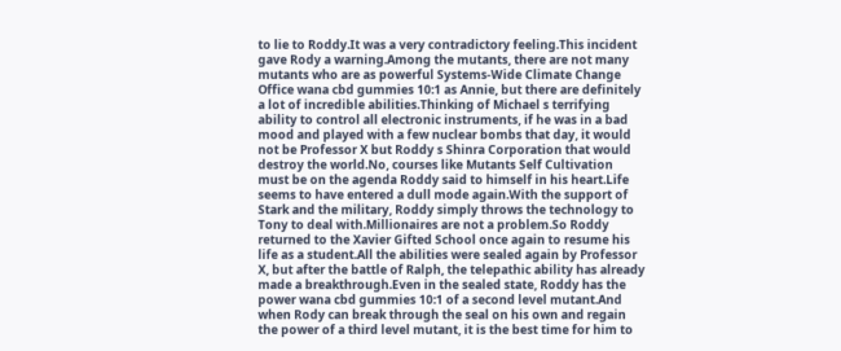to lie to Roddy.It was a very contradictory feeling.This incident gave Rody a warning.Among the mutants, there are not many mutants who are as powerful Systems-Wide Climate Change Office wana cbd gummies 10:1 as Annie, but there are definitely a lot of incredible abilities.Thinking of Michael s terrifying ability to control all electronic instruments, if he was in a bad mood and played with a few nuclear bombs that day, it would not be Professor X but Roddy s Shinra Corporation that would destroy the world.No, courses like Mutants Self Cultivation must be on the agenda Roddy said to himself in his heart.Life seems to have entered a dull mode again.With the support of Stark and the military, Roddy simply throws the technology to Tony to deal with.Millionaires are not a problem.So Roddy returned to the Xavier Gifted School once again to resume his life as a student.All the abilities were sealed again by Professor X, but after the battle of Ralph, the telepathic ability has already made a breakthrough.Even in the sealed state, Roddy has the power wana cbd gummies 10:1 of a second level mutant.And when Rody can break through the seal on his own and regain the power of a third level mutant, it is the best time for him to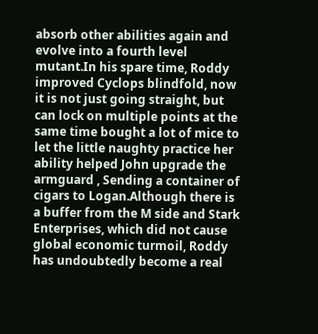absorb other abilities again and evolve into a fourth level mutant.In his spare time, Roddy improved Cyclops blindfold, now it is not just going straight, but can lock on multiple points at the same time bought a lot of mice to let the little naughty practice her ability helped John upgrade the armguard , Sending a container of cigars to Logan.Although there is a buffer from the M side and Stark Enterprises, which did not cause global economic turmoil, Roddy has undoubtedly become a real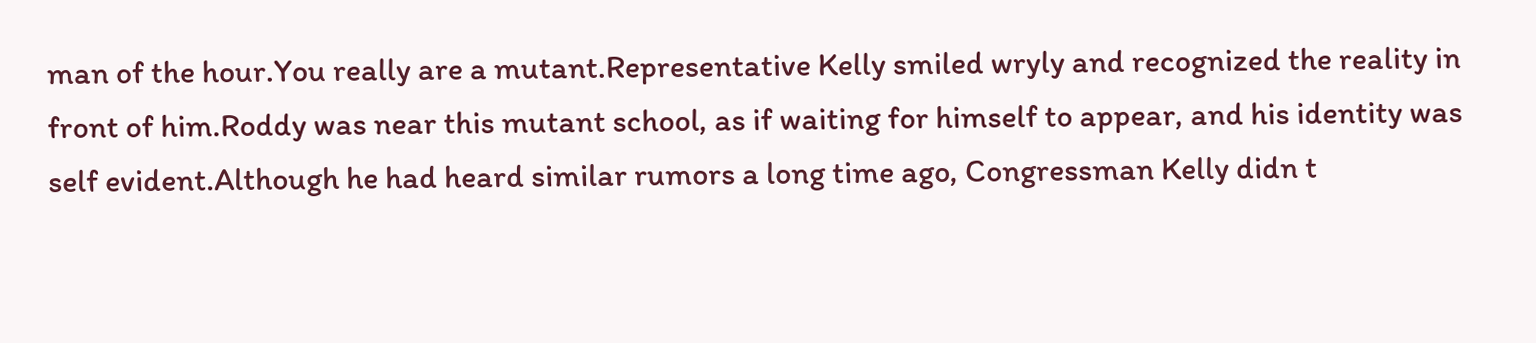man of the hour.You really are a mutant.Representative Kelly smiled wryly and recognized the reality in front of him.Roddy was near this mutant school, as if waiting for himself to appear, and his identity was self evident.Although he had heard similar rumors a long time ago, Congressman Kelly didn t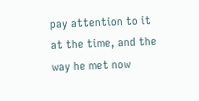pay attention to it at the time, and the way he met now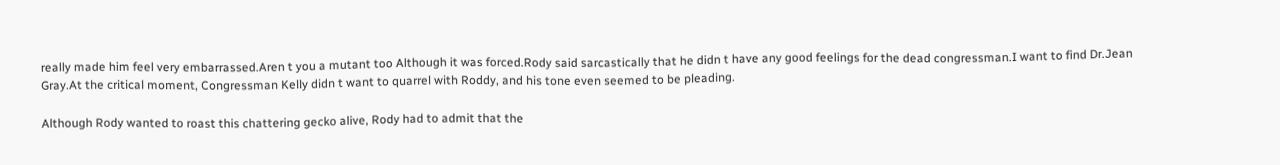really made him feel very embarrassed.Aren t you a mutant too Although it was forced.Rody said sarcastically that he didn t have any good feelings for the dead congressman.I want to find Dr.Jean Gray.At the critical moment, Congressman Kelly didn t want to quarrel with Roddy, and his tone even seemed to be pleading.

Although Rody wanted to roast this chattering gecko alive, Rody had to admit that the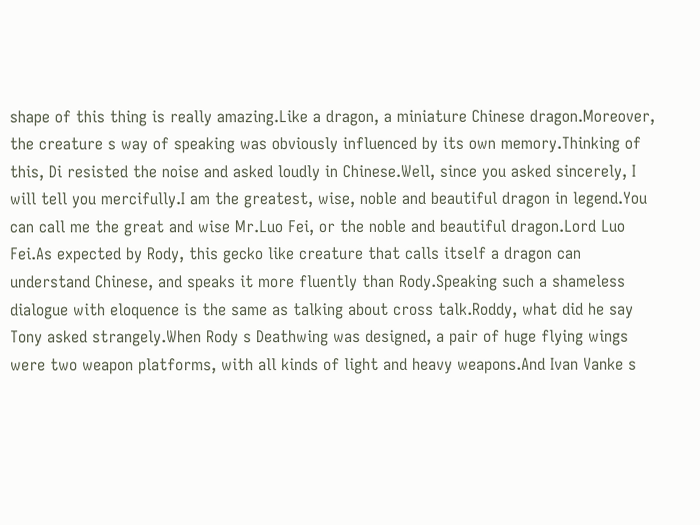shape of this thing is really amazing.Like a dragon, a miniature Chinese dragon.Moreover, the creature s way of speaking was obviously influenced by its own memory.Thinking of this, Di resisted the noise and asked loudly in Chinese.Well, since you asked sincerely, I will tell you mercifully.I am the greatest, wise, noble and beautiful dragon in legend.You can call me the great and wise Mr.Luo Fei, or the noble and beautiful dragon.Lord Luo Fei.As expected by Rody, this gecko like creature that calls itself a dragon can understand Chinese, and speaks it more fluently than Rody.Speaking such a shameless dialogue with eloquence is the same as talking about cross talk.Roddy, what did he say Tony asked strangely.When Rody s Deathwing was designed, a pair of huge flying wings were two weapon platforms, with all kinds of light and heavy weapons.And Ivan Vanke s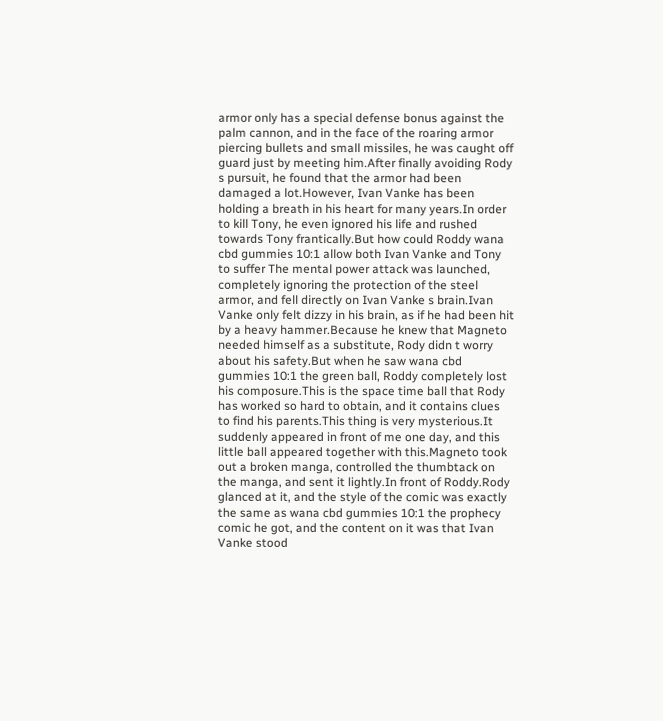armor only has a special defense bonus against the palm cannon, and in the face of the roaring armor piercing bullets and small missiles, he was caught off guard just by meeting him.After finally avoiding Rody s pursuit, he found that the armor had been damaged a lot.However, Ivan Vanke has been holding a breath in his heart for many years.In order to kill Tony, he even ignored his life and rushed towards Tony frantically.But how could Roddy wana cbd gummies 10:1 allow both Ivan Vanke and Tony to suffer The mental power attack was launched, completely ignoring the protection of the steel armor, and fell directly on Ivan Vanke s brain.Ivan Vanke only felt dizzy in his brain, as if he had been hit by a heavy hammer.Because he knew that Magneto needed himself as a substitute, Rody didn t worry about his safety.But when he saw wana cbd gummies 10:1 the green ball, Roddy completely lost his composure.This is the space time ball that Rody has worked so hard to obtain, and it contains clues to find his parents.This thing is very mysterious.It suddenly appeared in front of me one day, and this little ball appeared together with this.Magneto took out a broken manga, controlled the thumbtack on the manga, and sent it lightly.In front of Roddy.Rody glanced at it, and the style of the comic was exactly the same as wana cbd gummies 10:1 the prophecy comic he got, and the content on it was that Ivan Vanke stood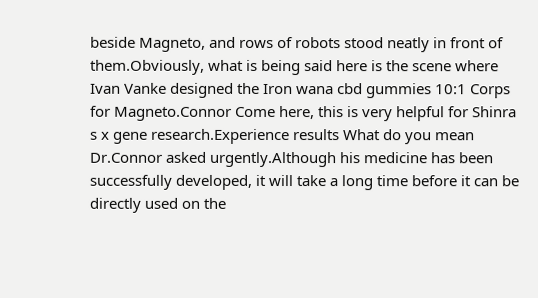beside Magneto, and rows of robots stood neatly in front of them.Obviously, what is being said here is the scene where Ivan Vanke designed the Iron wana cbd gummies 10:1 Corps for Magneto.Connor Come here, this is very helpful for Shinra s x gene research.Experience results What do you mean Dr.Connor asked urgently.Although his medicine has been successfully developed, it will take a long time before it can be directly used on the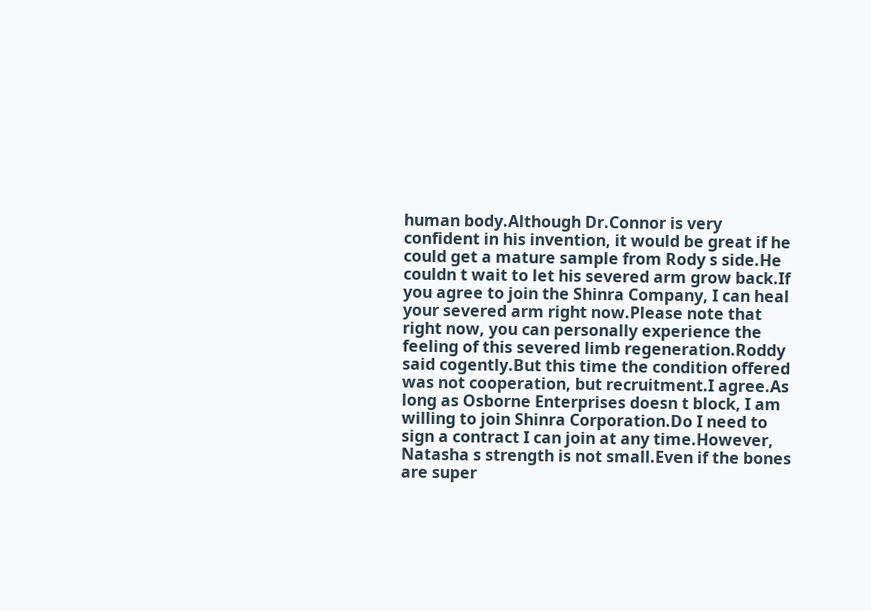human body.Although Dr.Connor is very confident in his invention, it would be great if he could get a mature sample from Rody s side.He couldn t wait to let his severed arm grow back.If you agree to join the Shinra Company, I can heal your severed arm right now.Please note that right now, you can personally experience the feeling of this severed limb regeneration.Roddy said cogently.But this time the condition offered was not cooperation, but recruitment.I agree.As long as Osborne Enterprises doesn t block, I am willing to join Shinra Corporation.Do I need to sign a contract I can join at any time.However, Natasha s strength is not small.Even if the bones are super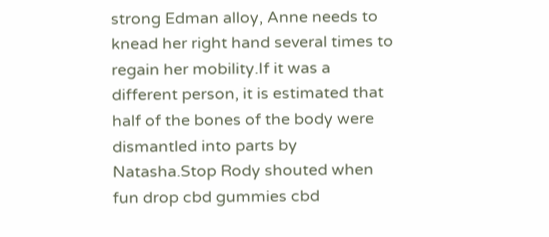strong Edman alloy, Anne needs to knead her right hand several times to regain her mobility.If it was a different person, it is estimated that half of the bones of the body were dismantled into parts by Natasha.Stop Rody shouted when fun drop cbd gummies cbd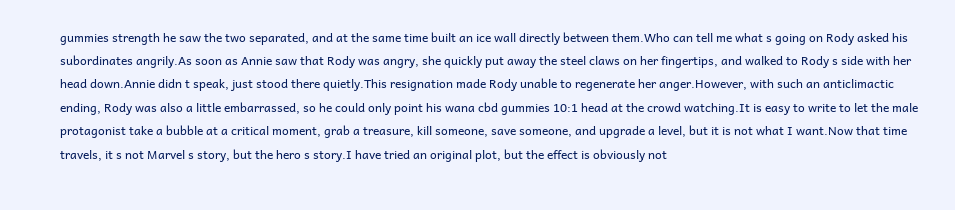gummies strength he saw the two separated, and at the same time built an ice wall directly between them.Who can tell me what s going on Rody asked his subordinates angrily.As soon as Annie saw that Rody was angry, she quickly put away the steel claws on her fingertips, and walked to Rody s side with her head down.Annie didn t speak, just stood there quietly.This resignation made Rody unable to regenerate her anger.However, with such an anticlimactic ending, Rody was also a little embarrassed, so he could only point his wana cbd gummies 10:1 head at the crowd watching.It is easy to write to let the male protagonist take a bubble at a critical moment, grab a treasure, kill someone, save someone, and upgrade a level, but it is not what I want.Now that time travels, it s not Marvel s story, but the hero s story.I have tried an original plot, but the effect is obviously not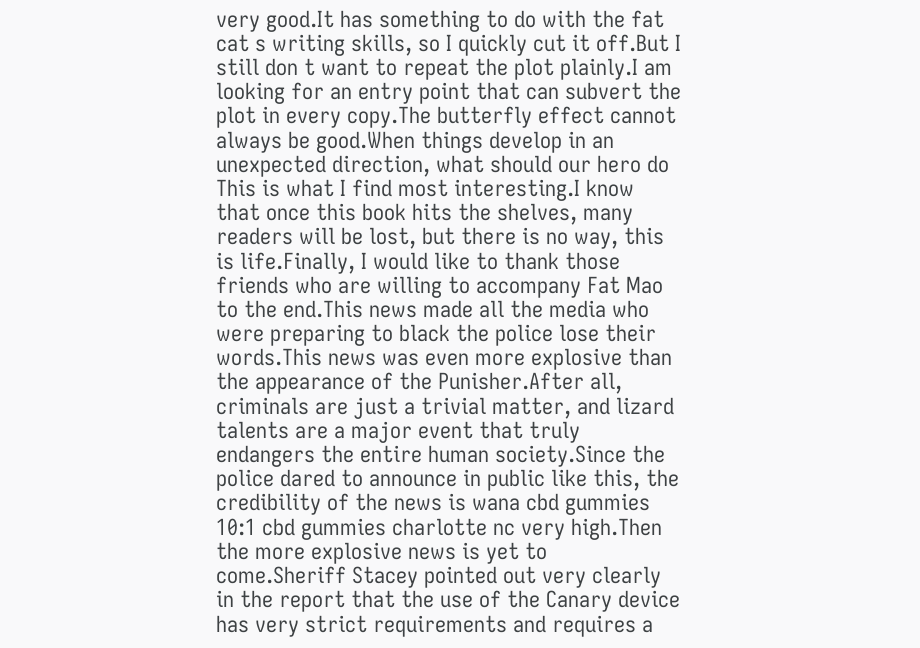very good.It has something to do with the fat cat s writing skills, so I quickly cut it off.But I still don t want to repeat the plot plainly.I am looking for an entry point that can subvert the plot in every copy.The butterfly effect cannot always be good.When things develop in an unexpected direction, what should our hero do This is what I find most interesting.I know that once this book hits the shelves, many readers will be lost, but there is no way, this is life.Finally, I would like to thank those friends who are willing to accompany Fat Mao to the end.This news made all the media who were preparing to black the police lose their words.This news was even more explosive than the appearance of the Punisher.After all, criminals are just a trivial matter, and lizard talents are a major event that truly endangers the entire human society.Since the police dared to announce in public like this, the credibility of the news is wana cbd gummies 10:1 cbd gummies charlotte nc very high.Then the more explosive news is yet to come.Sheriff Stacey pointed out very clearly in the report that the use of the Canary device has very strict requirements and requires a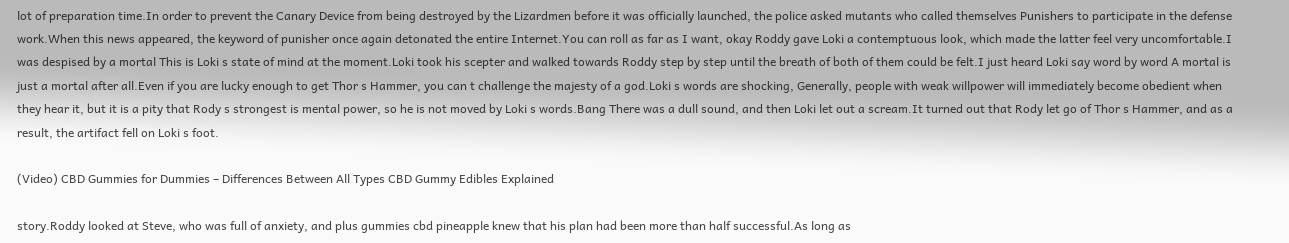lot of preparation time.In order to prevent the Canary Device from being destroyed by the Lizardmen before it was officially launched, the police asked mutants who called themselves Punishers to participate in the defense work.When this news appeared, the keyword of punisher once again detonated the entire Internet.You can roll as far as I want, okay Roddy gave Loki a contemptuous look, which made the latter feel very uncomfortable.I was despised by a mortal This is Loki s state of mind at the moment.Loki took his scepter and walked towards Roddy step by step until the breath of both of them could be felt.I just heard Loki say word by word A mortal is just a mortal after all.Even if you are lucky enough to get Thor s Hammer, you can t challenge the majesty of a god.Loki s words are shocking, Generally, people with weak willpower will immediately become obedient when they hear it, but it is a pity that Rody s strongest is mental power, so he is not moved by Loki s words.Bang There was a dull sound, and then Loki let out a scream.It turned out that Rody let go of Thor s Hammer, and as a result, the artifact fell on Loki s foot.

(Video) CBD Gummies for Dummies – Differences Between All Types CBD Gummy Edibles Explained

story.Roddy looked at Steve, who was full of anxiety, and plus gummies cbd pineapple knew that his plan had been more than half successful.As long as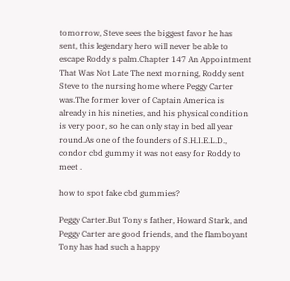tomorrow, Steve sees the biggest favor he has sent, this legendary hero will never be able to escape Roddy s palm.Chapter 147 An Appointment That Was Not Late The next morning, Roddy sent Steve to the nursing home where Peggy Carter was.The former lover of Captain America is already in his nineties, and his physical condition is very poor, so he can only stay in bed all year round.As one of the founders of S.H.I.E.L.D., condor cbd gummy it was not easy for Roddy to meet .

how to spot fake cbd gummies?

Peggy Carter.But Tony s father, Howard Stark, and Peggy Carter are good friends, and the flamboyant Tony has had such a happy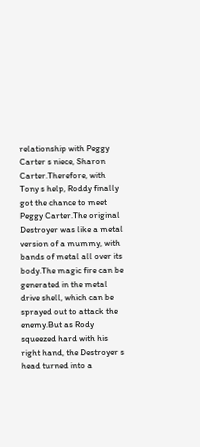relationship with Peggy Carter s niece, Sharon Carter.Therefore, with Tony s help, Roddy finally got the chance to meet Peggy Carter.The original Destroyer was like a metal version of a mummy, with bands of metal all over its body.The magic fire can be generated in the metal drive shell, which can be sprayed out to attack the enemy.But as Rody squeezed hard with his right hand, the Destroyer s head turned into a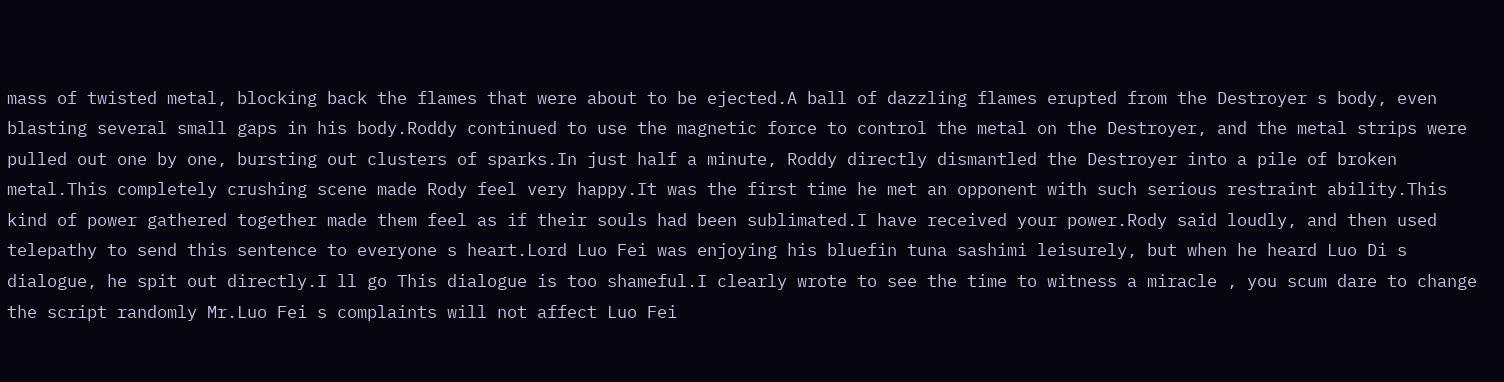mass of twisted metal, blocking back the flames that were about to be ejected.A ball of dazzling flames erupted from the Destroyer s body, even blasting several small gaps in his body.Roddy continued to use the magnetic force to control the metal on the Destroyer, and the metal strips were pulled out one by one, bursting out clusters of sparks.In just half a minute, Roddy directly dismantled the Destroyer into a pile of broken metal.This completely crushing scene made Rody feel very happy.It was the first time he met an opponent with such serious restraint ability.This kind of power gathered together made them feel as if their souls had been sublimated.I have received your power.Rody said loudly, and then used telepathy to send this sentence to everyone s heart.Lord Luo Fei was enjoying his bluefin tuna sashimi leisurely, but when he heard Luo Di s dialogue, he spit out directly.I ll go This dialogue is too shameful.I clearly wrote to see the time to witness a miracle , you scum dare to change the script randomly Mr.Luo Fei s complaints will not affect Luo Fei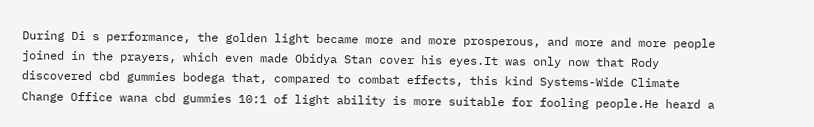During Di s performance, the golden light became more and more prosperous, and more and more people joined in the prayers, which even made Obidya Stan cover his eyes.It was only now that Rody discovered cbd gummies bodega that, compared to combat effects, this kind Systems-Wide Climate Change Office wana cbd gummies 10:1 of light ability is more suitable for fooling people.He heard a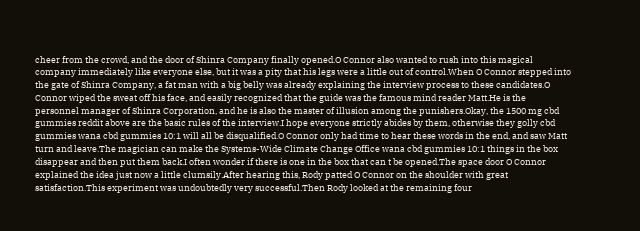cheer from the crowd, and the door of Shinra Company finally opened.O Connor also wanted to rush into this magical company immediately like everyone else, but it was a pity that his legs were a little out of control.When O Connor stepped into the gate of Shinra Company, a fat man with a big belly was already explaining the interview process to these candidates.O Connor wiped the sweat off his face, and easily recognized that the guide was the famous mind reader Matt.He is the personnel manager of Shinra Corporation, and he is also the master of illusion among the punishers.Okay, the 1500 mg cbd gummies reddit above are the basic rules of the interview.I hope everyone strictly abides by them, otherwise they golly cbd gummies wana cbd gummies 10:1 will all be disqualified.O Connor only had time to hear these words in the end, and saw Matt turn and leave.The magician can make the Systems-Wide Climate Change Office wana cbd gummies 10:1 things in the box disappear and then put them back.I often wonder if there is one in the box that can t be opened.The space door O Connor explained the idea just now a little clumsily.After hearing this, Rody patted O Connor on the shoulder with great satisfaction.This experiment was undoubtedly very successful.Then Rody looked at the remaining four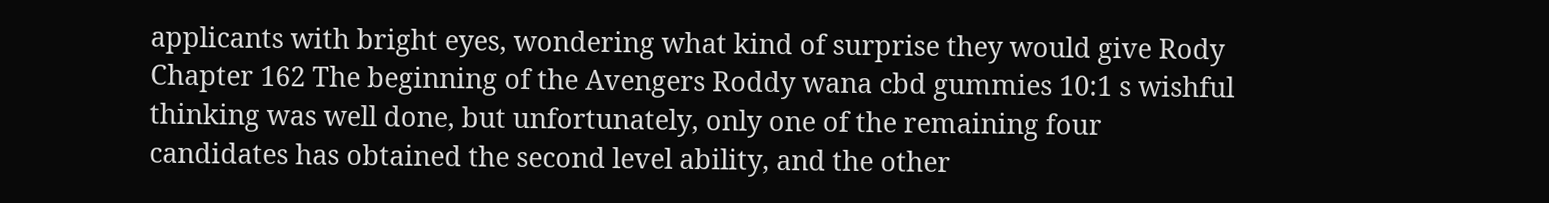applicants with bright eyes, wondering what kind of surprise they would give Rody Chapter 162 The beginning of the Avengers Roddy wana cbd gummies 10:1 s wishful thinking was well done, but unfortunately, only one of the remaining four candidates has obtained the second level ability, and the other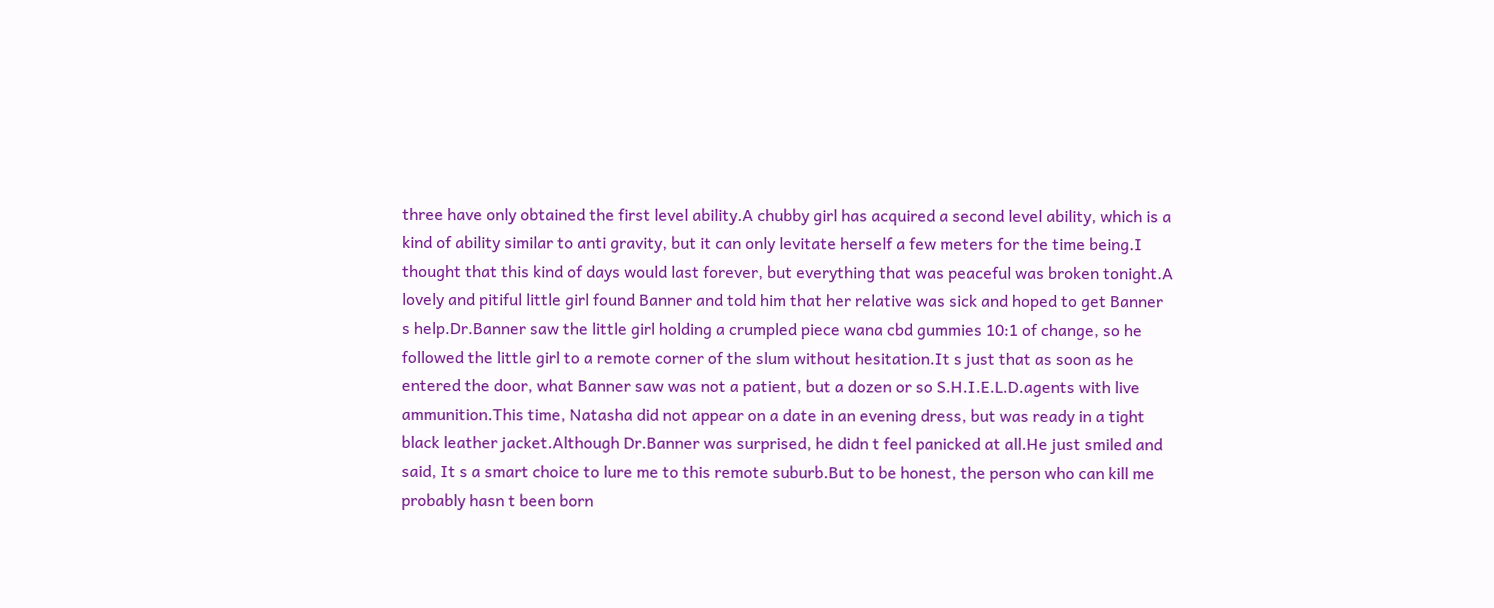three have only obtained the first level ability.A chubby girl has acquired a second level ability, which is a kind of ability similar to anti gravity, but it can only levitate herself a few meters for the time being.I thought that this kind of days would last forever, but everything that was peaceful was broken tonight.A lovely and pitiful little girl found Banner and told him that her relative was sick and hoped to get Banner s help.Dr.Banner saw the little girl holding a crumpled piece wana cbd gummies 10:1 of change, so he followed the little girl to a remote corner of the slum without hesitation.It s just that as soon as he entered the door, what Banner saw was not a patient, but a dozen or so S.H.I.E.L.D.agents with live ammunition.This time, Natasha did not appear on a date in an evening dress, but was ready in a tight black leather jacket.Although Dr.Banner was surprised, he didn t feel panicked at all.He just smiled and said, It s a smart choice to lure me to this remote suburb.But to be honest, the person who can kill me probably hasn t been born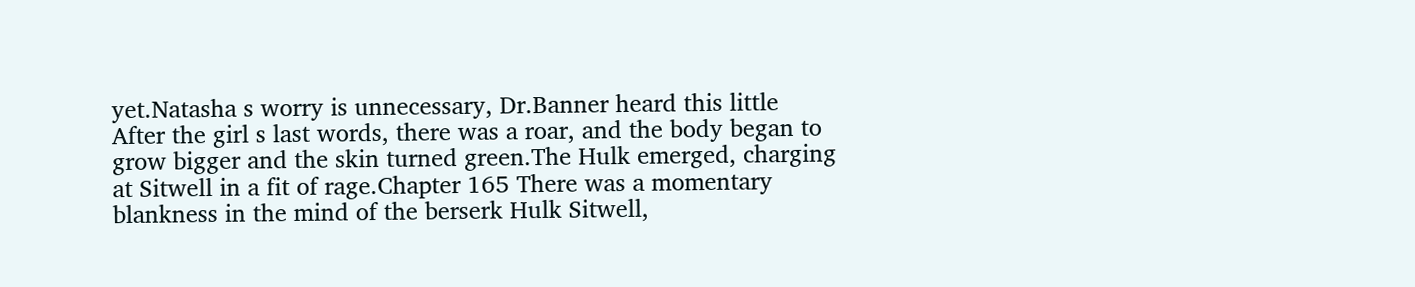yet.Natasha s worry is unnecessary, Dr.Banner heard this little After the girl s last words, there was a roar, and the body began to grow bigger and the skin turned green.The Hulk emerged, charging at Sitwell in a fit of rage.Chapter 165 There was a momentary blankness in the mind of the berserk Hulk Sitwell,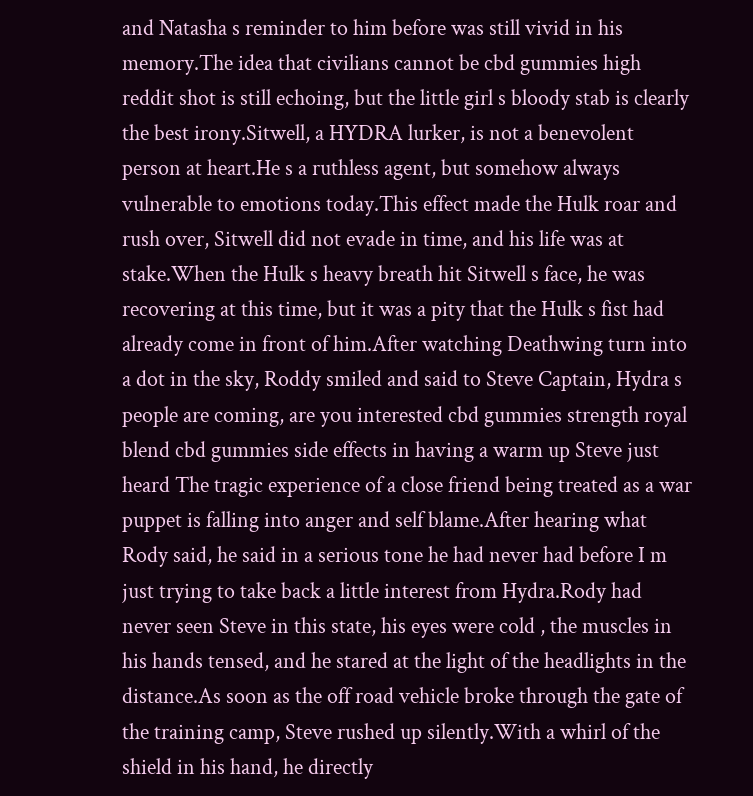and Natasha s reminder to him before was still vivid in his memory.The idea that civilians cannot be cbd gummies high reddit shot is still echoing, but the little girl s bloody stab is clearly the best irony.Sitwell, a HYDRA lurker, is not a benevolent person at heart.He s a ruthless agent, but somehow always vulnerable to emotions today.This effect made the Hulk roar and rush over, Sitwell did not evade in time, and his life was at stake.When the Hulk s heavy breath hit Sitwell s face, he was recovering at this time, but it was a pity that the Hulk s fist had already come in front of him.After watching Deathwing turn into a dot in the sky, Roddy smiled and said to Steve Captain, Hydra s people are coming, are you interested cbd gummies strength royal blend cbd gummies side effects in having a warm up Steve just heard The tragic experience of a close friend being treated as a war puppet is falling into anger and self blame.After hearing what Rody said, he said in a serious tone he had never had before I m just trying to take back a little interest from Hydra.Rody had never seen Steve in this state, his eyes were cold , the muscles in his hands tensed, and he stared at the light of the headlights in the distance.As soon as the off road vehicle broke through the gate of the training camp, Steve rushed up silently.With a whirl of the shield in his hand, he directly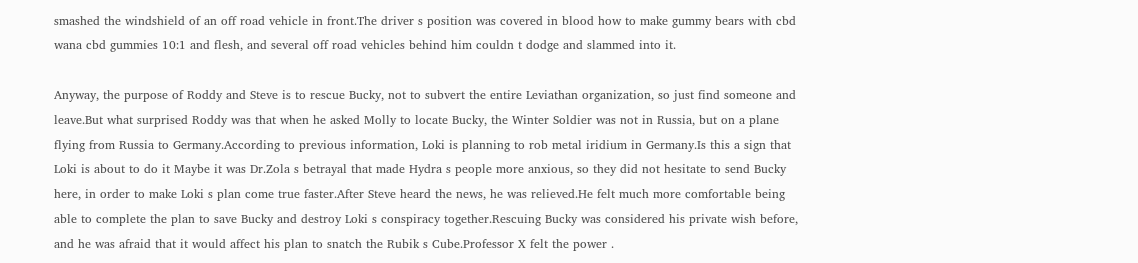smashed the windshield of an off road vehicle in front.The driver s position was covered in blood how to make gummy bears with cbd wana cbd gummies 10:1 and flesh, and several off road vehicles behind him couldn t dodge and slammed into it.

Anyway, the purpose of Roddy and Steve is to rescue Bucky, not to subvert the entire Leviathan organization, so just find someone and leave.But what surprised Roddy was that when he asked Molly to locate Bucky, the Winter Soldier was not in Russia, but on a plane flying from Russia to Germany.According to previous information, Loki is planning to rob metal iridium in Germany.Is this a sign that Loki is about to do it Maybe it was Dr.Zola s betrayal that made Hydra s people more anxious, so they did not hesitate to send Bucky here, in order to make Loki s plan come true faster.After Steve heard the news, he was relieved.He felt much more comfortable being able to complete the plan to save Bucky and destroy Loki s conspiracy together.Rescuing Bucky was considered his private wish before, and he was afraid that it would affect his plan to snatch the Rubik s Cube.Professor X felt the power .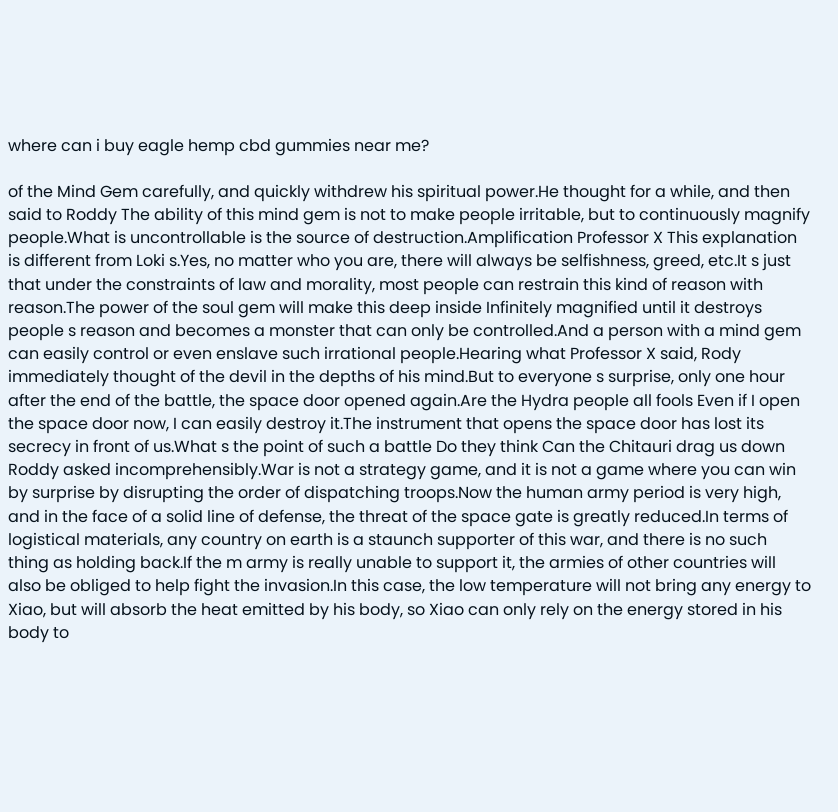where can i buy eagle hemp cbd gummies near me?

of the Mind Gem carefully, and quickly withdrew his spiritual power.He thought for a while, and then said to Roddy The ability of this mind gem is not to make people irritable, but to continuously magnify people.What is uncontrollable is the source of destruction.Amplification Professor X This explanation is different from Loki s.Yes, no matter who you are, there will always be selfishness, greed, etc.It s just that under the constraints of law and morality, most people can restrain this kind of reason with reason.The power of the soul gem will make this deep inside Infinitely magnified until it destroys people s reason and becomes a monster that can only be controlled.And a person with a mind gem can easily control or even enslave such irrational people.Hearing what Professor X said, Rody immediately thought of the devil in the depths of his mind.But to everyone s surprise, only one hour after the end of the battle, the space door opened again.Are the Hydra people all fools Even if I open the space door now, I can easily destroy it.The instrument that opens the space door has lost its secrecy in front of us.What s the point of such a battle Do they think Can the Chitauri drag us down Roddy asked incomprehensibly.War is not a strategy game, and it is not a game where you can win by surprise by disrupting the order of dispatching troops.Now the human army period is very high, and in the face of a solid line of defense, the threat of the space gate is greatly reduced.In terms of logistical materials, any country on earth is a staunch supporter of this war, and there is no such thing as holding back.If the m army is really unable to support it, the armies of other countries will also be obliged to help fight the invasion.In this case, the low temperature will not bring any energy to Xiao, but will absorb the heat emitted by his body, so Xiao can only rely on the energy stored in his body to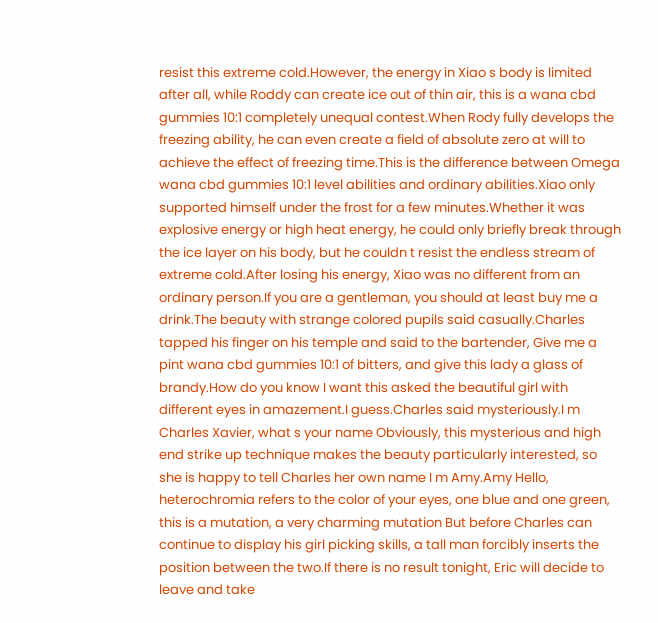resist this extreme cold.However, the energy in Xiao s body is limited after all, while Roddy can create ice out of thin air, this is a wana cbd gummies 10:1 completely unequal contest.When Rody fully develops the freezing ability, he can even create a field of absolute zero at will to achieve the effect of freezing time.This is the difference between Omega wana cbd gummies 10:1 level abilities and ordinary abilities.Xiao only supported himself under the frost for a few minutes.Whether it was explosive energy or high heat energy, he could only briefly break through the ice layer on his body, but he couldn t resist the endless stream of extreme cold.After losing his energy, Xiao was no different from an ordinary person.If you are a gentleman, you should at least buy me a drink.The beauty with strange colored pupils said casually.Charles tapped his finger on his temple and said to the bartender, Give me a pint wana cbd gummies 10:1 of bitters, and give this lady a glass of brandy.How do you know I want this asked the beautiful girl with different eyes in amazement.I guess.Charles said mysteriously.I m Charles Xavier, what s your name Obviously, this mysterious and high end strike up technique makes the beauty particularly interested, so she is happy to tell Charles her own name I m Amy.Amy Hello, heterochromia refers to the color of your eyes, one blue and one green, this is a mutation, a very charming mutation But before Charles can continue to display his girl picking skills, a tall man forcibly inserts the position between the two.If there is no result tonight, Eric will decide to leave and take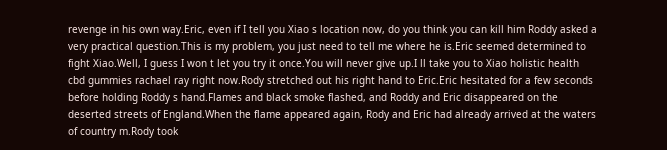revenge in his own way.Eric, even if I tell you Xiao s location now, do you think you can kill him Roddy asked a very practical question.This is my problem, you just need to tell me where he is.Eric seemed determined to fight Xiao.Well, I guess I won t let you try it once.You will never give up.I ll take you to Xiao holistic health cbd gummies rachael ray right now.Rody stretched out his right hand to Eric.Eric hesitated for a few seconds before holding Roddy s hand.Flames and black smoke flashed, and Roddy and Eric disappeared on the deserted streets of England.When the flame appeared again, Rody and Eric had already arrived at the waters of country m.Rody took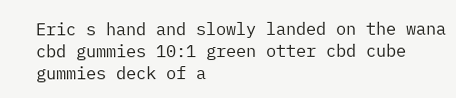Eric s hand and slowly landed on the wana cbd gummies 10:1 green otter cbd cube gummies deck of a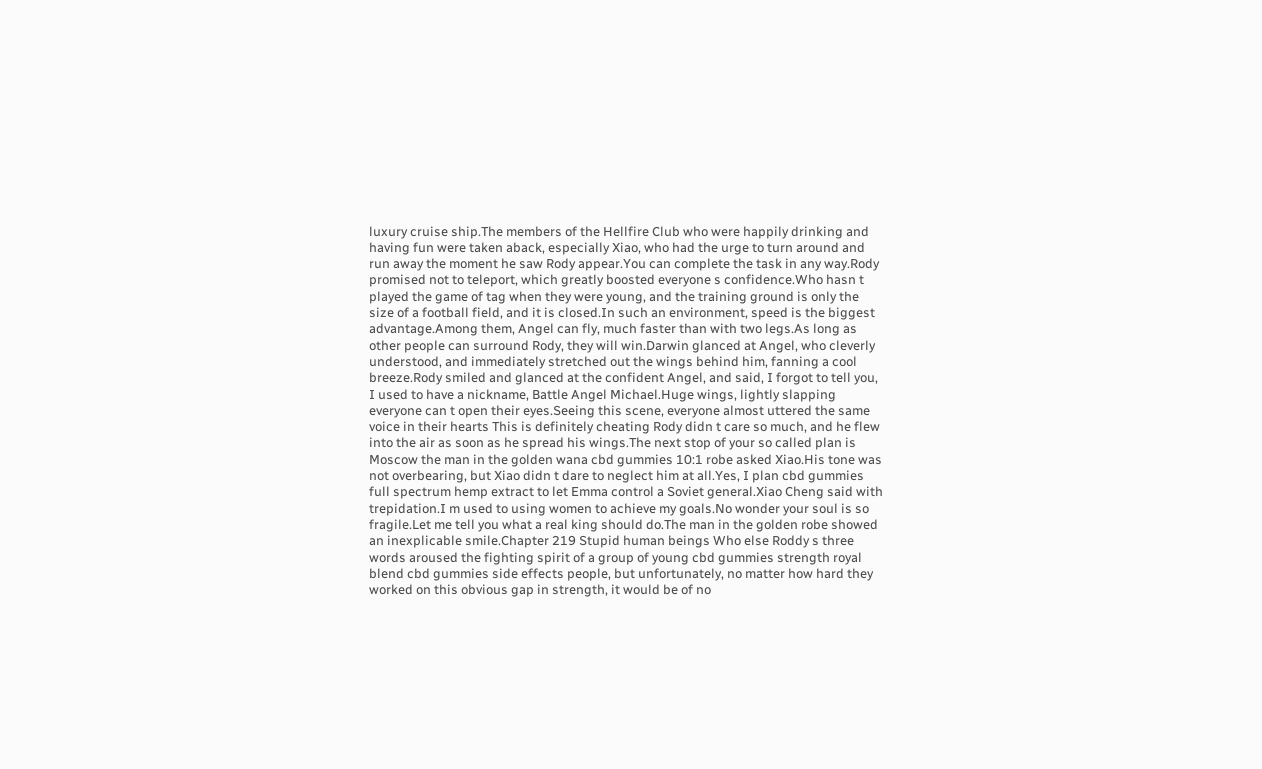luxury cruise ship.The members of the Hellfire Club who were happily drinking and having fun were taken aback, especially Xiao, who had the urge to turn around and run away the moment he saw Rody appear.You can complete the task in any way.Rody promised not to teleport, which greatly boosted everyone s confidence.Who hasn t played the game of tag when they were young, and the training ground is only the size of a football field, and it is closed.In such an environment, speed is the biggest advantage.Among them, Angel can fly, much faster than with two legs.As long as other people can surround Rody, they will win.Darwin glanced at Angel, who cleverly understood, and immediately stretched out the wings behind him, fanning a cool breeze.Rody smiled and glanced at the confident Angel, and said, I forgot to tell you, I used to have a nickname, Battle Angel Michael.Huge wings, lightly slapping everyone can t open their eyes.Seeing this scene, everyone almost uttered the same voice in their hearts This is definitely cheating Rody didn t care so much, and he flew into the air as soon as he spread his wings.The next stop of your so called plan is Moscow the man in the golden wana cbd gummies 10:1 robe asked Xiao.His tone was not overbearing, but Xiao didn t dare to neglect him at all.Yes, I plan cbd gummies full spectrum hemp extract to let Emma control a Soviet general.Xiao Cheng said with trepidation.I m used to using women to achieve my goals.No wonder your soul is so fragile.Let me tell you what a real king should do.The man in the golden robe showed an inexplicable smile.Chapter 219 Stupid human beings Who else Roddy s three words aroused the fighting spirit of a group of young cbd gummies strength royal blend cbd gummies side effects people, but unfortunately, no matter how hard they worked on this obvious gap in strength, it would be of no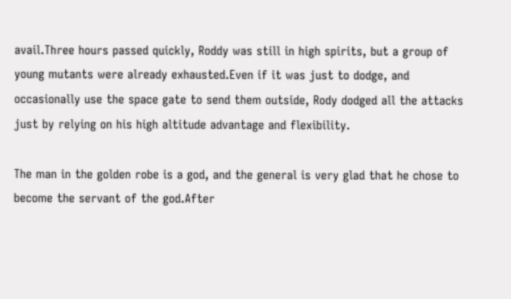avail.Three hours passed quickly, Roddy was still in high spirits, but a group of young mutants were already exhausted.Even if it was just to dodge, and occasionally use the space gate to send them outside, Rody dodged all the attacks just by relying on his high altitude advantage and flexibility.

The man in the golden robe is a god, and the general is very glad that he chose to become the servant of the god.After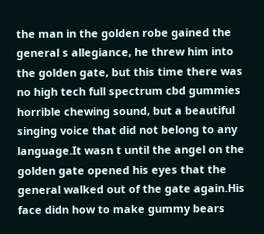the man in the golden robe gained the general s allegiance, he threw him into the golden gate, but this time there was no high tech full spectrum cbd gummies horrible chewing sound, but a beautiful singing voice that did not belong to any language.It wasn t until the angel on the golden gate opened his eyes that the general walked out of the gate again.His face didn how to make gummy bears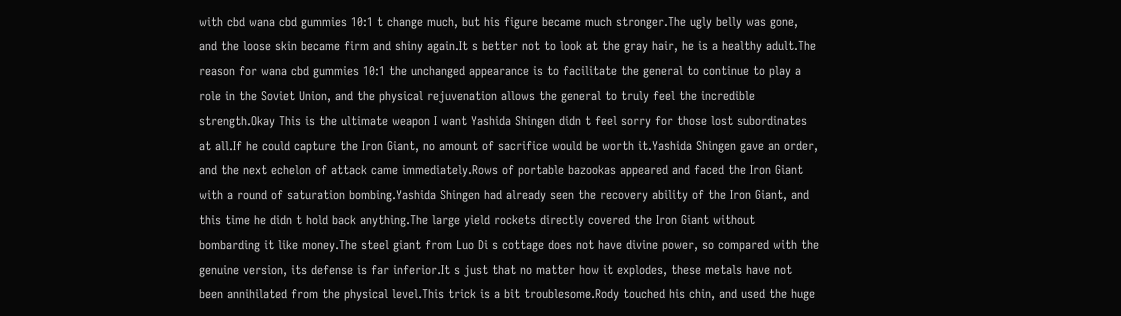with cbd wana cbd gummies 10:1 t change much, but his figure became much stronger.The ugly belly was gone, and the loose skin became firm and shiny again.It s better not to look at the gray hair, he is a healthy adult.The reason for wana cbd gummies 10:1 the unchanged appearance is to facilitate the general to continue to play a role in the Soviet Union, and the physical rejuvenation allows the general to truly feel the incredible strength.Okay This is the ultimate weapon I want Yashida Shingen didn t feel sorry for those lost subordinates at all.If he could capture the Iron Giant, no amount of sacrifice would be worth it.Yashida Shingen gave an order, and the next echelon of attack came immediately.Rows of portable bazookas appeared and faced the Iron Giant with a round of saturation bombing.Yashida Shingen had already seen the recovery ability of the Iron Giant, and this time he didn t hold back anything.The large yield rockets directly covered the Iron Giant without bombarding it like money.The steel giant from Luo Di s cottage does not have divine power, so compared with the genuine version, its defense is far inferior.It s just that no matter how it explodes, these metals have not been annihilated from the physical level.This trick is a bit troublesome.Rody touched his chin, and used the huge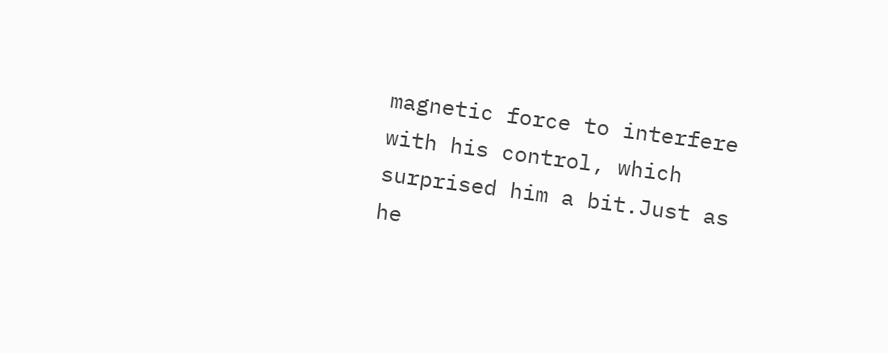magnetic force to interfere with his control, which surprised him a bit.Just as he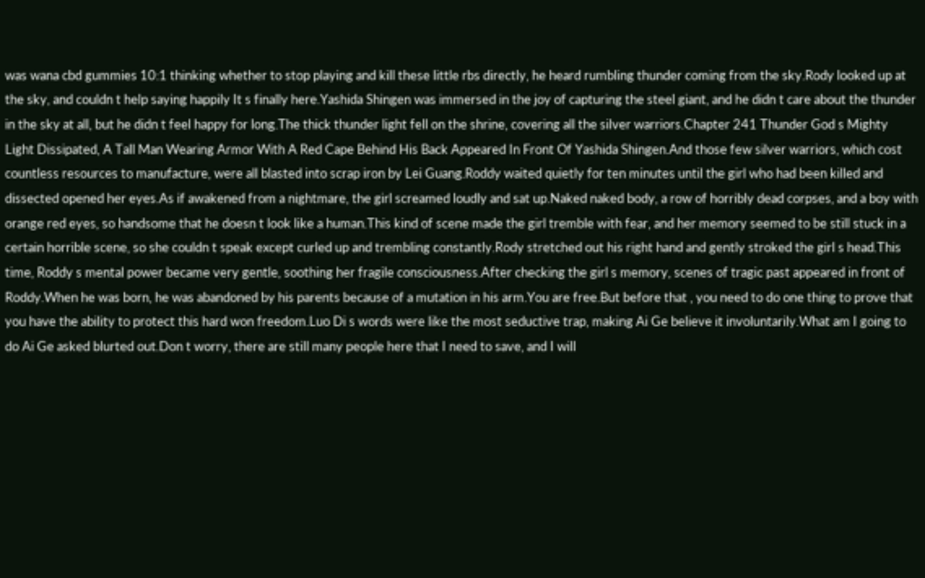was wana cbd gummies 10:1 thinking whether to stop playing and kill these little rbs directly, he heard rumbling thunder coming from the sky.Rody looked up at the sky, and couldn t help saying happily It s finally here.Yashida Shingen was immersed in the joy of capturing the steel giant, and he didn t care about the thunder in the sky at all, but he didn t feel happy for long.The thick thunder light fell on the shrine, covering all the silver warriors.Chapter 241 Thunder God s Mighty Light Dissipated, A Tall Man Wearing Armor With A Red Cape Behind His Back Appeared In Front Of Yashida Shingen.And those few silver warriors, which cost countless resources to manufacture, were all blasted into scrap iron by Lei Guang.Roddy waited quietly for ten minutes until the girl who had been killed and dissected opened her eyes.As if awakened from a nightmare, the girl screamed loudly and sat up.Naked naked body, a row of horribly dead corpses, and a boy with orange red eyes, so handsome that he doesn t look like a human.This kind of scene made the girl tremble with fear, and her memory seemed to be still stuck in a certain horrible scene, so she couldn t speak except curled up and trembling constantly.Rody stretched out his right hand and gently stroked the girl s head.This time, Roddy s mental power became very gentle, soothing her fragile consciousness.After checking the girl s memory, scenes of tragic past appeared in front of Roddy.When he was born, he was abandoned by his parents because of a mutation in his arm.You are free.But before that , you need to do one thing to prove that you have the ability to protect this hard won freedom.Luo Di s words were like the most seductive trap, making Ai Ge believe it involuntarily.What am I going to do Ai Ge asked blurted out.Don t worry, there are still many people here that I need to save, and I will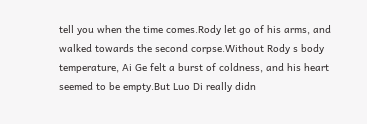tell you when the time comes.Rody let go of his arms, and walked towards the second corpse.Without Rody s body temperature, Ai Ge felt a burst of coldness, and his heart seemed to be empty.But Luo Di really didn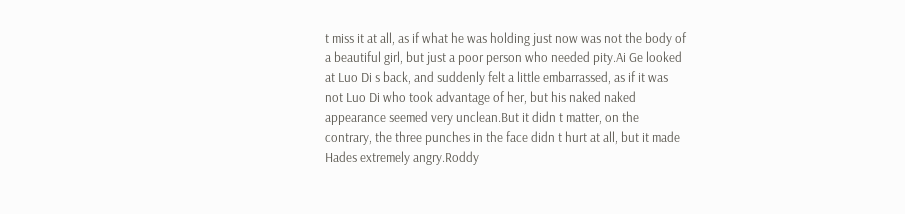t miss it at all, as if what he was holding just now was not the body of a beautiful girl, but just a poor person who needed pity.Ai Ge looked at Luo Di s back, and suddenly felt a little embarrassed, as if it was not Luo Di who took advantage of her, but his naked naked appearance seemed very unclean.But it didn t matter, on the contrary, the three punches in the face didn t hurt at all, but it made Hades extremely angry.Roddy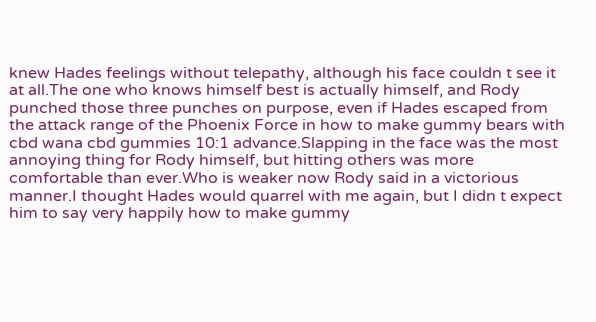knew Hades feelings without telepathy, although his face couldn t see it at all.The one who knows himself best is actually himself, and Rody punched those three punches on purpose, even if Hades escaped from the attack range of the Phoenix Force in how to make gummy bears with cbd wana cbd gummies 10:1 advance.Slapping in the face was the most annoying thing for Rody himself, but hitting others was more comfortable than ever.Who is weaker now Rody said in a victorious manner.I thought Hades would quarrel with me again, but I didn t expect him to say very happily how to make gummy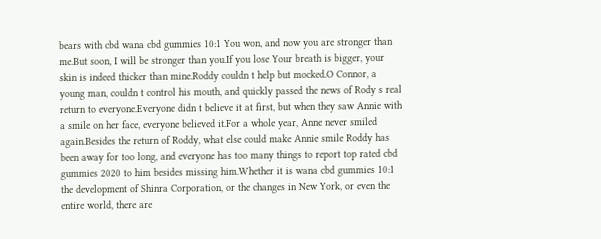bears with cbd wana cbd gummies 10:1 You won, and now you are stronger than me.But soon, I will be stronger than you.If you lose Your breath is bigger, your skin is indeed thicker than mine.Roddy couldn t help but mocked.O Connor, a young man, couldn t control his mouth, and quickly passed the news of Rody s real return to everyone.Everyone didn t believe it at first, but when they saw Annie with a smile on her face, everyone believed it.For a whole year, Anne never smiled again.Besides the return of Roddy, what else could make Annie smile Roddy has been away for too long, and everyone has too many things to report top rated cbd gummies 2020 to him besides missing him.Whether it is wana cbd gummies 10:1 the development of Shinra Corporation, or the changes in New York, or even the entire world, there are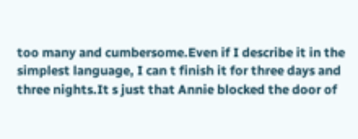too many and cumbersome.Even if I describe it in the simplest language, I can t finish it for three days and three nights.It s just that Annie blocked the door of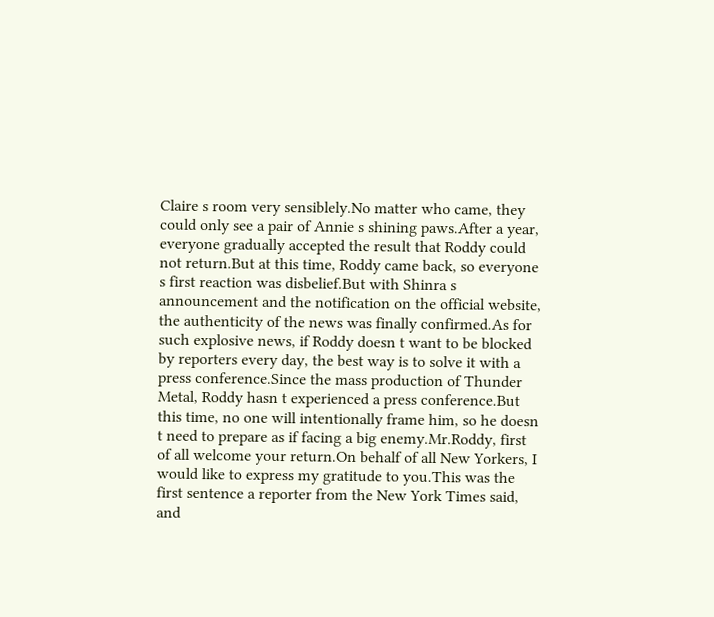Claire s room very sensiblely.No matter who came, they could only see a pair of Annie s shining paws.After a year, everyone gradually accepted the result that Roddy could not return.But at this time, Roddy came back, so everyone s first reaction was disbelief.But with Shinra s announcement and the notification on the official website, the authenticity of the news was finally confirmed.As for such explosive news, if Roddy doesn t want to be blocked by reporters every day, the best way is to solve it with a press conference.Since the mass production of Thunder Metal, Roddy hasn t experienced a press conference.But this time, no one will intentionally frame him, so he doesn t need to prepare as if facing a big enemy.Mr.Roddy, first of all welcome your return.On behalf of all New Yorkers, I would like to express my gratitude to you.This was the first sentence a reporter from the New York Times said, and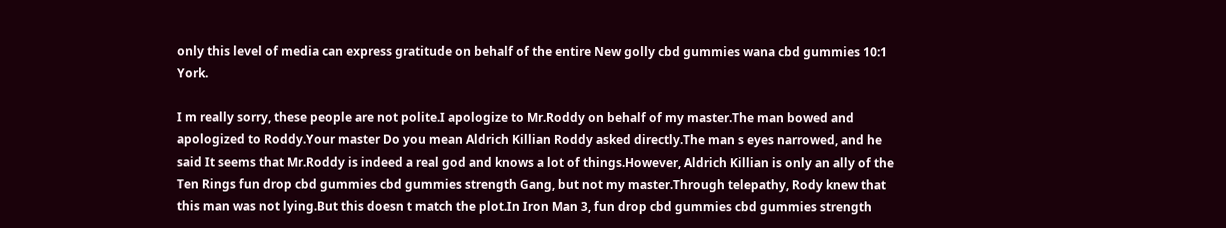only this level of media can express gratitude on behalf of the entire New golly cbd gummies wana cbd gummies 10:1 York.

I m really sorry, these people are not polite.I apologize to Mr.Roddy on behalf of my master.The man bowed and apologized to Roddy.Your master Do you mean Aldrich Killian Roddy asked directly.The man s eyes narrowed, and he said It seems that Mr.Roddy is indeed a real god and knows a lot of things.However, Aldrich Killian is only an ally of the Ten Rings fun drop cbd gummies cbd gummies strength Gang, but not my master.Through telepathy, Rody knew that this man was not lying.But this doesn t match the plot.In Iron Man 3, fun drop cbd gummies cbd gummies strength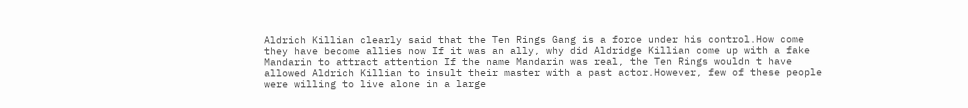Aldrich Killian clearly said that the Ten Rings Gang is a force under his control.How come they have become allies now If it was an ally, why did Aldridge Killian come up with a fake Mandarin to attract attention If the name Mandarin was real, the Ten Rings wouldn t have allowed Aldrich Killian to insult their master with a past actor.However, few of these people were willing to live alone in a large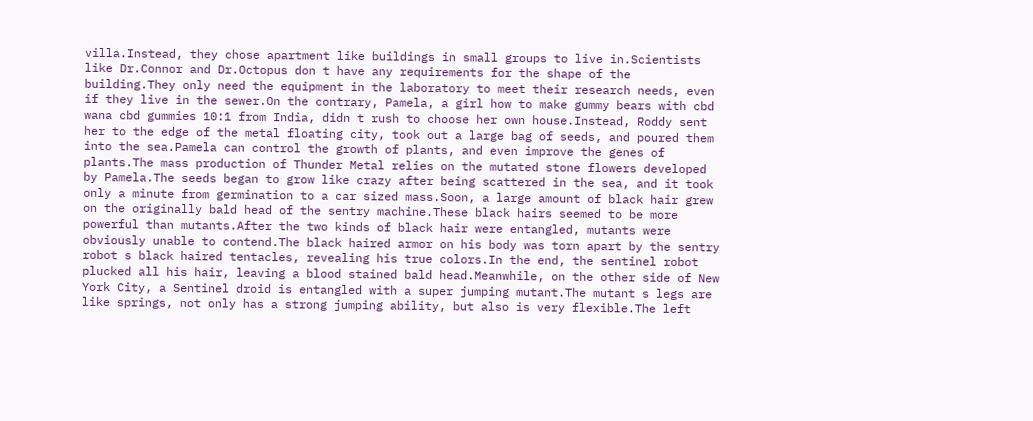villa.Instead, they chose apartment like buildings in small groups to live in.Scientists like Dr.Connor and Dr.Octopus don t have any requirements for the shape of the building.They only need the equipment in the laboratory to meet their research needs, even if they live in the sewer.On the contrary, Pamela, a girl how to make gummy bears with cbd wana cbd gummies 10:1 from India, didn t rush to choose her own house.Instead, Roddy sent her to the edge of the metal floating city, took out a large bag of seeds, and poured them into the sea.Pamela can control the growth of plants, and even improve the genes of plants.The mass production of Thunder Metal relies on the mutated stone flowers developed by Pamela.The seeds began to grow like crazy after being scattered in the sea, and it took only a minute from germination to a car sized mass.Soon, a large amount of black hair grew on the originally bald head of the sentry machine.These black hairs seemed to be more powerful than mutants.After the two kinds of black hair were entangled, mutants were obviously unable to contend.The black haired armor on his body was torn apart by the sentry robot s black haired tentacles, revealing his true colors.In the end, the sentinel robot plucked all his hair, leaving a blood stained bald head.Meanwhile, on the other side of New York City, a Sentinel droid is entangled with a super jumping mutant.The mutant s legs are like springs, not only has a strong jumping ability, but also is very flexible.The left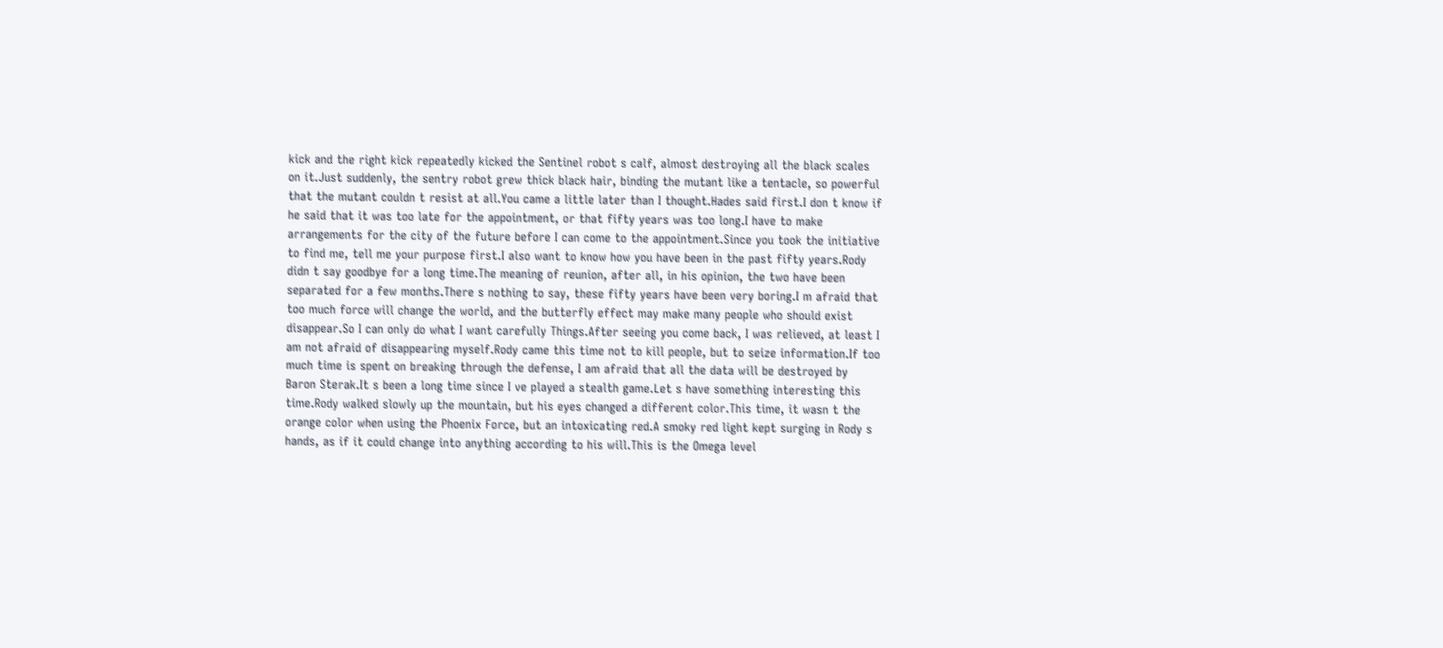kick and the right kick repeatedly kicked the Sentinel robot s calf, almost destroying all the black scales on it.Just suddenly, the sentry robot grew thick black hair, binding the mutant like a tentacle, so powerful that the mutant couldn t resist at all.You came a little later than I thought.Hades said first.I don t know if he said that it was too late for the appointment, or that fifty years was too long.I have to make arrangements for the city of the future before I can come to the appointment.Since you took the initiative to find me, tell me your purpose first.I also want to know how you have been in the past fifty years.Rody didn t say goodbye for a long time.The meaning of reunion, after all, in his opinion, the two have been separated for a few months.There s nothing to say, these fifty years have been very boring.I m afraid that too much force will change the world, and the butterfly effect may make many people who should exist disappear.So I can only do what I want carefully Things.After seeing you come back, I was relieved, at least I am not afraid of disappearing myself.Rody came this time not to kill people, but to seize information.If too much time is spent on breaking through the defense, I am afraid that all the data will be destroyed by Baron Sterak.It s been a long time since I ve played a stealth game.Let s have something interesting this time.Rody walked slowly up the mountain, but his eyes changed a different color.This time, it wasn t the orange color when using the Phoenix Force, but an intoxicating red.A smoky red light kept surging in Rody s hands, as if it could change into anything according to his will.This is the Omega level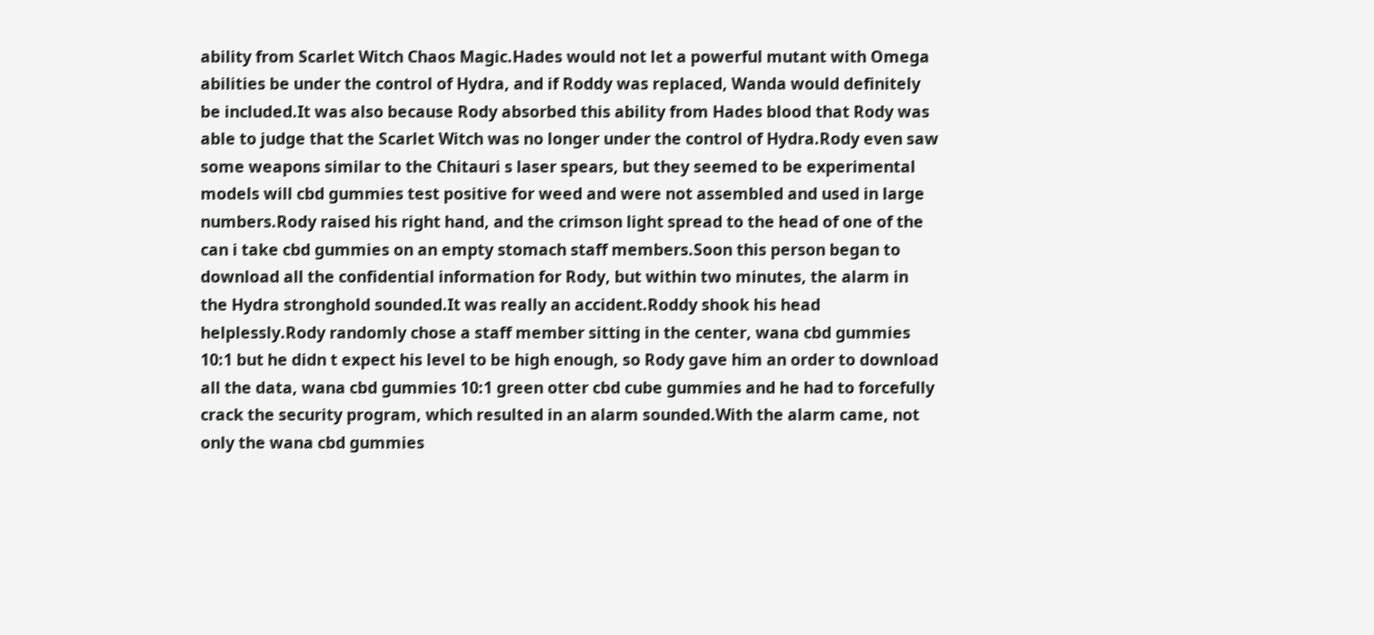ability from Scarlet Witch Chaos Magic.Hades would not let a powerful mutant with Omega abilities be under the control of Hydra, and if Roddy was replaced, Wanda would definitely be included.It was also because Rody absorbed this ability from Hades blood that Rody was able to judge that the Scarlet Witch was no longer under the control of Hydra.Rody even saw some weapons similar to the Chitauri s laser spears, but they seemed to be experimental models will cbd gummies test positive for weed and were not assembled and used in large numbers.Rody raised his right hand, and the crimson light spread to the head of one of the can i take cbd gummies on an empty stomach staff members.Soon this person began to download all the confidential information for Rody, but within two minutes, the alarm in the Hydra stronghold sounded.It was really an accident.Roddy shook his head helplessly.Rody randomly chose a staff member sitting in the center, wana cbd gummies 10:1 but he didn t expect his level to be high enough, so Rody gave him an order to download all the data, wana cbd gummies 10:1 green otter cbd cube gummies and he had to forcefully crack the security program, which resulted in an alarm sounded.With the alarm came, not only the wana cbd gummies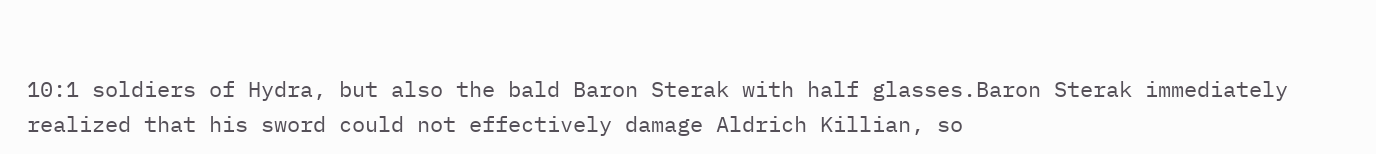10:1 soldiers of Hydra, but also the bald Baron Sterak with half glasses.Baron Sterak immediately realized that his sword could not effectively damage Aldrich Killian, so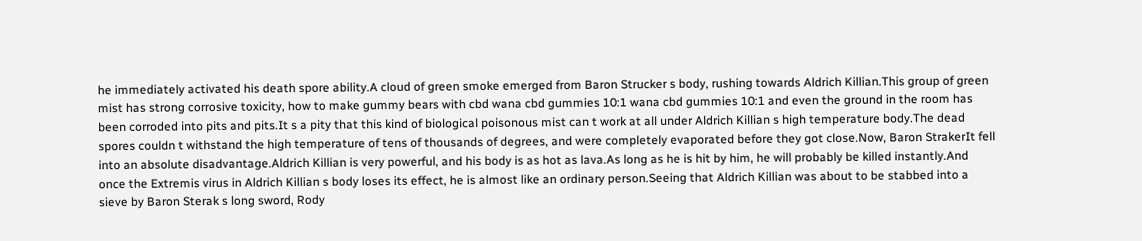he immediately activated his death spore ability.A cloud of green smoke emerged from Baron Strucker s body, rushing towards Aldrich Killian.This group of green mist has strong corrosive toxicity, how to make gummy bears with cbd wana cbd gummies 10:1 wana cbd gummies 10:1 and even the ground in the room has been corroded into pits and pits.It s a pity that this kind of biological poisonous mist can t work at all under Aldrich Killian s high temperature body.The dead spores couldn t withstand the high temperature of tens of thousands of degrees, and were completely evaporated before they got close.Now, Baron StrakerIt fell into an absolute disadvantage.Aldrich Killian is very powerful, and his body is as hot as lava.As long as he is hit by him, he will probably be killed instantly.And once the Extremis virus in Aldrich Killian s body loses its effect, he is almost like an ordinary person.Seeing that Aldrich Killian was about to be stabbed into a sieve by Baron Sterak s long sword, Rody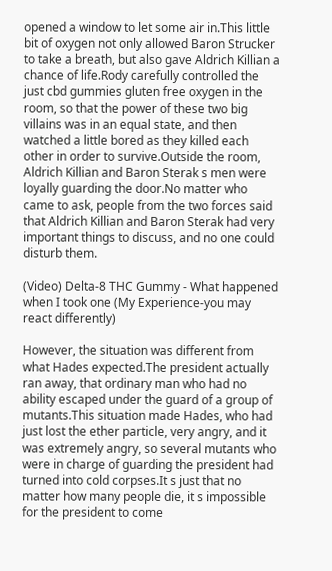opened a window to let some air in.This little bit of oxygen not only allowed Baron Strucker to take a breath, but also gave Aldrich Killian a chance of life.Rody carefully controlled the just cbd gummies gluten free oxygen in the room, so that the power of these two big villains was in an equal state, and then watched a little bored as they killed each other in order to survive.Outside the room, Aldrich Killian and Baron Sterak s men were loyally guarding the door.No matter who came to ask, people from the two forces said that Aldrich Killian and Baron Sterak had very important things to discuss, and no one could disturb them.

(Video) Delta-8 THC Gummy - What happened when I took one (My Experience-you may react differently)

However, the situation was different from what Hades expected.The president actually ran away, that ordinary man who had no ability escaped under the guard of a group of mutants.This situation made Hades, who had just lost the ether particle, very angry, and it was extremely angry, so several mutants who were in charge of guarding the president had turned into cold corpses.It s just that no matter how many people die, it s impossible for the president to come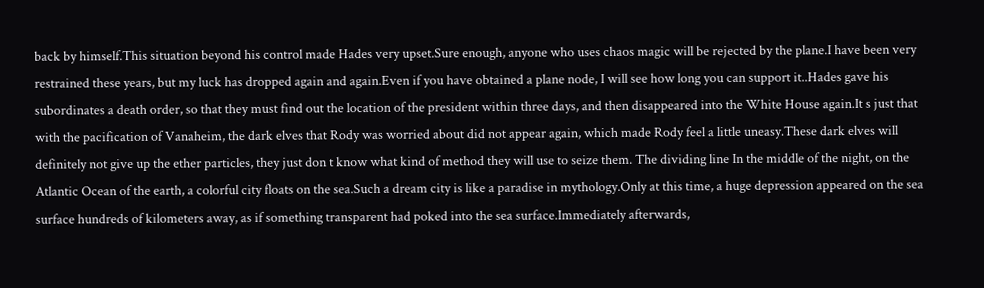back by himself.This situation beyond his control made Hades very upset.Sure enough, anyone who uses chaos magic will be rejected by the plane.I have been very restrained these years, but my luck has dropped again and again.Even if you have obtained a plane node, I will see how long you can support it..Hades gave his subordinates a death order, so that they must find out the location of the president within three days, and then disappeared into the White House again.It s just that with the pacification of Vanaheim, the dark elves that Rody was worried about did not appear again, which made Rody feel a little uneasy.These dark elves will definitely not give up the ether particles, they just don t know what kind of method they will use to seize them. The dividing line In the middle of the night, on the Atlantic Ocean of the earth, a colorful city floats on the sea.Such a dream city is like a paradise in mythology.Only at this time, a huge depression appeared on the sea surface hundreds of kilometers away, as if something transparent had poked into the sea surface.Immediately afterwards,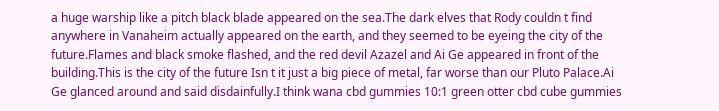a huge warship like a pitch black blade appeared on the sea.The dark elves that Rody couldn t find anywhere in Vanaheim actually appeared on the earth, and they seemed to be eyeing the city of the future.Flames and black smoke flashed, and the red devil Azazel and Ai Ge appeared in front of the building.This is the city of the future Isn t it just a big piece of metal, far worse than our Pluto Palace.Ai Ge glanced around and said disdainfully.I think wana cbd gummies 10:1 green otter cbd cube gummies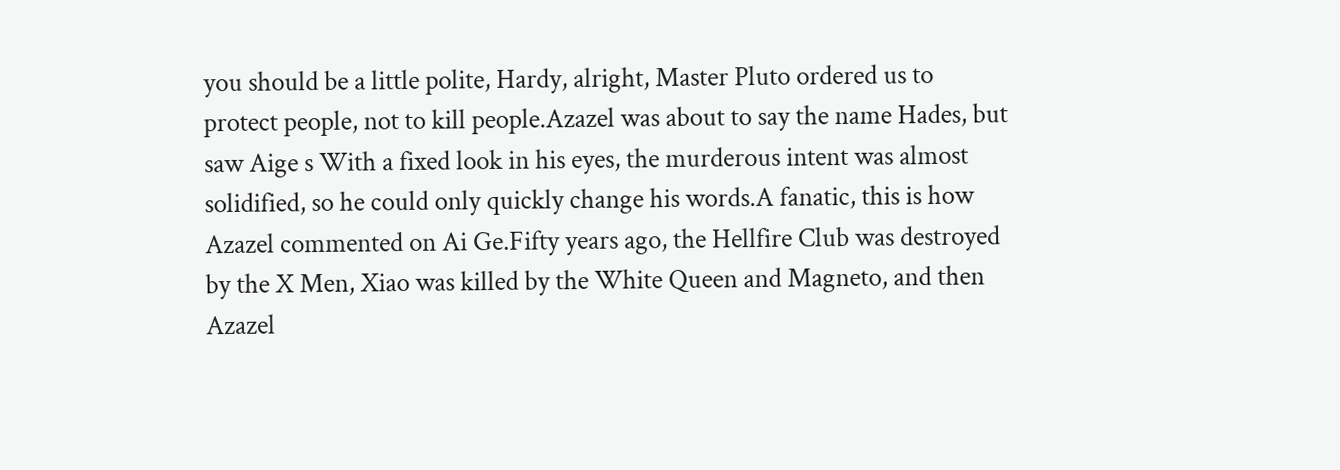you should be a little polite, Hardy, alright, Master Pluto ordered us to protect people, not to kill people.Azazel was about to say the name Hades, but saw Aige s With a fixed look in his eyes, the murderous intent was almost solidified, so he could only quickly change his words.A fanatic, this is how Azazel commented on Ai Ge.Fifty years ago, the Hellfire Club was destroyed by the X Men, Xiao was killed by the White Queen and Magneto, and then Azazel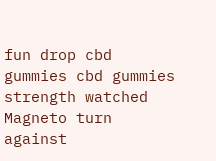fun drop cbd gummies cbd gummies strength watched Magneto turn against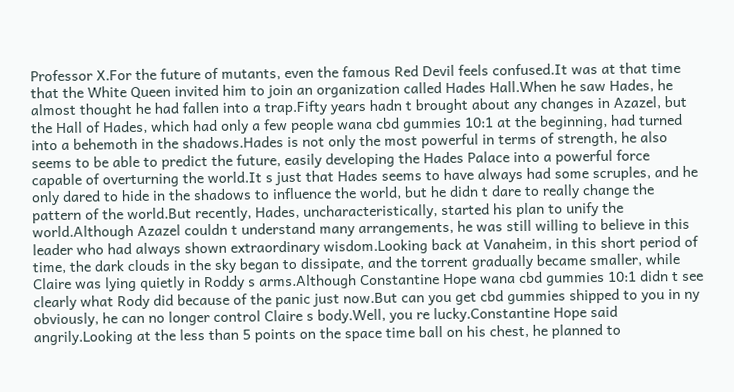Professor X.For the future of mutants, even the famous Red Devil feels confused.It was at that time that the White Queen invited him to join an organization called Hades Hall.When he saw Hades, he almost thought he had fallen into a trap.Fifty years hadn t brought about any changes in Azazel, but the Hall of Hades, which had only a few people wana cbd gummies 10:1 at the beginning, had turned into a behemoth in the shadows.Hades is not only the most powerful in terms of strength, he also seems to be able to predict the future, easily developing the Hades Palace into a powerful force capable of overturning the world.It s just that Hades seems to have always had some scruples, and he only dared to hide in the shadows to influence the world, but he didn t dare to really change the pattern of the world.But recently, Hades, uncharacteristically, started his plan to unify the world.Although Azazel couldn t understand many arrangements, he was still willing to believe in this leader who had always shown extraordinary wisdom.Looking back at Vanaheim, in this short period of time, the dark clouds in the sky began to dissipate, and the torrent gradually became smaller, while Claire was lying quietly in Roddy s arms.Although Constantine Hope wana cbd gummies 10:1 didn t see clearly what Rody did because of the panic just now.But can you get cbd gummies shipped to you in ny obviously, he can no longer control Claire s body.Well, you re lucky.Constantine Hope said angrily.Looking at the less than 5 points on the space time ball on his chest, he planned to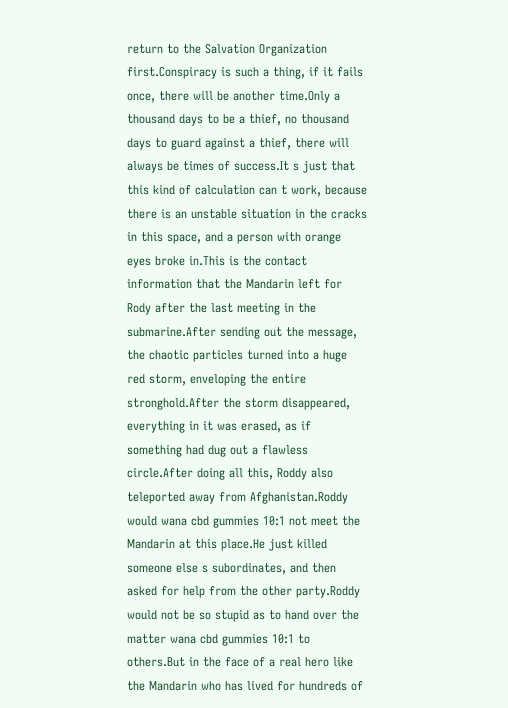return to the Salvation Organization first.Conspiracy is such a thing, if it fails once, there will be another time.Only a thousand days to be a thief, no thousand days to guard against a thief, there will always be times of success.It s just that this kind of calculation can t work, because there is an unstable situation in the cracks in this space, and a person with orange eyes broke in.This is the contact information that the Mandarin left for Rody after the last meeting in the submarine.After sending out the message, the chaotic particles turned into a huge red storm, enveloping the entire stronghold.After the storm disappeared, everything in it was erased, as if something had dug out a flawless circle.After doing all this, Roddy also teleported away from Afghanistan.Roddy would wana cbd gummies 10:1 not meet the Mandarin at this place.He just killed someone else s subordinates, and then asked for help from the other party.Roddy would not be so stupid as to hand over the matter wana cbd gummies 10:1 to others.But in the face of a real hero like the Mandarin who has lived for hundreds of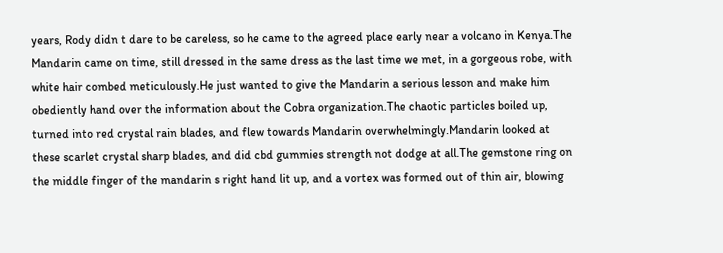years, Rody didn t dare to be careless, so he came to the agreed place early near a volcano in Kenya.The Mandarin came on time, still dressed in the same dress as the last time we met, in a gorgeous robe, with white hair combed meticulously.He just wanted to give the Mandarin a serious lesson and make him obediently hand over the information about the Cobra organization.The chaotic particles boiled up, turned into red crystal rain blades, and flew towards Mandarin overwhelmingly.Mandarin looked at these scarlet crystal sharp blades, and did cbd gummies strength not dodge at all.The gemstone ring on the middle finger of the mandarin s right hand lit up, and a vortex was formed out of thin air, blowing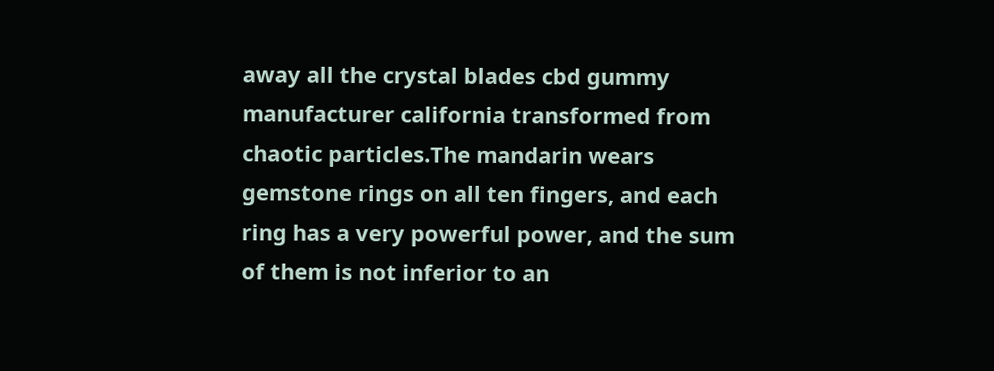away all the crystal blades cbd gummy manufacturer california transformed from chaotic particles.The mandarin wears gemstone rings on all ten fingers, and each ring has a very powerful power, and the sum of them is not inferior to an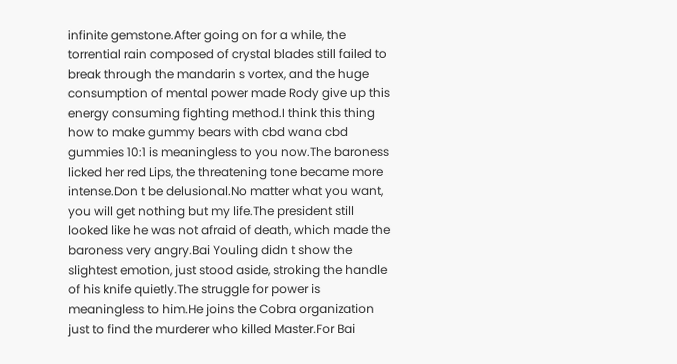infinite gemstone.After going on for a while, the torrential rain composed of crystal blades still failed to break through the mandarin s vortex, and the huge consumption of mental power made Rody give up this energy consuming fighting method.I think this thing how to make gummy bears with cbd wana cbd gummies 10:1 is meaningless to you now.The baroness licked her red Lips, the threatening tone became more intense.Don t be delusional.No matter what you want, you will get nothing but my life.The president still looked like he was not afraid of death, which made the baroness very angry.Bai Youling didn t show the slightest emotion, just stood aside, stroking the handle of his knife quietly.The struggle for power is meaningless to him.He joins the Cobra organization just to find the murderer who killed Master.For Bai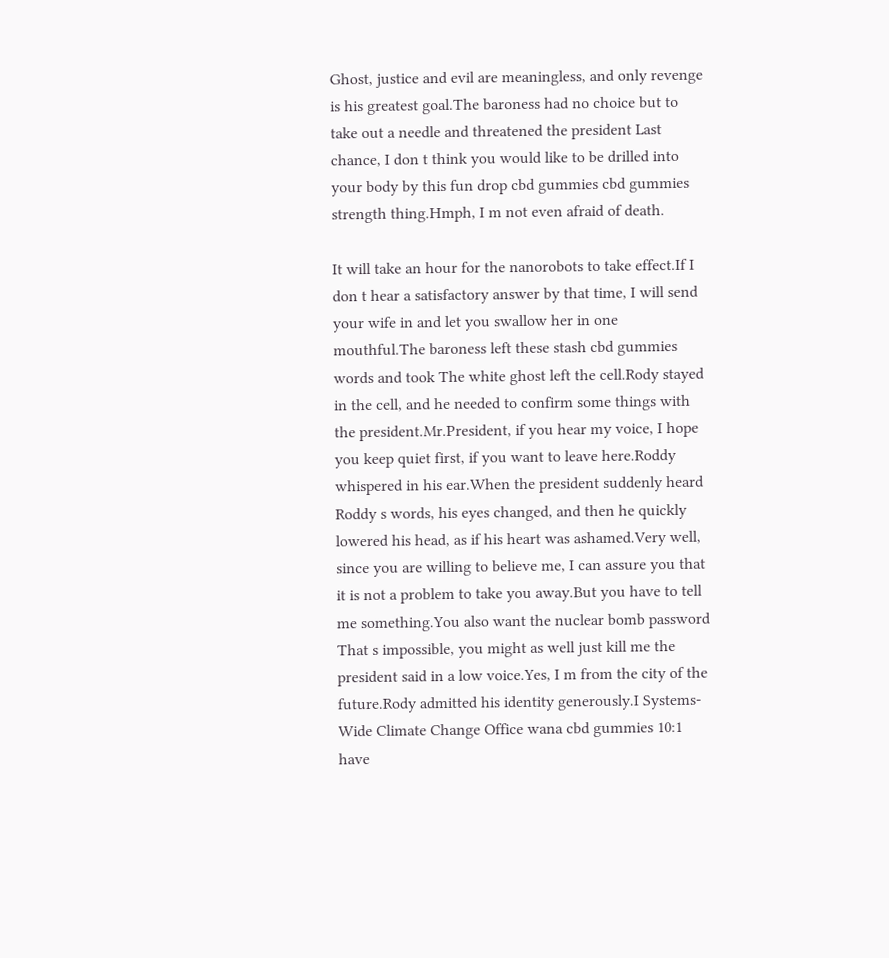Ghost, justice and evil are meaningless, and only revenge is his greatest goal.The baroness had no choice but to take out a needle and threatened the president Last chance, I don t think you would like to be drilled into your body by this fun drop cbd gummies cbd gummies strength thing.Hmph, I m not even afraid of death.

It will take an hour for the nanorobots to take effect.If I don t hear a satisfactory answer by that time, I will send your wife in and let you swallow her in one mouthful.The baroness left these stash cbd gummies words and took The white ghost left the cell.Rody stayed in the cell, and he needed to confirm some things with the president.Mr.President, if you hear my voice, I hope you keep quiet first, if you want to leave here.Roddy whispered in his ear.When the president suddenly heard Roddy s words, his eyes changed, and then he quickly lowered his head, as if his heart was ashamed.Very well, since you are willing to believe me, I can assure you that it is not a problem to take you away.But you have to tell me something.You also want the nuclear bomb password That s impossible, you might as well just kill me the president said in a low voice.Yes, I m from the city of the future.Rody admitted his identity generously.I Systems-Wide Climate Change Office wana cbd gummies 10:1 have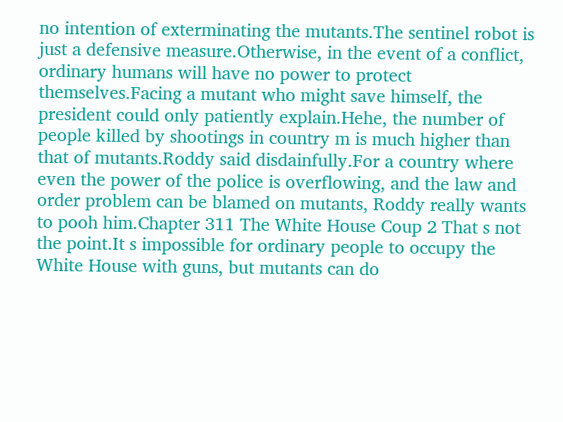no intention of exterminating the mutants.The sentinel robot is just a defensive measure.Otherwise, in the event of a conflict, ordinary humans will have no power to protect themselves.Facing a mutant who might save himself, the president could only patiently explain.Hehe, the number of people killed by shootings in country m is much higher than that of mutants.Roddy said disdainfully.For a country where even the power of the police is overflowing, and the law and order problem can be blamed on mutants, Roddy really wants to pooh him.Chapter 311 The White House Coup 2 That s not the point.It s impossible for ordinary people to occupy the White House with guns, but mutants can do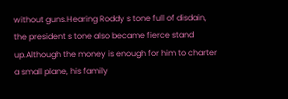without guns.Hearing Roddy s tone full of disdain, the president s tone also became fierce stand up.Although the money is enough for him to charter a small plane, his family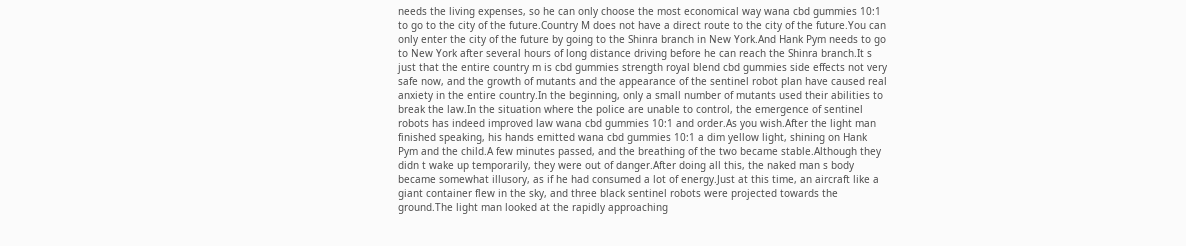needs the living expenses, so he can only choose the most economical way wana cbd gummies 10:1 to go to the city of the future.Country M does not have a direct route to the city of the future.You can only enter the city of the future by going to the Shinra branch in New York.And Hank Pym needs to go to New York after several hours of long distance driving before he can reach the Shinra branch.It s just that the entire country m is cbd gummies strength royal blend cbd gummies side effects not very safe now, and the growth of mutants and the appearance of the sentinel robot plan have caused real anxiety in the entire country.In the beginning, only a small number of mutants used their abilities to break the law.In the situation where the police are unable to control, the emergence of sentinel robots has indeed improved law wana cbd gummies 10:1 and order.As you wish.After the light man finished speaking, his hands emitted wana cbd gummies 10:1 a dim yellow light, shining on Hank Pym and the child.A few minutes passed, and the breathing of the two became stable.Although they didn t wake up temporarily, they were out of danger.After doing all this, the naked man s body became somewhat illusory, as if he had consumed a lot of energy.Just at this time, an aircraft like a giant container flew in the sky, and three black sentinel robots were projected towards the ground.The light man looked at the rapidly approaching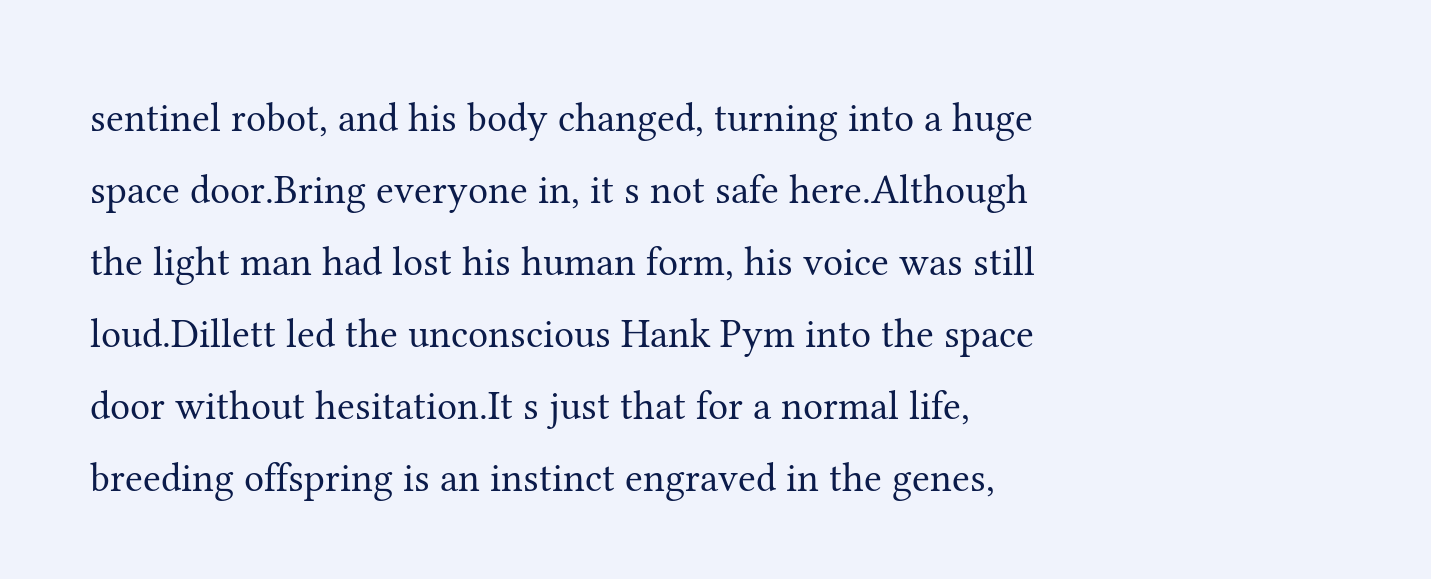sentinel robot, and his body changed, turning into a huge space door.Bring everyone in, it s not safe here.Although the light man had lost his human form, his voice was still loud.Dillett led the unconscious Hank Pym into the space door without hesitation.It s just that for a normal life, breeding offspring is an instinct engraved in the genes,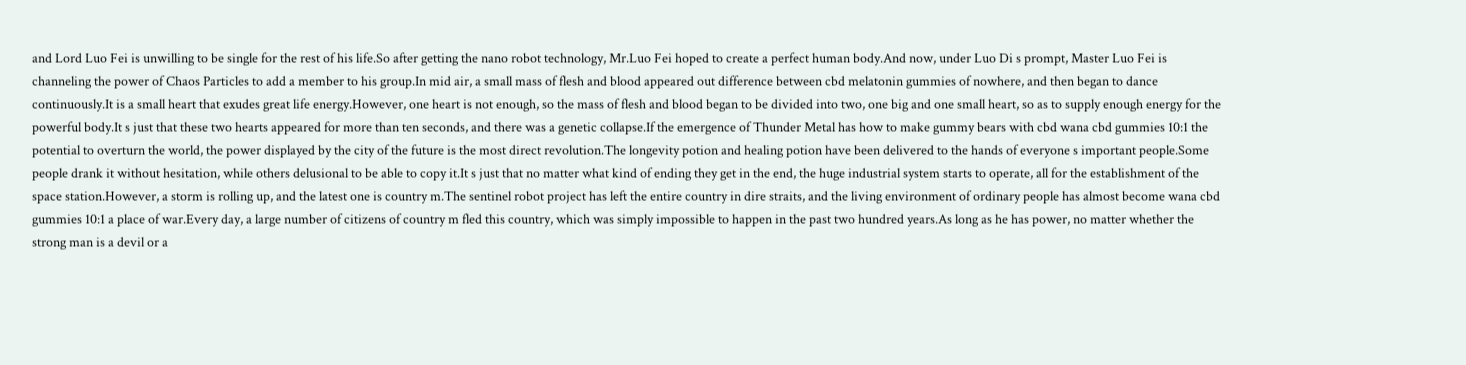and Lord Luo Fei is unwilling to be single for the rest of his life.So after getting the nano robot technology, Mr.Luo Fei hoped to create a perfect human body.And now, under Luo Di s prompt, Master Luo Fei is channeling the power of Chaos Particles to add a member to his group.In mid air, a small mass of flesh and blood appeared out difference between cbd melatonin gummies of nowhere, and then began to dance continuously.It is a small heart that exudes great life energy.However, one heart is not enough, so the mass of flesh and blood began to be divided into two, one big and one small heart, so as to supply enough energy for the powerful body.It s just that these two hearts appeared for more than ten seconds, and there was a genetic collapse.If the emergence of Thunder Metal has how to make gummy bears with cbd wana cbd gummies 10:1 the potential to overturn the world, the power displayed by the city of the future is the most direct revolution.The longevity potion and healing potion have been delivered to the hands of everyone s important people.Some people drank it without hesitation, while others delusional to be able to copy it.It s just that no matter what kind of ending they get in the end, the huge industrial system starts to operate, all for the establishment of the space station.However, a storm is rolling up, and the latest one is country m.The sentinel robot project has left the entire country in dire straits, and the living environment of ordinary people has almost become wana cbd gummies 10:1 a place of war.Every day, a large number of citizens of country m fled this country, which was simply impossible to happen in the past two hundred years.As long as he has power, no matter whether the strong man is a devil or a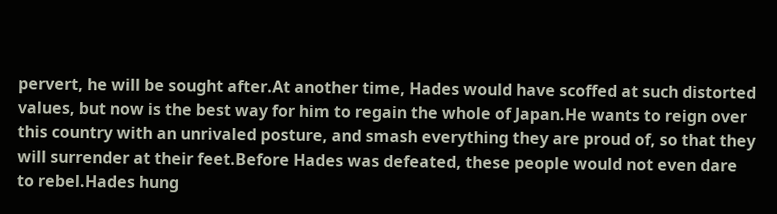pervert, he will be sought after.At another time, Hades would have scoffed at such distorted values, but now is the best way for him to regain the whole of Japan.He wants to reign over this country with an unrivaled posture, and smash everything they are proud of, so that they will surrender at their feet.Before Hades was defeated, these people would not even dare to rebel.Hades hung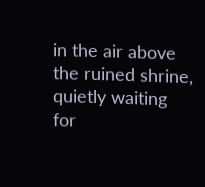in the air above the ruined shrine, quietly waiting for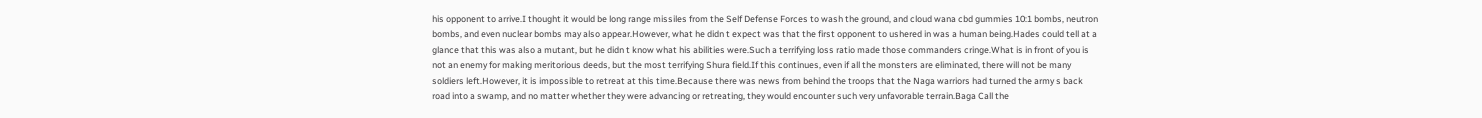his opponent to arrive.I thought it would be long range missiles from the Self Defense Forces to wash the ground, and cloud wana cbd gummies 10:1 bombs, neutron bombs, and even nuclear bombs may also appear.However, what he didn t expect was that the first opponent to ushered in was a human being.Hades could tell at a glance that this was also a mutant, but he didn t know what his abilities were.Such a terrifying loss ratio made those commanders cringe.What is in front of you is not an enemy for making meritorious deeds, but the most terrifying Shura field.If this continues, even if all the monsters are eliminated, there will not be many soldiers left.However, it is impossible to retreat at this time.Because there was news from behind the troops that the Naga warriors had turned the army s back road into a swamp, and no matter whether they were advancing or retreating, they would encounter such very unfavorable terrain.Baga Call the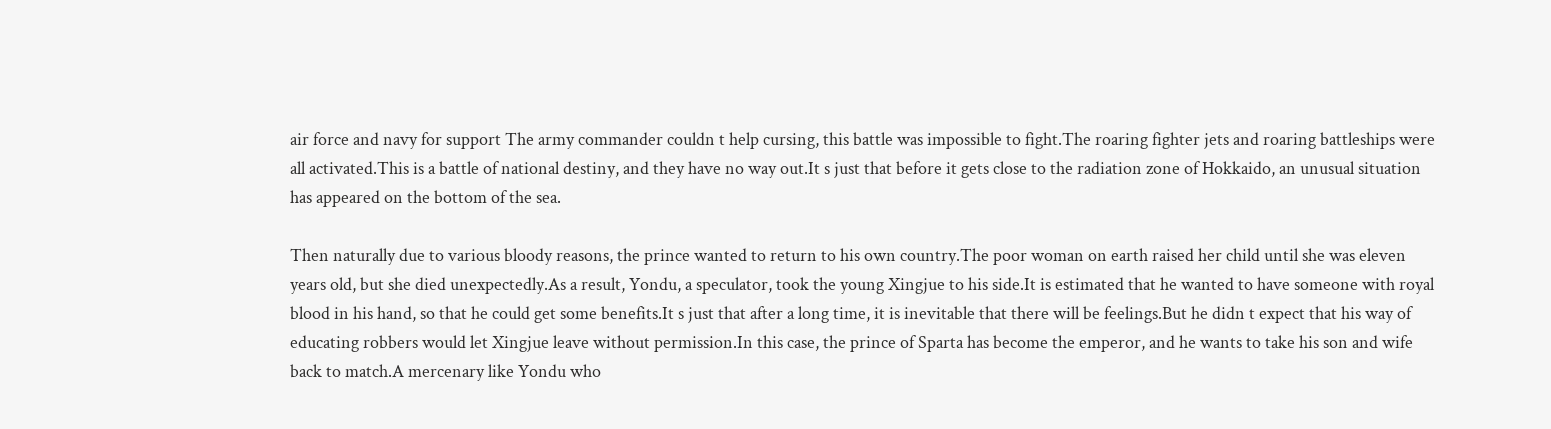air force and navy for support The army commander couldn t help cursing, this battle was impossible to fight.The roaring fighter jets and roaring battleships were all activated.This is a battle of national destiny, and they have no way out.It s just that before it gets close to the radiation zone of Hokkaido, an unusual situation has appeared on the bottom of the sea.

Then naturally due to various bloody reasons, the prince wanted to return to his own country.The poor woman on earth raised her child until she was eleven years old, but she died unexpectedly.As a result, Yondu, a speculator, took the young Xingjue to his side.It is estimated that he wanted to have someone with royal blood in his hand, so that he could get some benefits.It s just that after a long time, it is inevitable that there will be feelings.But he didn t expect that his way of educating robbers would let Xingjue leave without permission.In this case, the prince of Sparta has become the emperor, and he wants to take his son and wife back to match.A mercenary like Yondu who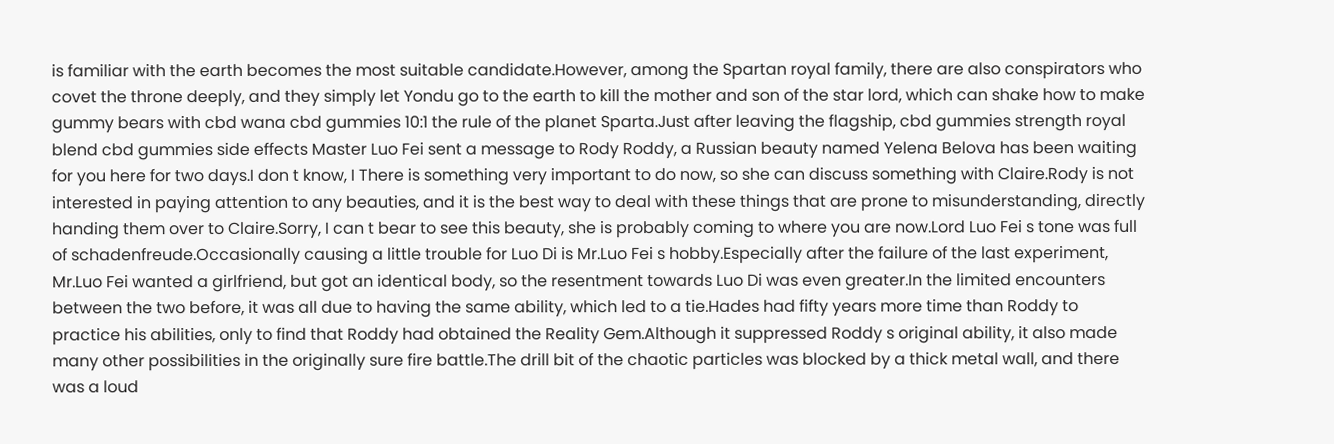is familiar with the earth becomes the most suitable candidate.However, among the Spartan royal family, there are also conspirators who covet the throne deeply, and they simply let Yondu go to the earth to kill the mother and son of the star lord, which can shake how to make gummy bears with cbd wana cbd gummies 10:1 the rule of the planet Sparta.Just after leaving the flagship, cbd gummies strength royal blend cbd gummies side effects Master Luo Fei sent a message to Rody Roddy, a Russian beauty named Yelena Belova has been waiting for you here for two days.I don t know, I There is something very important to do now, so she can discuss something with Claire.Rody is not interested in paying attention to any beauties, and it is the best way to deal with these things that are prone to misunderstanding, directly handing them over to Claire.Sorry, I can t bear to see this beauty, she is probably coming to where you are now.Lord Luo Fei s tone was full of schadenfreude.Occasionally causing a little trouble for Luo Di is Mr.Luo Fei s hobby.Especially after the failure of the last experiment, Mr.Luo Fei wanted a girlfriend, but got an identical body, so the resentment towards Luo Di was even greater.In the limited encounters between the two before, it was all due to having the same ability, which led to a tie.Hades had fifty years more time than Roddy to practice his abilities, only to find that Roddy had obtained the Reality Gem.Although it suppressed Roddy s original ability, it also made many other possibilities in the originally sure fire battle.The drill bit of the chaotic particles was blocked by a thick metal wall, and there was a loud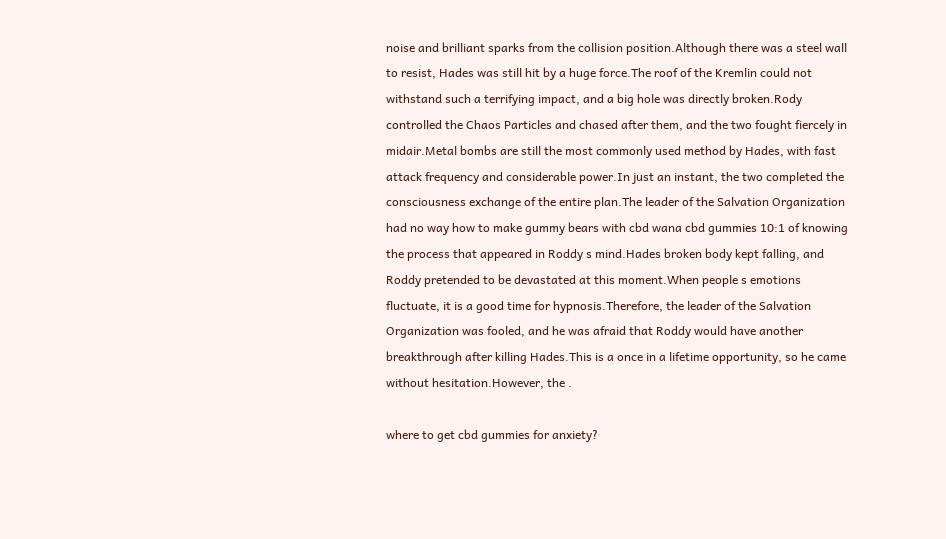noise and brilliant sparks from the collision position.Although there was a steel wall to resist, Hades was still hit by a huge force.The roof of the Kremlin could not withstand such a terrifying impact, and a big hole was directly broken.Rody controlled the Chaos Particles and chased after them, and the two fought fiercely in midair.Metal bombs are still the most commonly used method by Hades, with fast attack frequency and considerable power.In just an instant, the two completed the consciousness exchange of the entire plan.The leader of the Salvation Organization had no way how to make gummy bears with cbd wana cbd gummies 10:1 of knowing the process that appeared in Roddy s mind.Hades broken body kept falling, and Roddy pretended to be devastated at this moment.When people s emotions fluctuate, it is a good time for hypnosis.Therefore, the leader of the Salvation Organization was fooled, and he was afraid that Roddy would have another breakthrough after killing Hades.This is a once in a lifetime opportunity, so he came without hesitation.However, the .

where to get cbd gummies for anxiety?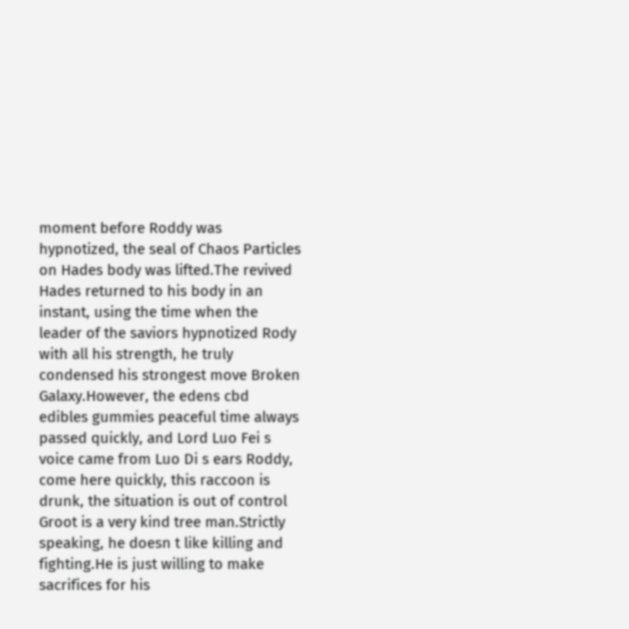moment before Roddy was hypnotized, the seal of Chaos Particles on Hades body was lifted.The revived Hades returned to his body in an instant, using the time when the leader of the saviors hypnotized Rody with all his strength, he truly condensed his strongest move Broken Galaxy.However, the edens cbd edibles gummies peaceful time always passed quickly, and Lord Luo Fei s voice came from Luo Di s ears Roddy, come here quickly, this raccoon is drunk, the situation is out of control Groot is a very kind tree man.Strictly speaking, he doesn t like killing and fighting.He is just willing to make sacrifices for his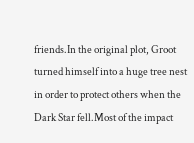friends.In the original plot, Groot turned himself into a huge tree nest in order to protect others when the Dark Star fell.Most of the impact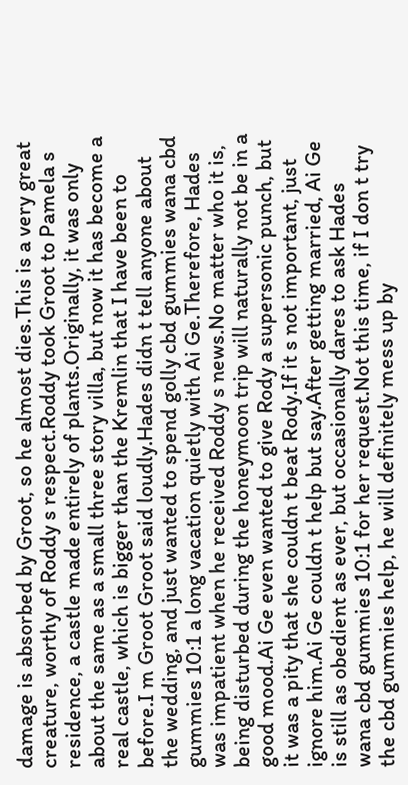damage is absorbed by Groot, so he almost dies.This is a very great creature, worthy of Roddy s respect.Roddy took Groot to Pamela s residence, a castle made entirely of plants.Originally, it was only about the same as a small three story villa, but now it has become a real castle, which is bigger than the Kremlin that I have been to before.I m Groot Groot said loudly.Hades didn t tell anyone about the wedding, and just wanted to spend golly cbd gummies wana cbd gummies 10:1 a long vacation quietly with Ai Ge.Therefore, Hades was impatient when he received Roddy s news.No matter who it is, being disturbed during the honeymoon trip will naturally not be in a good mood.Ai Ge even wanted to give Rody a supersonic punch, but it was a pity that she couldn t beat Rody.If it s not important, just ignore him.Ai Ge couldn t help but say.After getting married, Ai Ge is still as obedient as ever, but occasionally dares to ask Hades wana cbd gummies 10:1 for her request.Not this time, if I don t try the cbd gummies help, he will definitely mess up by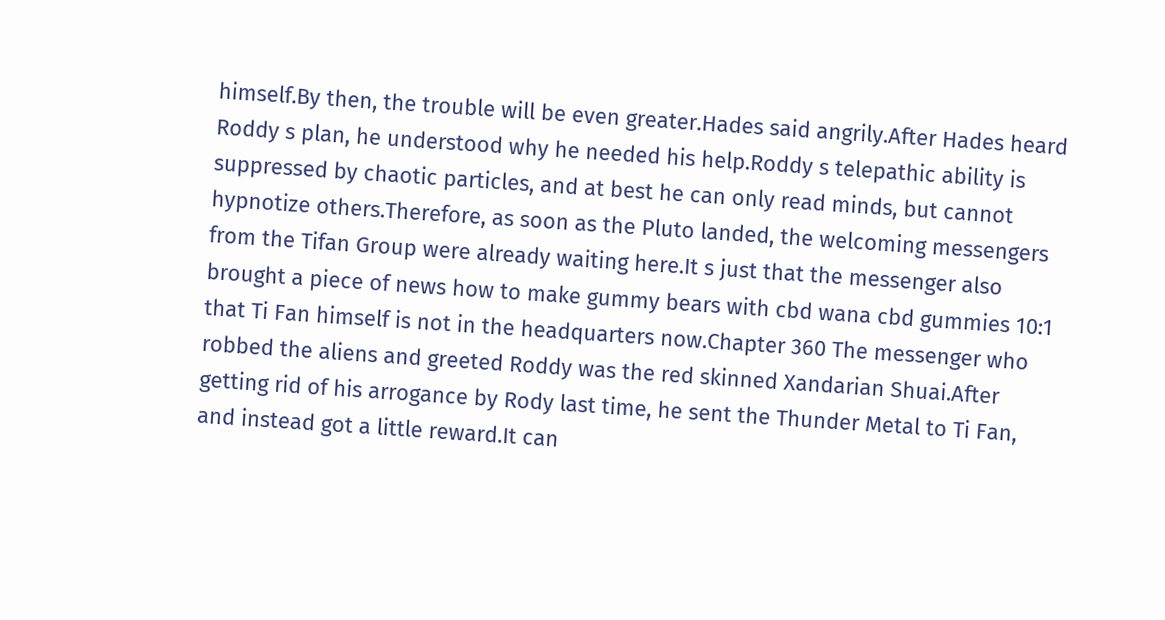himself.By then, the trouble will be even greater.Hades said angrily.After Hades heard Roddy s plan, he understood why he needed his help.Roddy s telepathic ability is suppressed by chaotic particles, and at best he can only read minds, but cannot hypnotize others.Therefore, as soon as the Pluto landed, the welcoming messengers from the Tifan Group were already waiting here.It s just that the messenger also brought a piece of news how to make gummy bears with cbd wana cbd gummies 10:1 that Ti Fan himself is not in the headquarters now.Chapter 360 The messenger who robbed the aliens and greeted Roddy was the red skinned Xandarian Shuai.After getting rid of his arrogance by Rody last time, he sent the Thunder Metal to Ti Fan, and instead got a little reward.It can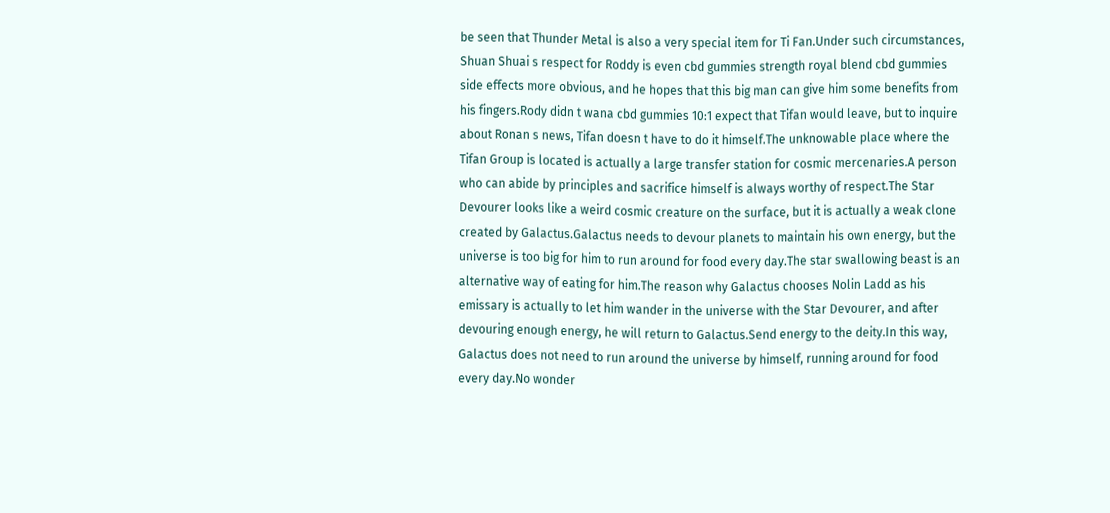be seen that Thunder Metal is also a very special item for Ti Fan.Under such circumstances, Shuan Shuai s respect for Roddy is even cbd gummies strength royal blend cbd gummies side effects more obvious, and he hopes that this big man can give him some benefits from his fingers.Rody didn t wana cbd gummies 10:1 expect that Tifan would leave, but to inquire about Ronan s news, Tifan doesn t have to do it himself.The unknowable place where the Tifan Group is located is actually a large transfer station for cosmic mercenaries.A person who can abide by principles and sacrifice himself is always worthy of respect.The Star Devourer looks like a weird cosmic creature on the surface, but it is actually a weak clone created by Galactus.Galactus needs to devour planets to maintain his own energy, but the universe is too big for him to run around for food every day.The star swallowing beast is an alternative way of eating for him.The reason why Galactus chooses Nolin Ladd as his emissary is actually to let him wander in the universe with the Star Devourer, and after devouring enough energy, he will return to Galactus.Send energy to the deity.In this way, Galactus does not need to run around the universe by himself, running around for food every day.No wonder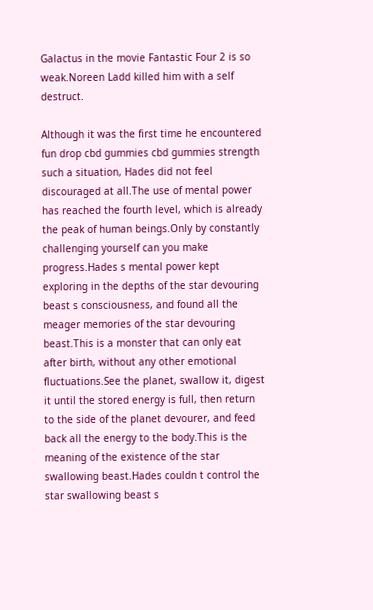Galactus in the movie Fantastic Four 2 is so weak.Noreen Ladd killed him with a self destruct.

Although it was the first time he encountered fun drop cbd gummies cbd gummies strength such a situation, Hades did not feel discouraged at all.The use of mental power has reached the fourth level, which is already the peak of human beings.Only by constantly challenging yourself can you make progress.Hades s mental power kept exploring in the depths of the star devouring beast s consciousness, and found all the meager memories of the star devouring beast.This is a monster that can only eat after birth, without any other emotional fluctuations.See the planet, swallow it, digest it until the stored energy is full, then return to the side of the planet devourer, and feed back all the energy to the body.This is the meaning of the existence of the star swallowing beast.Hades couldn t control the star swallowing beast s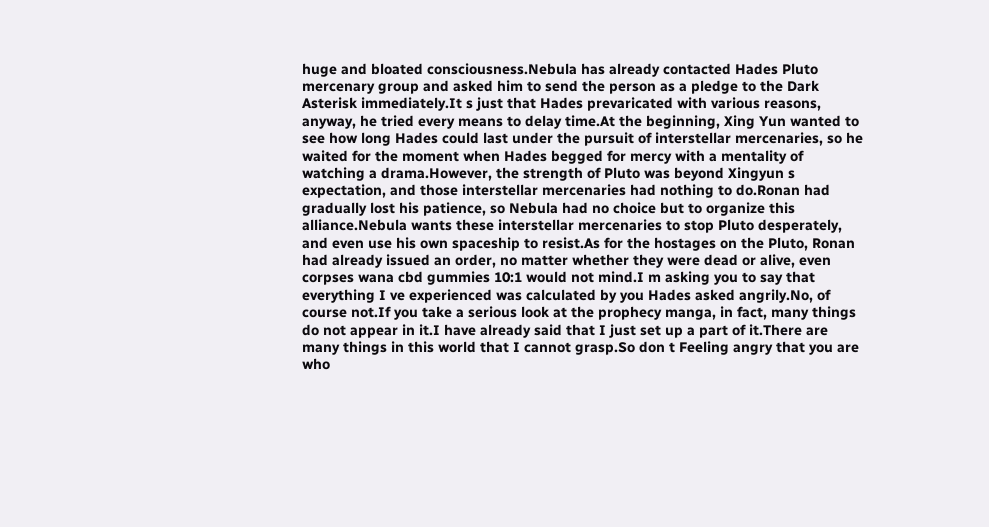huge and bloated consciousness.Nebula has already contacted Hades Pluto mercenary group and asked him to send the person as a pledge to the Dark Asterisk immediately.It s just that Hades prevaricated with various reasons, anyway, he tried every means to delay time.At the beginning, Xing Yun wanted to see how long Hades could last under the pursuit of interstellar mercenaries, so he waited for the moment when Hades begged for mercy with a mentality of watching a drama.However, the strength of Pluto was beyond Xingyun s expectation, and those interstellar mercenaries had nothing to do.Ronan had gradually lost his patience, so Nebula had no choice but to organize this alliance.Nebula wants these interstellar mercenaries to stop Pluto desperately, and even use his own spaceship to resist.As for the hostages on the Pluto, Ronan had already issued an order, no matter whether they were dead or alive, even corpses wana cbd gummies 10:1 would not mind.I m asking you to say that everything I ve experienced was calculated by you Hades asked angrily.No, of course not.If you take a serious look at the prophecy manga, in fact, many things do not appear in it.I have already said that I just set up a part of it.There are many things in this world that I cannot grasp.So don t Feeling angry that you are who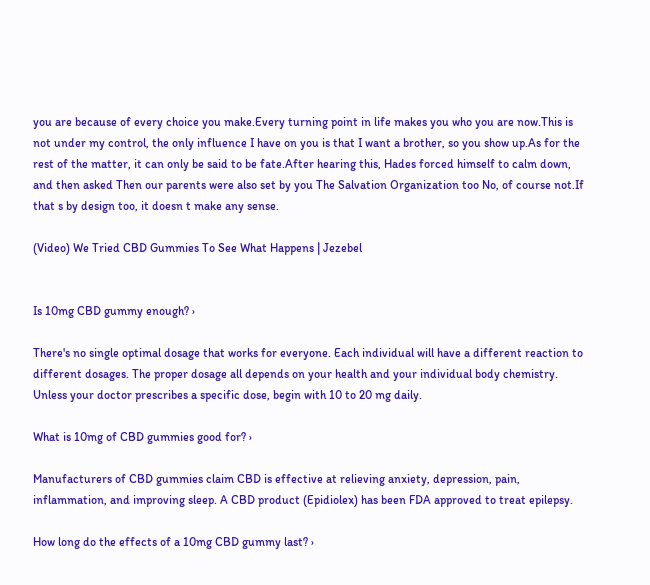you are because of every choice you make.Every turning point in life makes you who you are now.This is not under my control, the only influence I have on you is that I want a brother, so you show up.As for the rest of the matter, it can only be said to be fate.After hearing this, Hades forced himself to calm down, and then asked Then our parents were also set by you The Salvation Organization too No, of course not.If that s by design too, it doesn t make any sense.

(Video) We Tried CBD Gummies To See What Happens | Jezebel


Is 10mg CBD gummy enough? ›

There's no single optimal dosage that works for everyone. Each individual will have a different reaction to different dosages. The proper dosage all depends on your health and your individual body chemistry. Unless your doctor prescribes a specific dose, begin with 10 to 20 mg daily.

What is 10mg of CBD gummies good for? ›

Manufacturers of CBD gummies claim CBD is effective at relieving anxiety, depression, pain, inflammation, and improving sleep. A CBD product (Epidiolex) has been FDA approved to treat epilepsy.

How long do the effects of a 10mg CBD gummy last? ›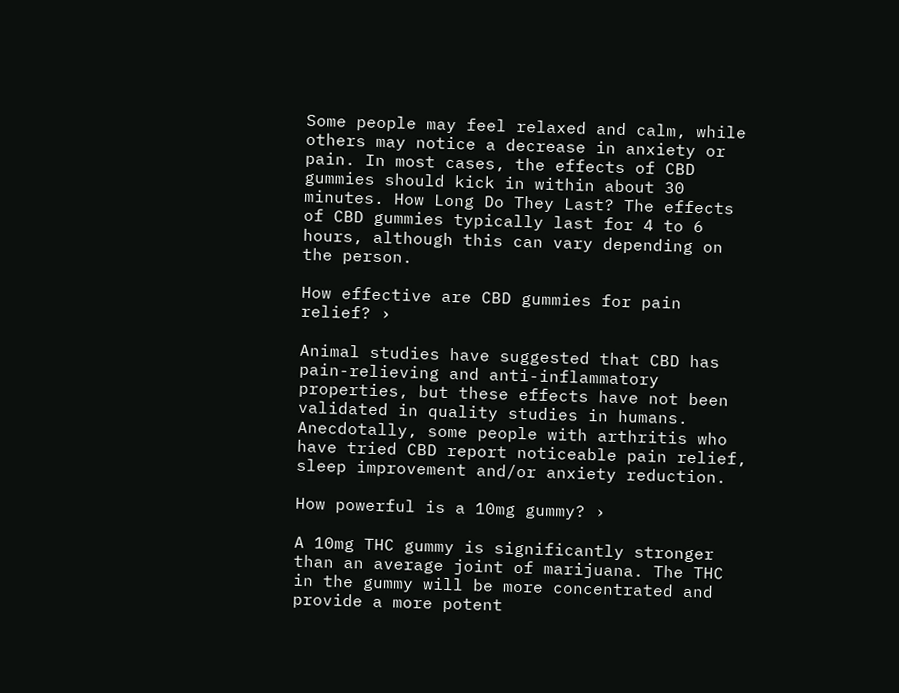Some people may feel relaxed and calm, while others may notice a decrease in anxiety or pain. In most cases, the effects of CBD gummies should kick in within about 30 minutes. How Long Do They Last? The effects of CBD gummies typically last for 4 to 6 hours, although this can vary depending on the person.

How effective are CBD gummies for pain relief? ›

Animal studies have suggested that CBD has pain-relieving and anti-inflammatory properties, but these effects have not been validated in quality studies in humans. Anecdotally, some people with arthritis who have tried CBD report noticeable pain relief, sleep improvement and/or anxiety reduction.

How powerful is a 10mg gummy? ›

A 10mg THC gummy is significantly stronger than an average joint of marijuana. The THC in the gummy will be more concentrated and provide a more potent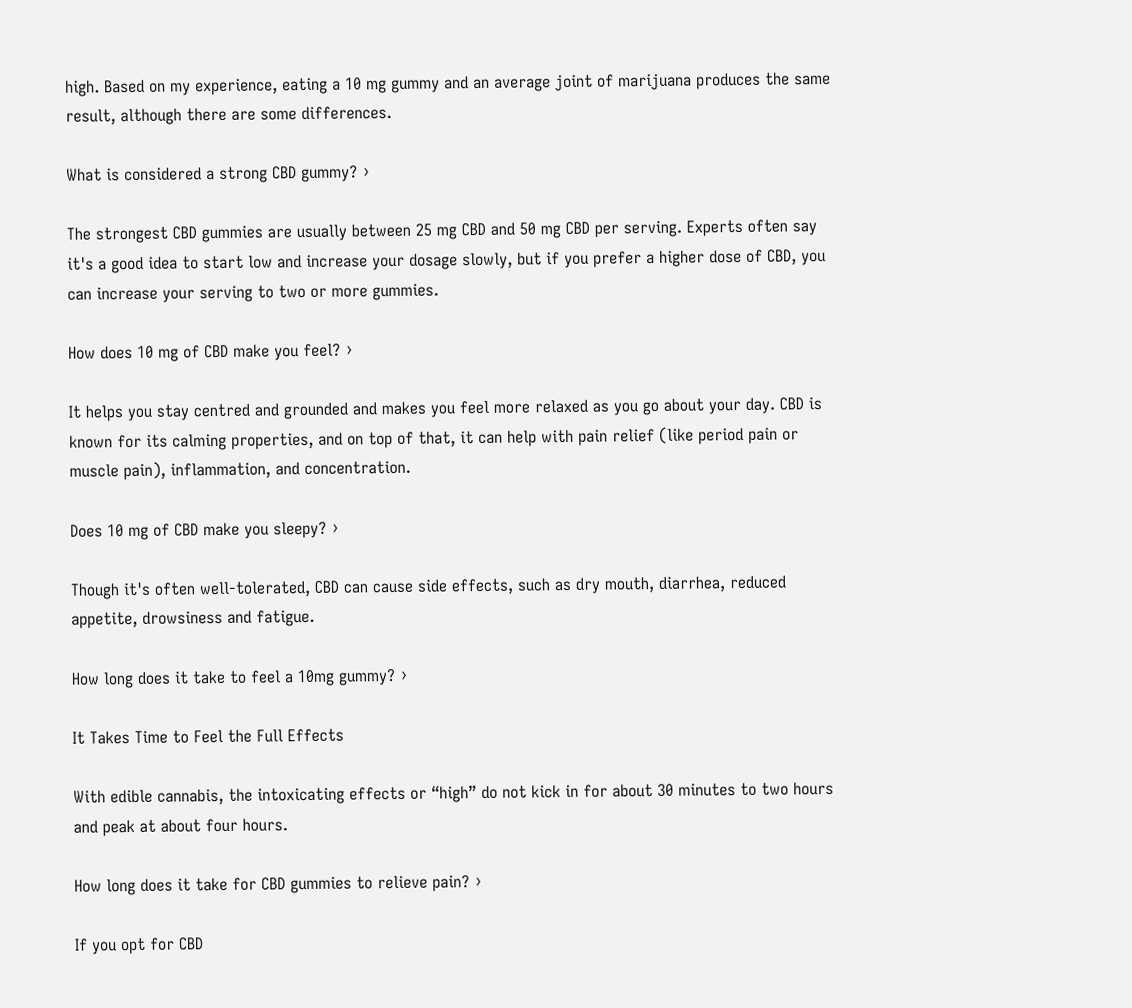high. Based on my experience, eating a 10 mg gummy and an average joint of marijuana produces the same result, although there are some differences.

What is considered a strong CBD gummy? ›

The strongest CBD gummies are usually between 25 mg CBD and 50 mg CBD per serving. Experts often say it's a good idea to start low and increase your dosage slowly, but if you prefer a higher dose of CBD, you can increase your serving to two or more gummies.

How does 10 mg of CBD make you feel? ›

It helps you stay centred and grounded and makes you feel more relaxed as you go about your day. CBD is known for its calming properties, and on top of that, it can help with pain relief (like period pain or muscle pain), inflammation, and concentration.

Does 10 mg of CBD make you sleepy? ›

Though it's often well-tolerated, CBD can cause side effects, such as dry mouth, diarrhea, reduced appetite, drowsiness and fatigue.

How long does it take to feel a 10mg gummy? ›

It Takes Time to Feel the Full Effects

With edible cannabis, the intoxicating effects or “high” do not kick in for about 30 minutes to two hours and peak at about four hours.

How long does it take for CBD gummies to relieve pain? ›

If you opt for CBD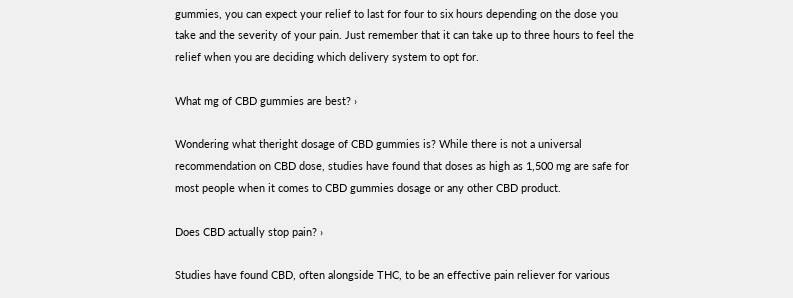gummies, you can expect your relief to last for four to six hours depending on the dose you take and the severity of your pain. Just remember that it can take up to three hours to feel the relief when you are deciding which delivery system to opt for.

What mg of CBD gummies are best? ›

Wondering what theright dosage of CBD gummies is? While there is not a universal recommendation on CBD dose, studies have found that doses as high as 1,500 mg are safe for most people when it comes to CBD gummies dosage or any other CBD product.

Does CBD actually stop pain? ›

Studies have found CBD, often alongside THC, to be an effective pain reliever for various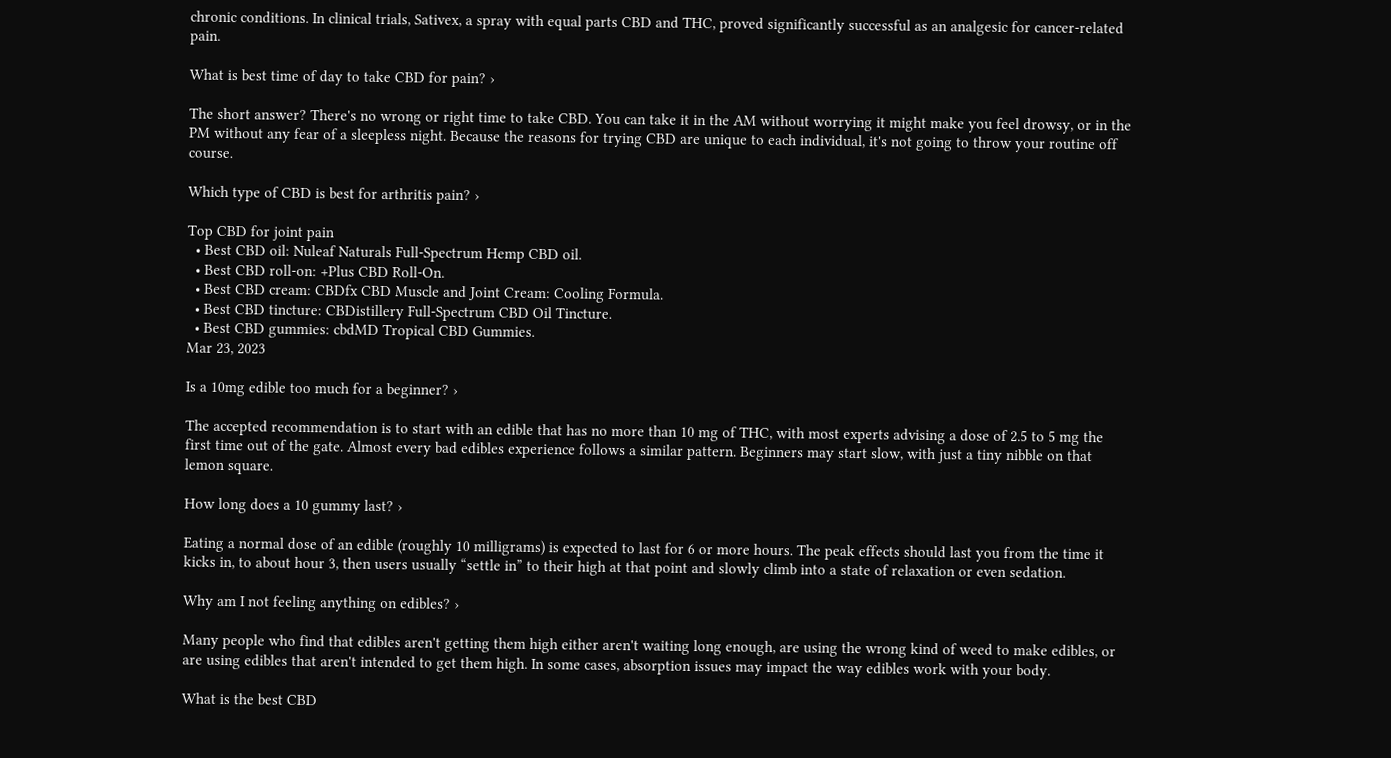chronic conditions. In clinical trials, Sativex, a spray with equal parts CBD and THC, proved significantly successful as an analgesic for cancer-related pain.

What is best time of day to take CBD for pain? ›

The short answer? There's no wrong or right time to take CBD. You can take it in the AM without worrying it might make you feel drowsy, or in the PM without any fear of a sleepless night. Because the reasons for trying CBD are unique to each individual, it's not going to throw your routine off course.

Which type of CBD is best for arthritis pain? ›

Top CBD for joint pain
  • Best CBD oil: Nuleaf Naturals Full-Spectrum Hemp CBD oil.
  • Best CBD roll-on: +Plus CBD Roll-On.
  • Best CBD cream: CBDfx CBD Muscle and Joint Cream: Cooling Formula.
  • Best CBD tincture: CBDistillery Full-Spectrum CBD Oil Tincture.
  • Best CBD gummies: cbdMD Tropical CBD Gummies.
Mar 23, 2023

Is a 10mg edible too much for a beginner? ›

The accepted recommendation is to start with an edible that has no more than 10 mg of THC, with most experts advising a dose of 2.5 to 5 mg the first time out of the gate. Almost every bad edibles experience follows a similar pattern. Beginners may start slow, with just a tiny nibble on that lemon square.

How long does a 10 gummy last? ›

Eating a normal dose of an edible (roughly 10 milligrams) is expected to last for 6 or more hours. The peak effects should last you from the time it kicks in, to about hour 3, then users usually “settle in” to their high at that point and slowly climb into a state of relaxation or even sedation.

Why am I not feeling anything on edibles? ›

Many people who find that edibles aren't getting them high either aren't waiting long enough, are using the wrong kind of weed to make edibles, or are using edibles that aren't intended to get them high. In some cases, absorption issues may impact the way edibles work with your body.

What is the best CBD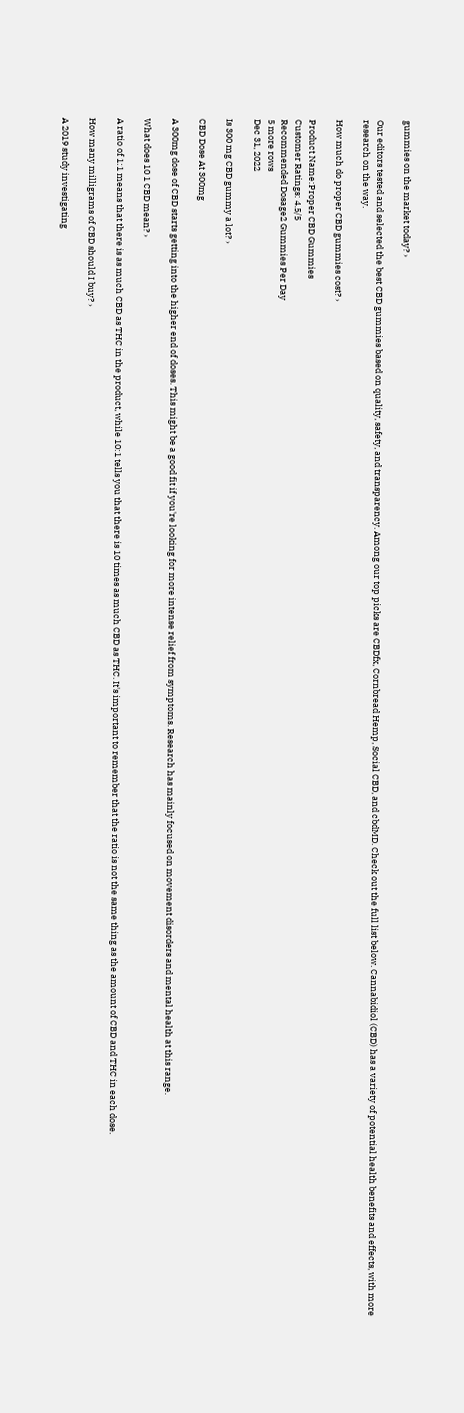gummies on the market today? ›

Our editors tested and selected the best CBD gummies based on quality, safety, and transparency. Among our top picks are CBDfx, Cornbread Hemp, Social CBD, and cbdMD. Check out the full list below. Cannabidiol (CBD) has a variety of potential health benefits and effects, with more research on the way.

How much do proper CBD gummies cost? ›

Product Name:Proper CBD Gummies
Customer Ratings: 4.5/5
Recommended Dosage2 Gummies Per Day
5 more rows
Dec 31, 2022

Is 300 mg CBD gummy a lot? ›

CBD Dose At 300mg

A 300mg dose of CBD starts getting into the higher end of doses. This might be a good fit if you're looking for more intense relief from symptoms. Research has mainly focused on movement disorders and mental health at this range.

What does 10 1 CBD mean? ›

A ratio of 1:1 means that there is as much CBD as THC in the product, while 10:1 tells you that there is 10 times as much CBD as THC. It's important to remember that the ratio is not the same thing as the amount of CBD and THC in each dose.

How many milligrams of CBD should I buy? ›

A 2019 study investigating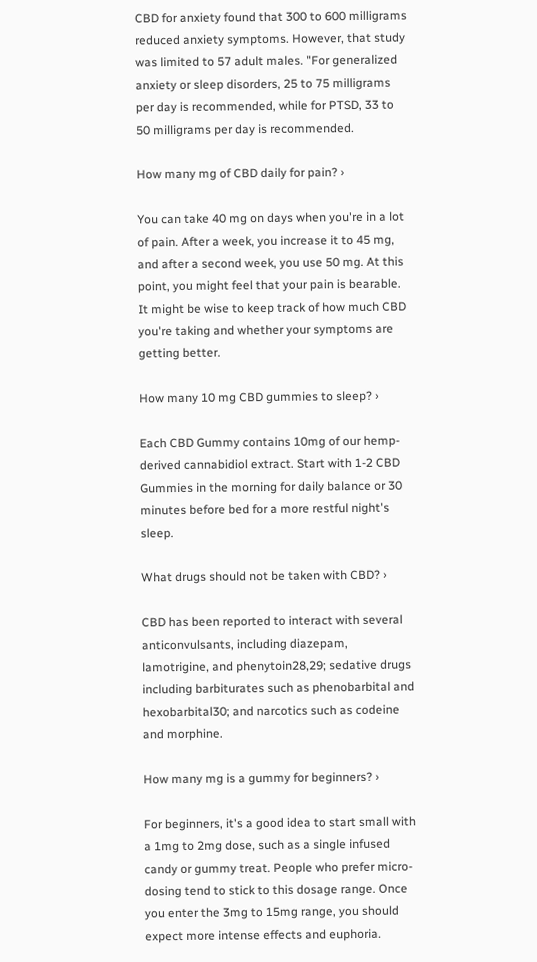CBD for anxiety found that 300 to 600 milligrams reduced anxiety symptoms. However, that study was limited to 57 adult males. "For generalized anxiety or sleep disorders, 25 to 75 milligrams per day is recommended, while for PTSD, 33 to 50 milligrams per day is recommended.

How many mg of CBD daily for pain? ›

You can take 40 mg on days when you're in a lot of pain. After a week, you increase it to 45 mg, and after a second week, you use 50 mg. At this point, you might feel that your pain is bearable. It might be wise to keep track of how much CBD you're taking and whether your symptoms are getting better.

How many 10 mg CBD gummies to sleep? ›

Each CBD Gummy contains 10mg of our hemp-derived cannabidiol extract. Start with 1-2 CBD Gummies in the morning for daily balance or 30 minutes before bed for a more restful night's sleep.

What drugs should not be taken with CBD? ›

CBD has been reported to interact with several anticonvulsants, including diazepam, lamotrigine, and phenytoin28,29; sedative drugs including barbiturates such as phenobarbital and hexobarbital30; and narcotics such as codeine and morphine.

How many mg is a gummy for beginners? ›

For beginners, it's a good idea to start small with a 1mg to 2mg dose, such as a single infused candy or gummy treat. People who prefer micro-dosing tend to stick to this dosage range. Once you enter the 3mg to 15mg range, you should expect more intense effects and euphoria.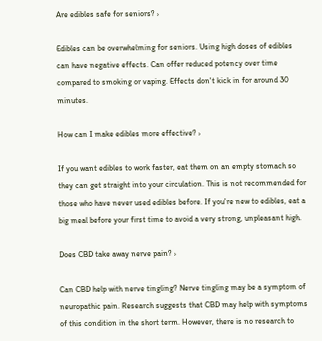Are edibles safe for seniors? ›

Edibles can be overwhelming for seniors. Using high doses of edibles can have negative effects. Can offer reduced potency over time compared to smoking or vaping. Effects don't kick in for around 30 minutes.

How can I make edibles more effective? ›

If you want edibles to work faster, eat them on an empty stomach so they can get straight into your circulation. This is not recommended for those who have never used edibles before. If you're new to edibles, eat a big meal before your first time to avoid a very strong, unpleasant high.

Does CBD take away nerve pain? ›

Can CBD help with nerve tingling? Nerve tingling may be a symptom of neuropathic pain. Research suggests that CBD may help with symptoms of this condition in the short term. However, there is no research to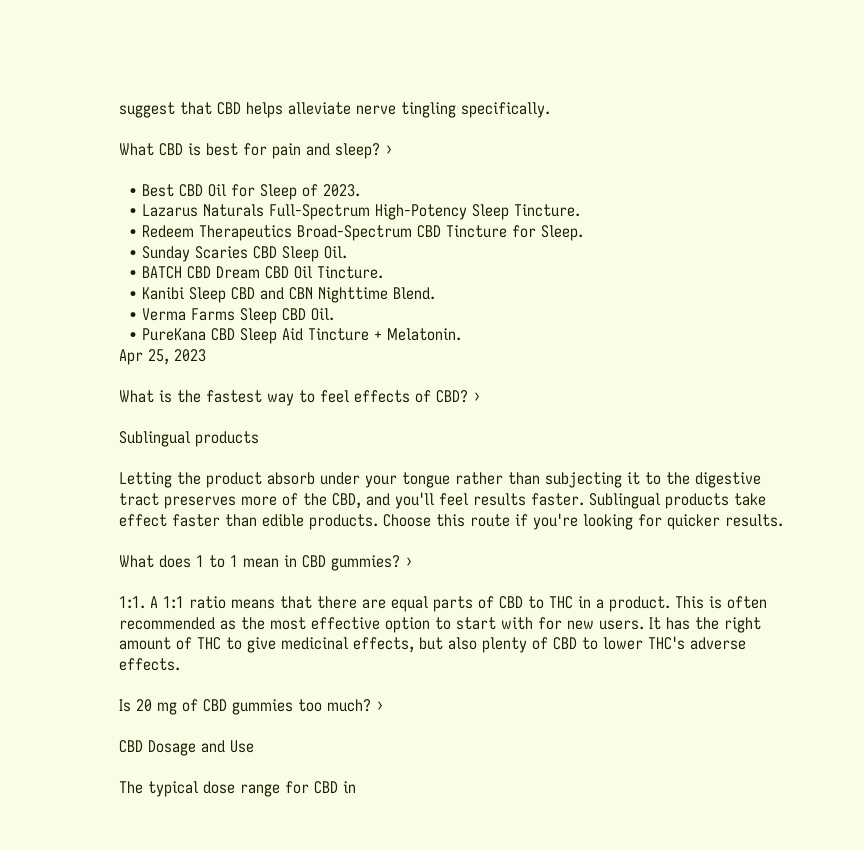suggest that CBD helps alleviate nerve tingling specifically.

What CBD is best for pain and sleep? ›

  • Best CBD Oil for Sleep of 2023.
  • Lazarus Naturals Full-Spectrum High-Potency Sleep Tincture.
  • Redeem Therapeutics Broad-Spectrum CBD Tincture for Sleep.
  • Sunday Scaries CBD Sleep Oil.
  • BATCH CBD Dream CBD Oil Tincture.
  • Kanibi Sleep CBD and CBN Nighttime Blend.
  • Verma Farms Sleep CBD Oil.
  • PureKana CBD Sleep Aid Tincture + Melatonin.
Apr 25, 2023

What is the fastest way to feel effects of CBD? ›

Sublingual products

Letting the product absorb under your tongue rather than subjecting it to the digestive tract preserves more of the CBD, and you'll feel results faster. Sublingual products take effect faster than edible products. Choose this route if you're looking for quicker results.

What does 1 to 1 mean in CBD gummies? ›

1:1. A 1:1 ratio means that there are equal parts of CBD to THC in a product. This is often recommended as the most effective option to start with for new users. It has the right amount of THC to give medicinal effects, but also plenty of CBD to lower THC's adverse effects.

Is 20 mg of CBD gummies too much? ›

CBD Dosage and Use

The typical dose range for CBD in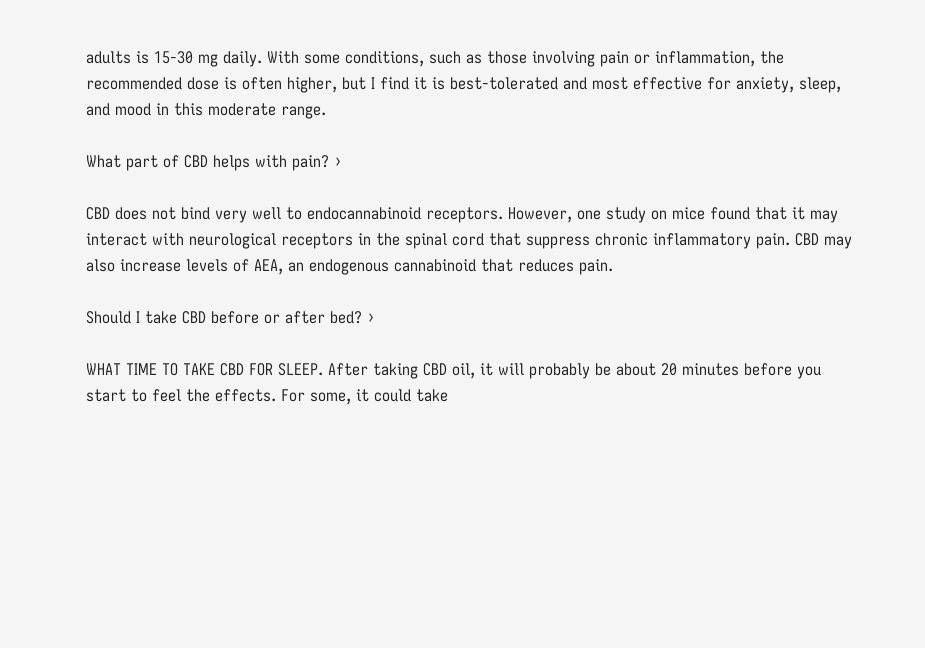adults is 15-30 mg daily. With some conditions, such as those involving pain or inflammation, the recommended dose is often higher, but I find it is best-tolerated and most effective for anxiety, sleep, and mood in this moderate range.

What part of CBD helps with pain? ›

CBD does not bind very well to endocannabinoid receptors. However, one study on mice found that it may interact with neurological receptors in the spinal cord that suppress chronic inflammatory pain. CBD may also increase levels of AEA, an endogenous cannabinoid that reduces pain.

Should I take CBD before or after bed? ›

WHAT TIME TO TAKE CBD FOR SLEEP. After taking CBD oil, it will probably be about 20 minutes before you start to feel the effects. For some, it could take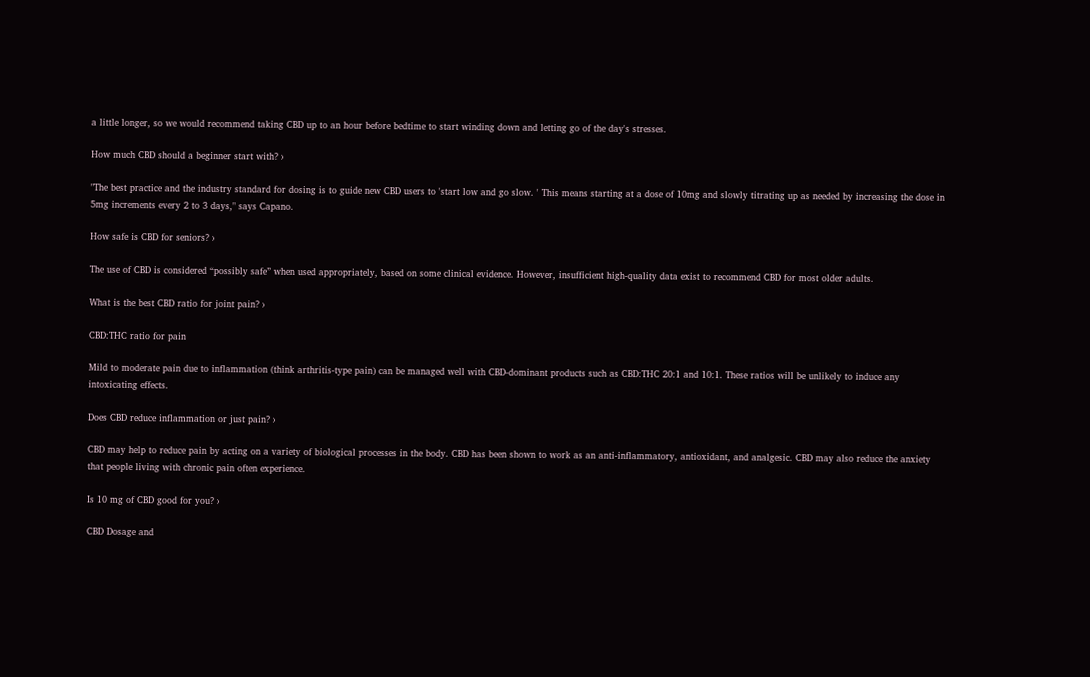a little longer, so we would recommend taking CBD up to an hour before bedtime to start winding down and letting go of the day's stresses.

How much CBD should a beginner start with? ›

"The best practice and the industry standard for dosing is to guide new CBD users to 'start low and go slow. ' This means starting at a dose of 10mg and slowly titrating up as needed by increasing the dose in 5mg increments every 2 to 3 days," says Capano.

How safe is CBD for seniors? ›

The use of CBD is considered “possibly safe” when used appropriately, based on some clinical evidence. However, insufficient high-quality data exist to recommend CBD for most older adults.

What is the best CBD ratio for joint pain? ›

CBD:THC ratio for pain

Mild to moderate pain due to inflammation (think arthritis-type pain) can be managed well with CBD-dominant products such as CBD:THC 20:1 and 10:1. These ratios will be unlikely to induce any intoxicating effects.

Does CBD reduce inflammation or just pain? ›

CBD may help to reduce pain by acting on a variety of biological processes in the body. CBD has been shown to work as an anti-inflammatory, antioxidant, and analgesic. CBD may also reduce the anxiety that people living with chronic pain often experience.

Is 10 mg of CBD good for you? ›

CBD Dosage and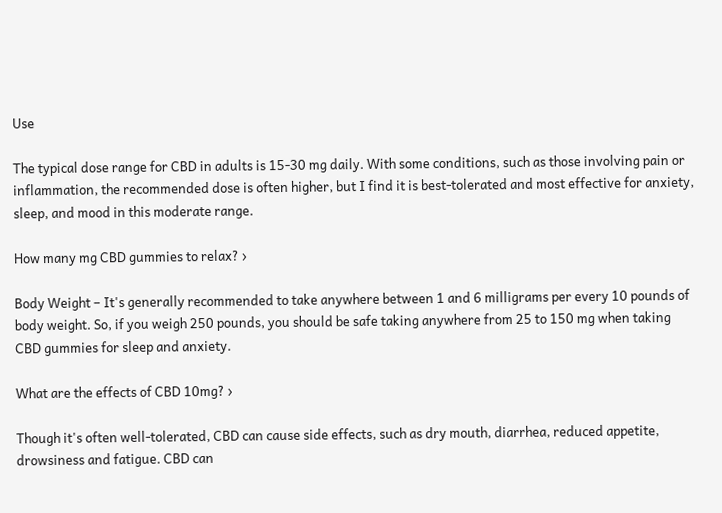Use

The typical dose range for CBD in adults is 15-30 mg daily. With some conditions, such as those involving pain or inflammation, the recommended dose is often higher, but I find it is best-tolerated and most effective for anxiety, sleep, and mood in this moderate range.

How many mg CBD gummies to relax? ›

Body Weight – It's generally recommended to take anywhere between 1 and 6 milligrams per every 10 pounds of body weight. So, if you weigh 250 pounds, you should be safe taking anywhere from 25 to 150 mg when taking CBD gummies for sleep and anxiety.

What are the effects of CBD 10mg? ›

Though it's often well-tolerated, CBD can cause side effects, such as dry mouth, diarrhea, reduced appetite, drowsiness and fatigue. CBD can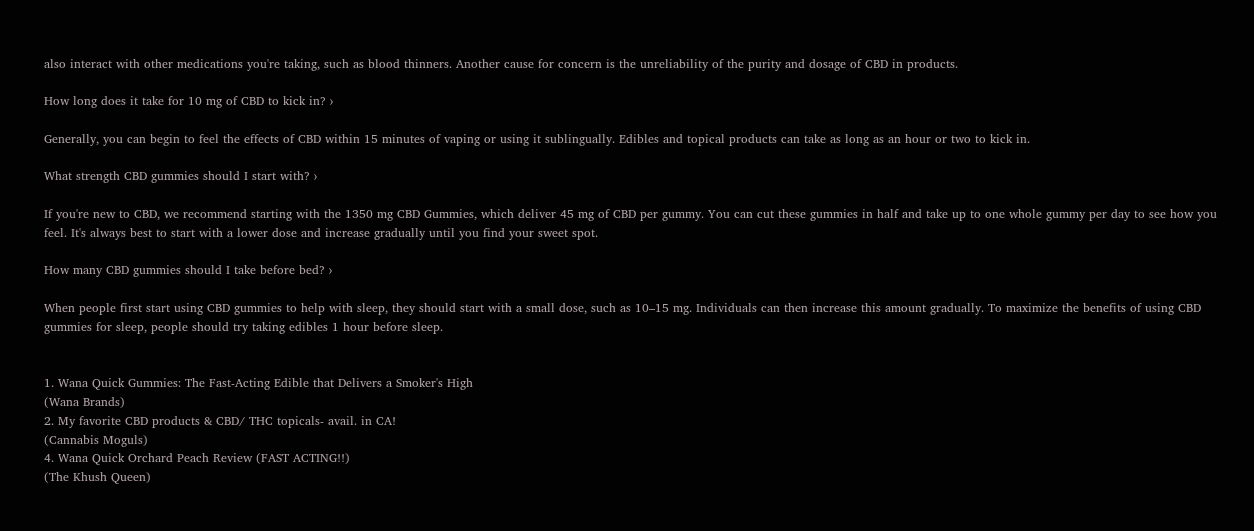also interact with other medications you're taking, such as blood thinners. Another cause for concern is the unreliability of the purity and dosage of CBD in products.

How long does it take for 10 mg of CBD to kick in? ›

Generally, you can begin to feel the effects of CBD within 15 minutes of vaping or using it sublingually. Edibles and topical products can take as long as an hour or two to kick in.

What strength CBD gummies should I start with? ›

If you're new to CBD, we recommend starting with the 1350 mg CBD Gummies, which deliver 45 mg of CBD per gummy. You can cut these gummies in half and take up to one whole gummy per day to see how you feel. It's always best to start with a lower dose and increase gradually until you find your sweet spot.

How many CBD gummies should I take before bed? ›

When people first start using CBD gummies to help with sleep, they should start with a small dose, such as 10–15 mg. Individuals can then increase this amount gradually. To maximize the benefits of using CBD gummies for sleep, people should try taking edibles 1 hour before sleep.


1. Wana Quick Gummies: The Fast-Acting Edible that Delivers a Smoker's High
(Wana Brands)
2. My favorite CBD products & CBD/ THC topicals- avail. in CA!
(Cannabis Moguls)
4. Wana Quick Orchard Peach Review (FAST ACTING!!)
(The Khush Queen)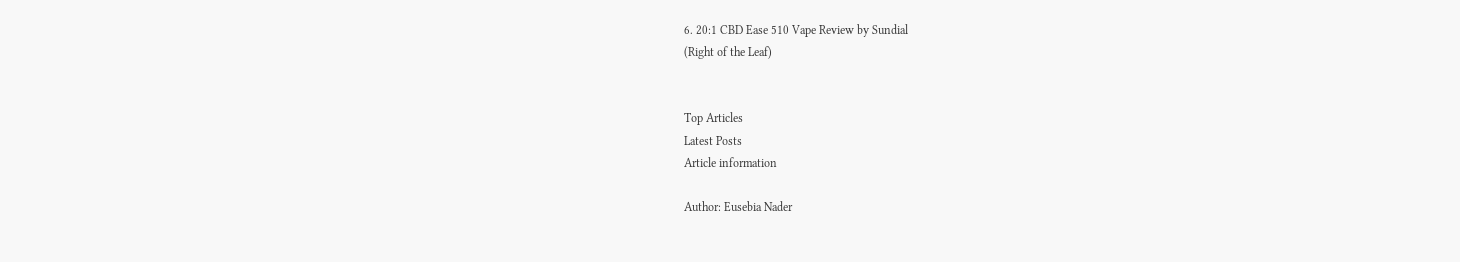6. 20:1 CBD Ease 510 Vape Review by Sundial
(Right of the Leaf)


Top Articles
Latest Posts
Article information

Author: Eusebia Nader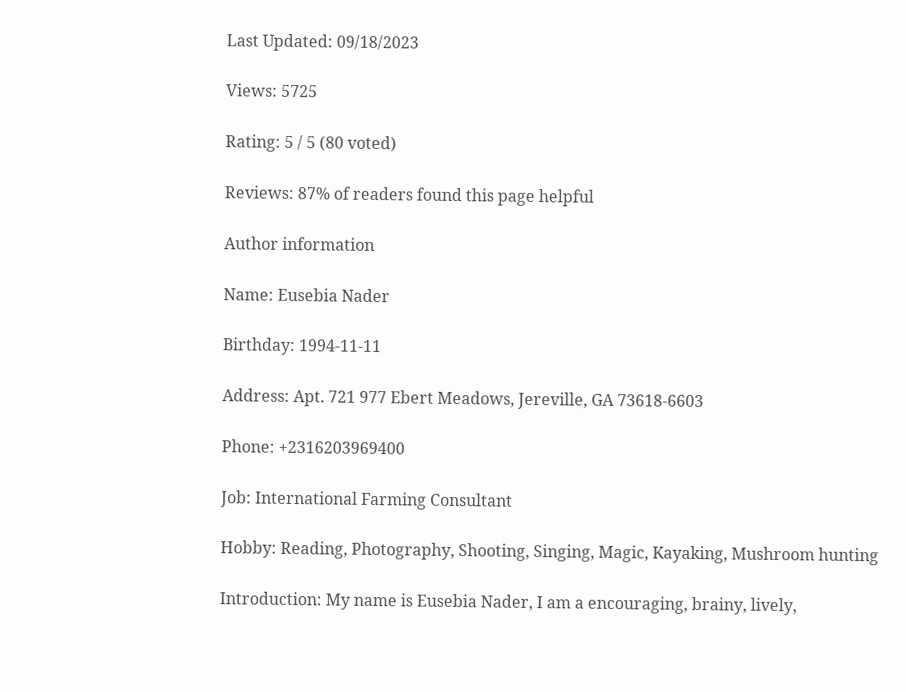Last Updated: 09/18/2023

Views: 5725

Rating: 5 / 5 (80 voted)

Reviews: 87% of readers found this page helpful

Author information

Name: Eusebia Nader

Birthday: 1994-11-11

Address: Apt. 721 977 Ebert Meadows, Jereville, GA 73618-6603

Phone: +2316203969400

Job: International Farming Consultant

Hobby: Reading, Photography, Shooting, Singing, Magic, Kayaking, Mushroom hunting

Introduction: My name is Eusebia Nader, I am a encouraging, brainy, lively,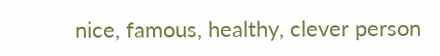nice, famous, healthy, clever person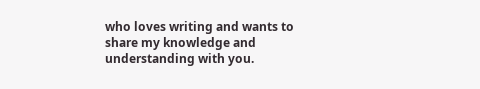who loves writing and wants to share my knowledge and understanding with you.